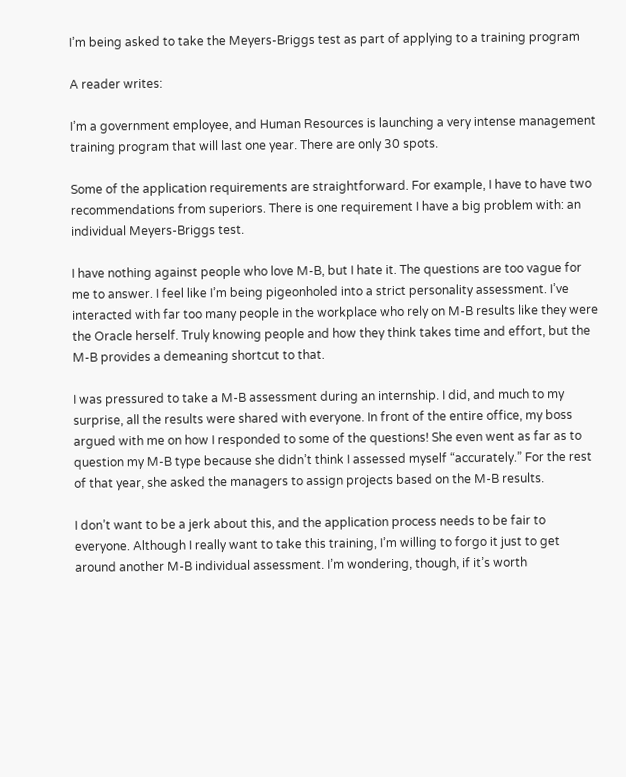I’m being asked to take the Meyers-Briggs test as part of applying to a training program

A reader writes:

I’m a government employee, and Human Resources is launching a very intense management training program that will last one year. There are only 30 spots.

Some of the application requirements are straightforward. For example, I have to have two recommendations from superiors. There is one requirement I have a big problem with: an individual Meyers-Briggs test.

I have nothing against people who love M-B, but I hate it. The questions are too vague for me to answer. I feel like I’m being pigeonholed into a strict personality assessment. I’ve interacted with far too many people in the workplace who rely on M-B results like they were the Oracle herself. Truly knowing people and how they think takes time and effort, but the M-B provides a demeaning shortcut to that.

I was pressured to take a M-B assessment during an internship. I did, and much to my surprise, all the results were shared with everyone. In front of the entire office, my boss argued with me on how I responded to some of the questions! She even went as far as to question my M-B type because she didn’t think I assessed myself “accurately.” For the rest of that year, she asked the managers to assign projects based on the M-B results.

I don’t want to be a jerk about this, and the application process needs to be fair to everyone. Although I really want to take this training, I’m willing to forgo it just to get around another M-B individual assessment. I’m wondering, though, if it’s worth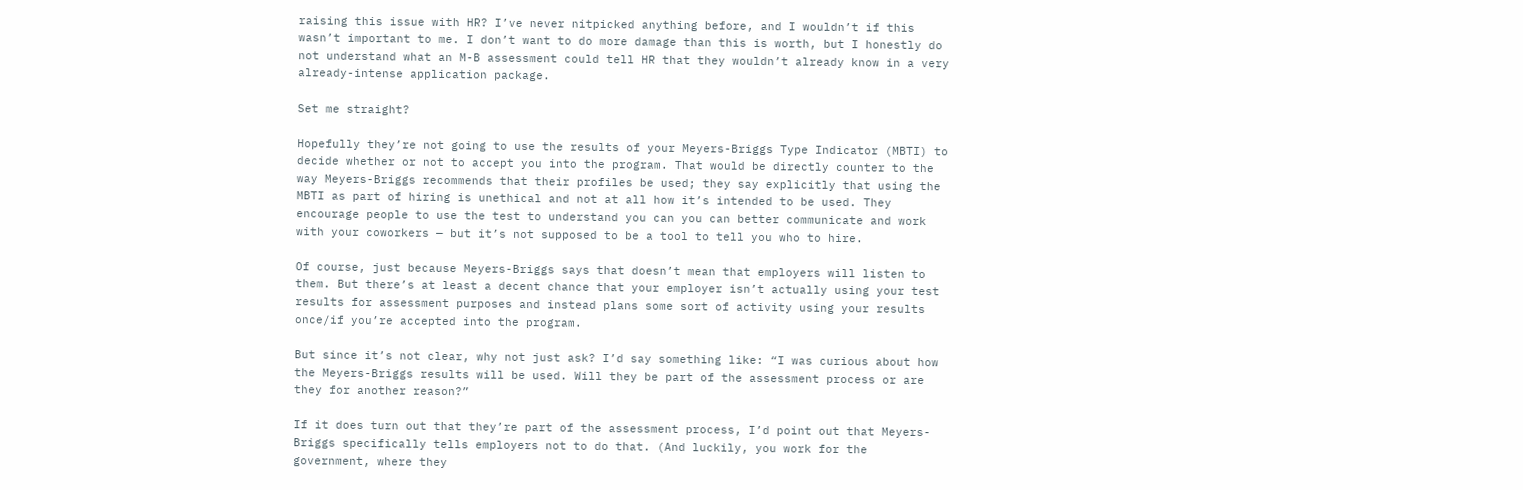raising this issue with HR? I’ve never nitpicked anything before, and I wouldn’t if this wasn’t important to me. I don’t want to do more damage than this is worth, but I honestly do not understand what an M-B assessment could tell HR that they wouldn’t already know in a very already-intense application package.

Set me straight?

Hopefully they’re not going to use the results of your Meyers-Briggs Type Indicator (MBTI) to decide whether or not to accept you into the program. That would be directly counter to the way Meyers-Briggs recommends that their profiles be used; they say explicitly that using the MBTI as part of hiring is unethical and not at all how it’s intended to be used. They encourage people to use the test to understand you can you can better communicate and work with your coworkers — but it’s not supposed to be a tool to tell you who to hire.

Of course, just because Meyers-Briggs says that doesn’t mean that employers will listen to them. But there’s at least a decent chance that your employer isn’t actually using your test results for assessment purposes and instead plans some sort of activity using your results once/if you’re accepted into the program.

But since it’s not clear, why not just ask? I’d say something like: “I was curious about how the Meyers-Briggs results will be used. Will they be part of the assessment process or are they for another reason?”

If it does turn out that they’re part of the assessment process, I’d point out that Meyers-Briggs specifically tells employers not to do that. (And luckily, you work for the government, where they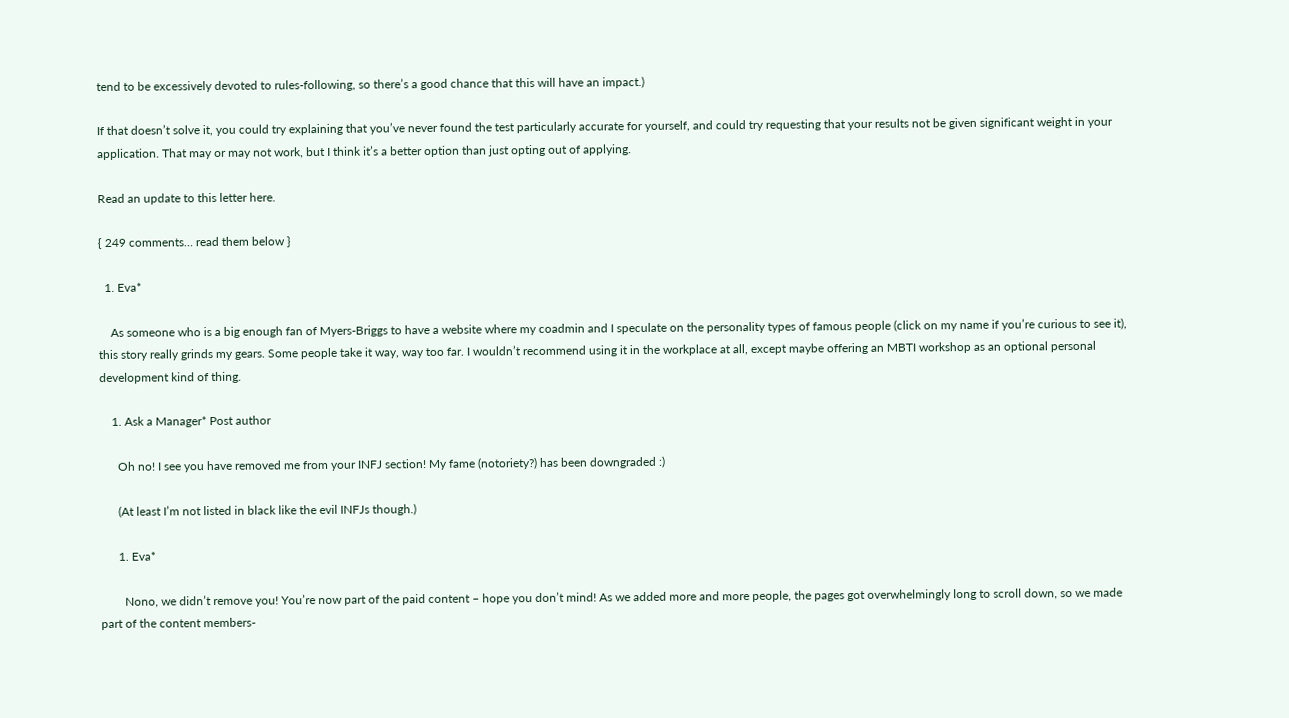tend to be excessively devoted to rules-following, so there’s a good chance that this will have an impact.)

If that doesn’t solve it, you could try explaining that you’ve never found the test particularly accurate for yourself, and could try requesting that your results not be given significant weight in your application. That may or may not work, but I think it’s a better option than just opting out of applying.

Read an update to this letter here.

{ 249 comments… read them below }

  1. Eva*

    As someone who is a big enough fan of Myers-Briggs to have a website where my coadmin and I speculate on the personality types of famous people (click on my name if you’re curious to see it), this story really grinds my gears. Some people take it way, way too far. I wouldn’t recommend using it in the workplace at all, except maybe offering an MBTI workshop as an optional personal development kind of thing.

    1. Ask a Manager* Post author

      Oh no! I see you have removed me from your INFJ section! My fame (notoriety?) has been downgraded :)

      (At least I’m not listed in black like the evil INFJs though.)

      1. Eva*

        Nono, we didn’t remove you! You’re now part of the paid content – hope you don’t mind! As we added more and more people, the pages got overwhelmingly long to scroll down, so we made part of the content members-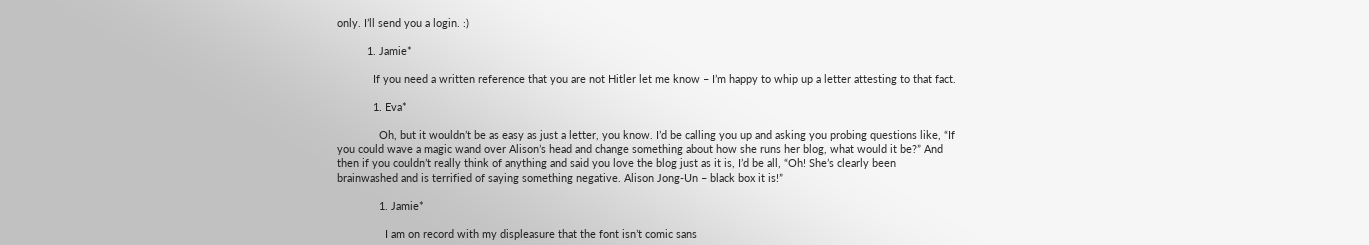only. I’ll send you a login. :)

          1. Jamie*

            If you need a written reference that you are not Hitler let me know – I’m happy to whip up a letter attesting to that fact.

            1. Eva*

              Oh, but it wouldn’t be as easy as just a letter, you know. I’d be calling you up and asking you probing questions like, “If you could wave a magic wand over Alison’s head and change something about how she runs her blog, what would it be?” And then if you couldn’t really think of anything and said you love the blog just as it is, I’d be all, “Oh! She’s clearly been brainwashed and is terrified of saying something negative. Alison Jong-Un – black box it is!”

              1. Jamie*

                I am on record with my displeasure that the font isn’t comic sans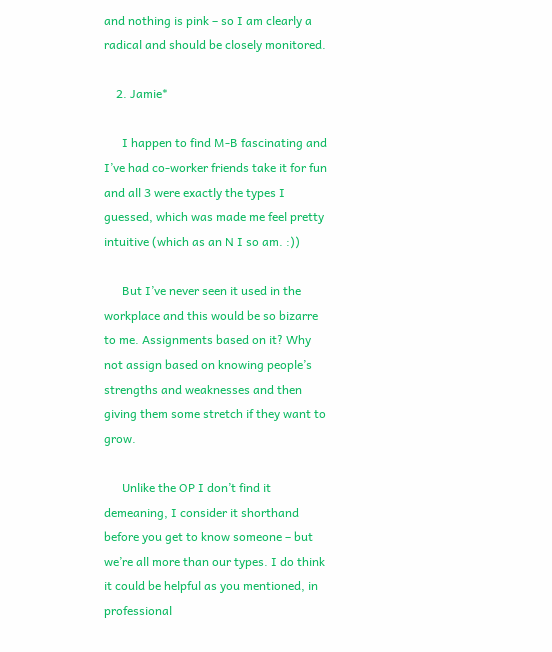and nothing is pink – so I am clearly a radical and should be closely monitored.

    2. Jamie*

      I happen to find M-B fascinating and I’ve had co-worker friends take it for fun and all 3 were exactly the types I guessed, which was made me feel pretty intuitive (which as an N I so am. :))

      But I’ve never seen it used in the workplace and this would be so bizarre to me. Assignments based on it? Why not assign based on knowing people’s strengths and weaknesses and then giving them some stretch if they want to grow.

      Unlike the OP I don’t find it demeaning, I consider it shorthand before you get to know someone – but we’re all more than our types. I do think it could be helpful as you mentioned, in professional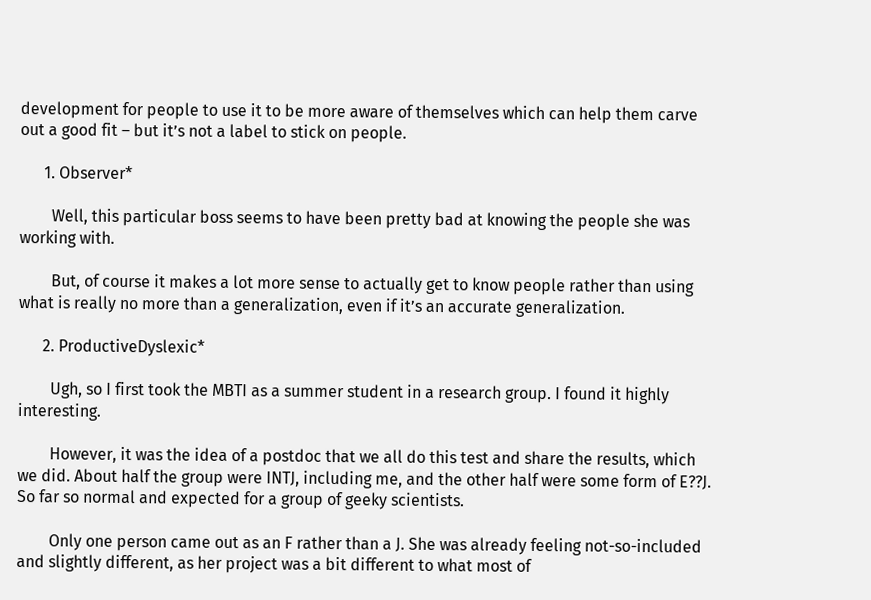development for people to use it to be more aware of themselves which can help them carve out a good fit – but it’s not a label to stick on people.

      1. Observer*

        Well, this particular boss seems to have been pretty bad at knowing the people she was working with.

        But, of course it makes a lot more sense to actually get to know people rather than using what is really no more than a generalization, even if it’s an accurate generalization.

      2. ProductiveDyslexic*

        Ugh, so I first took the MBTI as a summer student in a research group. I found it highly interesting.

        However, it was the idea of a postdoc that we all do this test and share the results, which we did. About half the group were INTJ, including me, and the other half were some form of E??J. So far so normal and expected for a group of geeky scientists.

        Only one person came out as an F rather than a J. She was already feeling not-so-included and slightly different, as her project was a bit different to what most of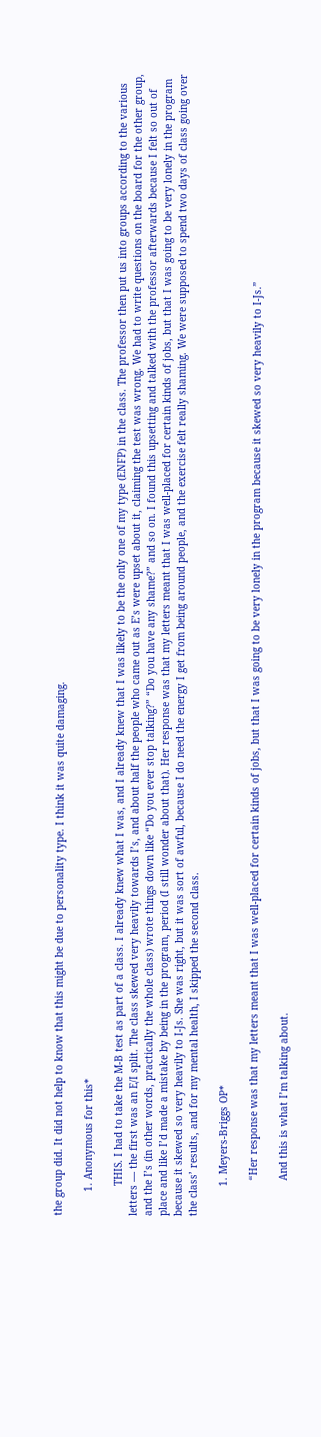the group did. It did not help to know that this might be due to personality type. I think it was quite damaging.

        1. Anonymous for this*

          THIS. I had to take the M-B test as part of a class. I already knew what I was, and I already knew that I was likely to be the only one of my type (ENFP) in the class. The professor then put us into groups according to the various letters — the first was an E/I split. The class skewed very heavily towards I’s, and about half the people who came out as E’s were upset about it, claiming the test was wrong. We had to write questions on the board for the other group, and the I’s (in other words, practically the whole class) wrote things down like “Do you ever stop talking?” “Do you have any shame?” and so on. I found this upsetting and talked with the professor afterwards because I felt so out of place and like I’d made a mistake by being in the program, period (I still wonder about that). Her response was that my letters meant that I was well-placed for certain kinds of jobs, but that I was going to be very lonely in the program because it skewed so very heavily to I-Js. She was right, but it was sort of awful, because I do need the energy I get from being around people, and the exercise felt really shaming. We were supposed to spend two days of class going over the class’ results, and for my mental health, I skipped the second class.

          1. Meyers-Briggs OP*

            “Her response was that my letters meant that I was well-placed for certain kinds of jobs, but that I was going to be very lonely in the program because it skewed so very heavily to I-Js.”

            And this is what I’m talking about.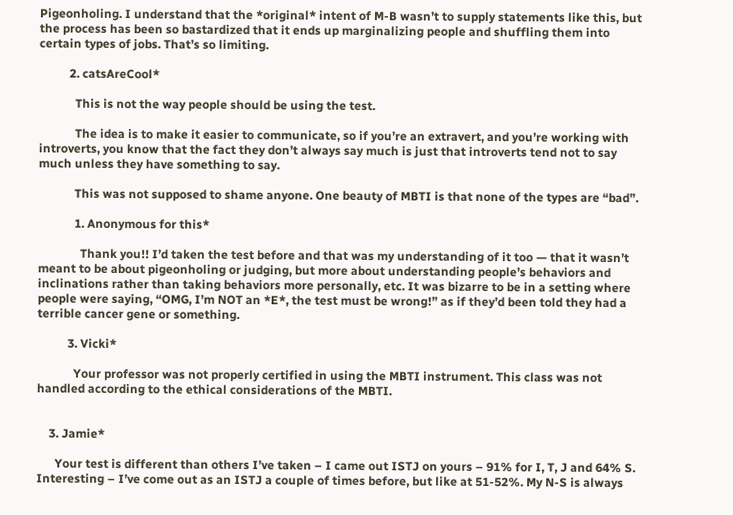Pigeonholing. I understand that the *original* intent of M-B wasn’t to supply statements like this, but the process has been so bastardized that it ends up marginalizing people and shuffling them into certain types of jobs. That’s so limiting.

          2. catsAreCool*

            This is not the way people should be using the test.

            The idea is to make it easier to communicate, so if you’re an extravert, and you’re working with introverts, you know that the fact they don’t always say much is just that introverts tend not to say much unless they have something to say.

            This was not supposed to shame anyone. One beauty of MBTI is that none of the types are “bad”.

            1. Anonymous for this*

              Thank you!! I’d taken the test before and that was my understanding of it too — that it wasn’t meant to be about pigeonholing or judging, but more about understanding people’s behaviors and inclinations rather than taking behaviors more personally, etc. It was bizarre to be in a setting where people were saying, “OMG, I’m NOT an *E*, the test must be wrong!” as if they’d been told they had a terrible cancer gene or something.

          3. Vicki*

            Your professor was not properly certified in using the MBTI instrument. This class was not handled according to the ethical considerations of the MBTI.


    3. Jamie*

      Your test is different than others I’ve taken – I came out ISTJ on yours – 91% for I, T, J and 64% S. Interesting – I’ve come out as an ISTJ a couple of times before, but like at 51-52%. My N-S is always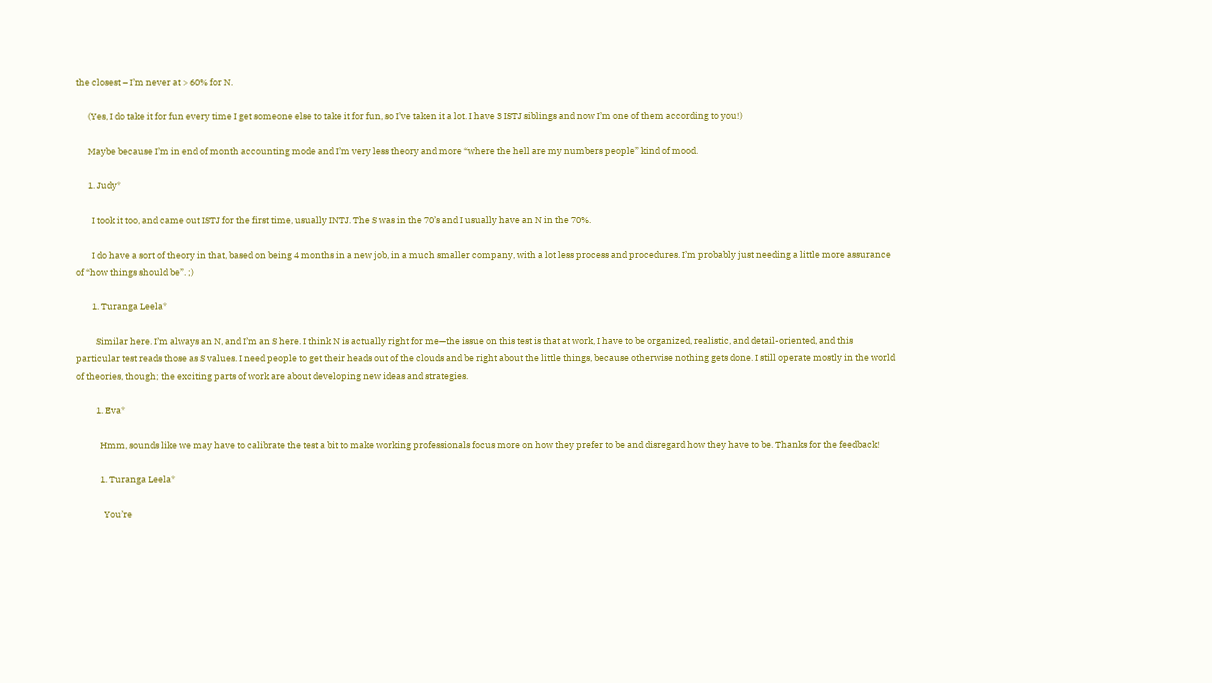the closest – I’m never at > 60% for N.

      (Yes, I do take it for fun every time I get someone else to take it for fun, so I’ve taken it a lot. I have 3 ISTJ siblings and now I’m one of them according to you!)

      Maybe because I’m in end of month accounting mode and I’m very less theory and more “where the hell are my numbers people” kind of mood.

      1. Judy*

        I took it too, and came out ISTJ for the first time, usually INTJ. The S was in the 70’s and I usually have an N in the 70%.

        I do have a sort of theory in that, based on being 4 months in a new job, in a much smaller company, with a lot less process and procedures. I’m probably just needing a little more assurance of “how things should be”. ;)

        1. Turanga Leela*

          Similar here. I’m always an N, and I’m an S here. I think N is actually right for me—the issue on this test is that at work, I have to be organized, realistic, and detail-oriented, and this particular test reads those as S values. I need people to get their heads out of the clouds and be right about the little things, because otherwise nothing gets done. I still operate mostly in the world of theories, though; the exciting parts of work are about developing new ideas and strategies.

          1. Eva*

            Hmm, sounds like we may have to calibrate the test a bit to make working professionals focus more on how they prefer to be and disregard how they have to be. Thanks for the feedback!

            1. Turanga Leela*

              You’re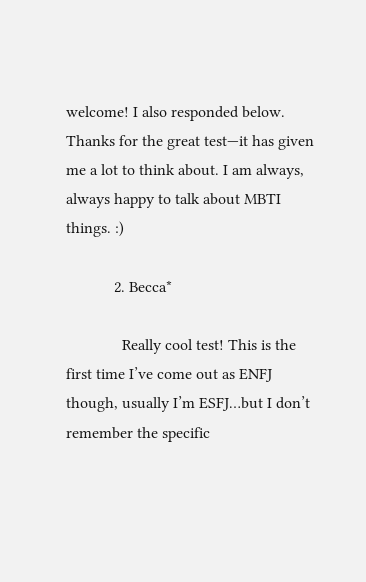welcome! I also responded below. Thanks for the great test—it has given me a lot to think about. I am always, always happy to talk about MBTI things. :)

            2. Becca*

              Really cool test! This is the first time I’ve come out as ENFJ though, usually I’m ESFJ…but I don’t remember the specific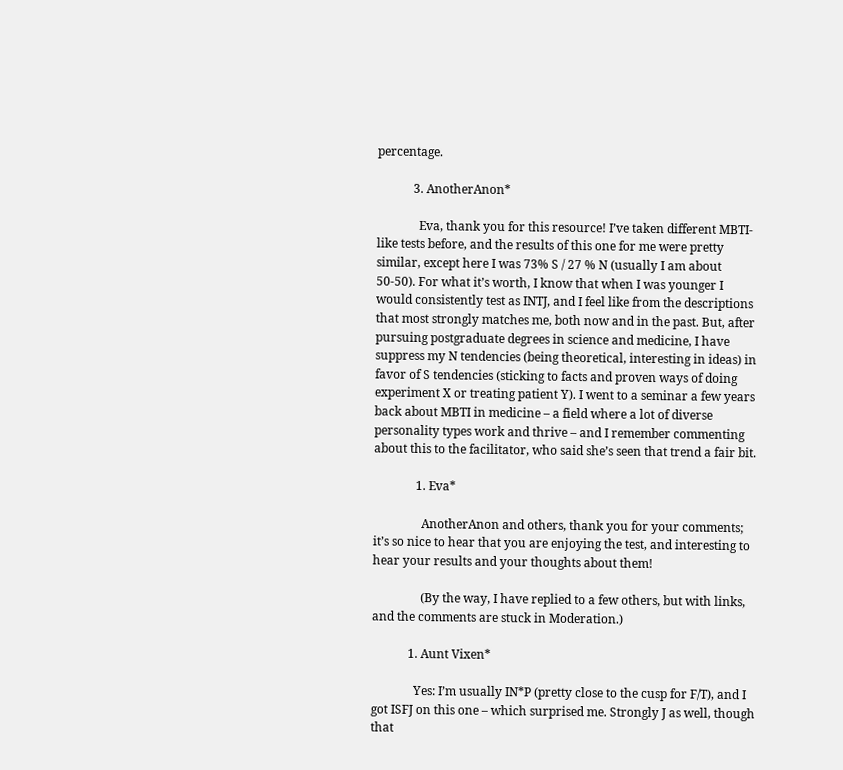percentage.

            3. AnotherAnon*

              Eva, thank you for this resource! I’ve taken different MBTI-like tests before, and the results of this one for me were pretty similar, except here I was 73% S / 27 % N (usually I am about 50-50). For what it’s worth, I know that when I was younger I would consistently test as INTJ, and I feel like from the descriptions that most strongly matches me, both now and in the past. But, after pursuing postgraduate degrees in science and medicine, I have suppress my N tendencies (being theoretical, interesting in ideas) in favor of S tendencies (sticking to facts and proven ways of doing experiment X or treating patient Y). I went to a seminar a few years back about MBTI in medicine – a field where a lot of diverse personality types work and thrive – and I remember commenting about this to the facilitator, who said she’s seen that trend a fair bit.

              1. Eva*

                AnotherAnon and others, thank you for your comments; it’s so nice to hear that you are enjoying the test, and interesting to hear your results and your thoughts about them!

                (By the way, I have replied to a few others, but with links, and the comments are stuck in Moderation.)

            1. Aunt Vixen*

              Yes: I’m usually IN*P (pretty close to the cusp for F/T), and I got ISFJ on this one – which surprised me. Strongly J as well, though that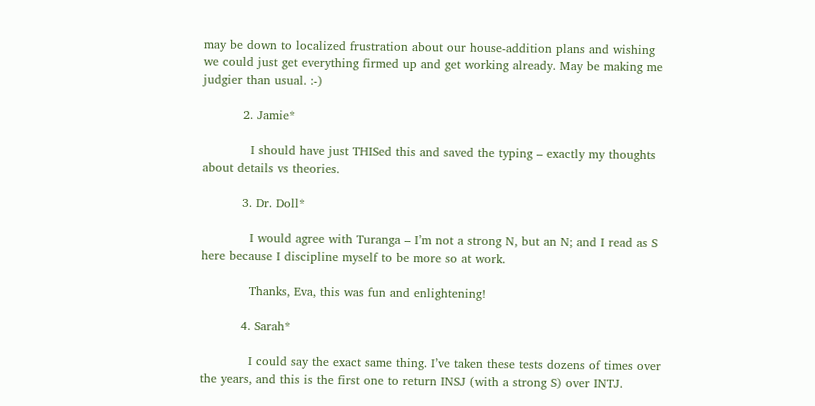may be down to localized frustration about our house-addition plans and wishing we could just get everything firmed up and get working already. May be making me judgier than usual. :-)

          2. Jamie*

            I should have just THISed this and saved the typing – exactly my thoughts about details vs theories.

          3. Dr. Doll*

            I would agree with Turanga – I’m not a strong N, but an N; and I read as S here because I discipline myself to be more so at work.

            Thanks, Eva, this was fun and enlightening!

          4. Sarah*

            I could say the exact same thing. I’ve taken these tests dozens of times over the years, and this is the first one to return INSJ (with a strong S) over INTJ.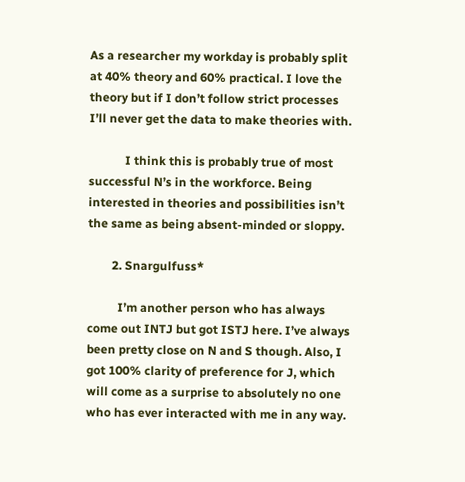As a researcher my workday is probably split at 40% theory and 60% practical. I love the theory but if I don’t follow strict processes I’ll never get the data to make theories with.

            I think this is probably true of most successful N’s in the workforce. Being interested in theories and possibilities isn’t the same as being absent-minded or sloppy.

        2. Snargulfuss*

          I’m another person who has always come out INTJ but got ISTJ here. I’ve always been pretty close on N and S though. Also, I got 100% clarity of preference for J, which will come as a surprise to absolutely no one who has ever interacted with me in any way.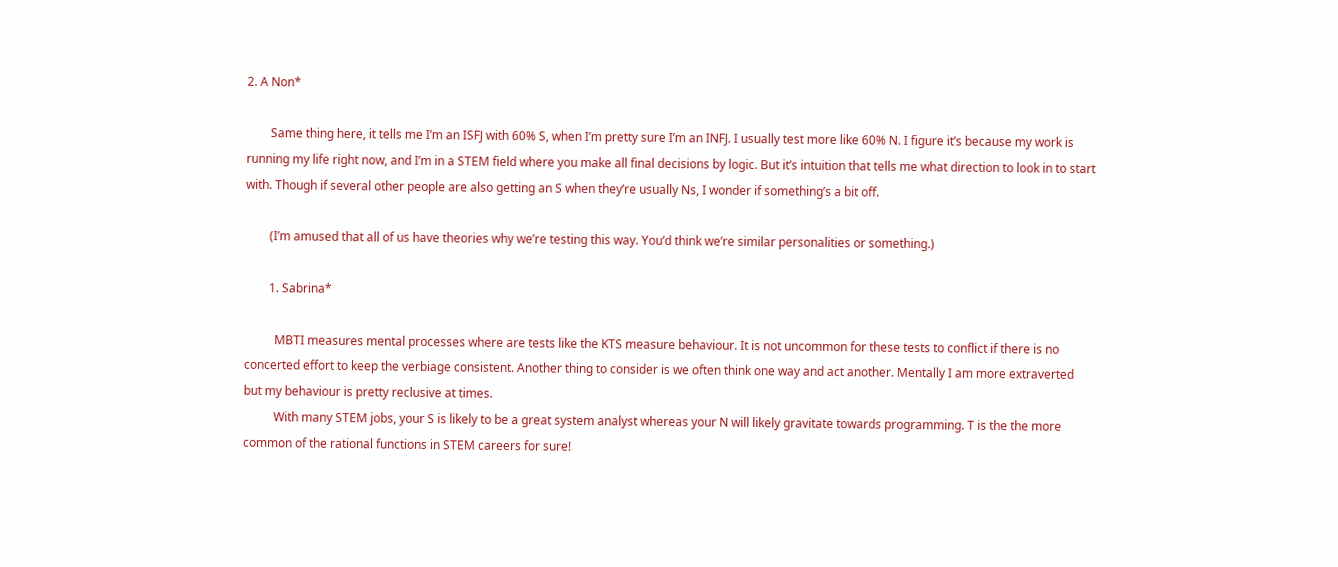2. A Non*

        Same thing here, it tells me I’m an ISFJ with 60% S, when I’m pretty sure I’m an INFJ. I usually test more like 60% N. I figure it’s because my work is running my life right now, and I’m in a STEM field where you make all final decisions by logic. But it’s intuition that tells me what direction to look in to start with. Though if several other people are also getting an S when they’re usually Ns, I wonder if something’s a bit off.

        (I’m amused that all of us have theories why we’re testing this way. You’d think we’re similar personalities or something.)

        1. Sabrina*

          MBTI measures mental processes where are tests like the KTS measure behaviour. It is not uncommon for these tests to conflict if there is no concerted effort to keep the verbiage consistent. Another thing to consider is we often think one way and act another. Mentally I am more extraverted but my behaviour is pretty reclusive at times.
          With many STEM jobs, your S is likely to be a great system analyst whereas your N will likely gravitate towards programming. T is the the more common of the rational functions in STEM careers for sure!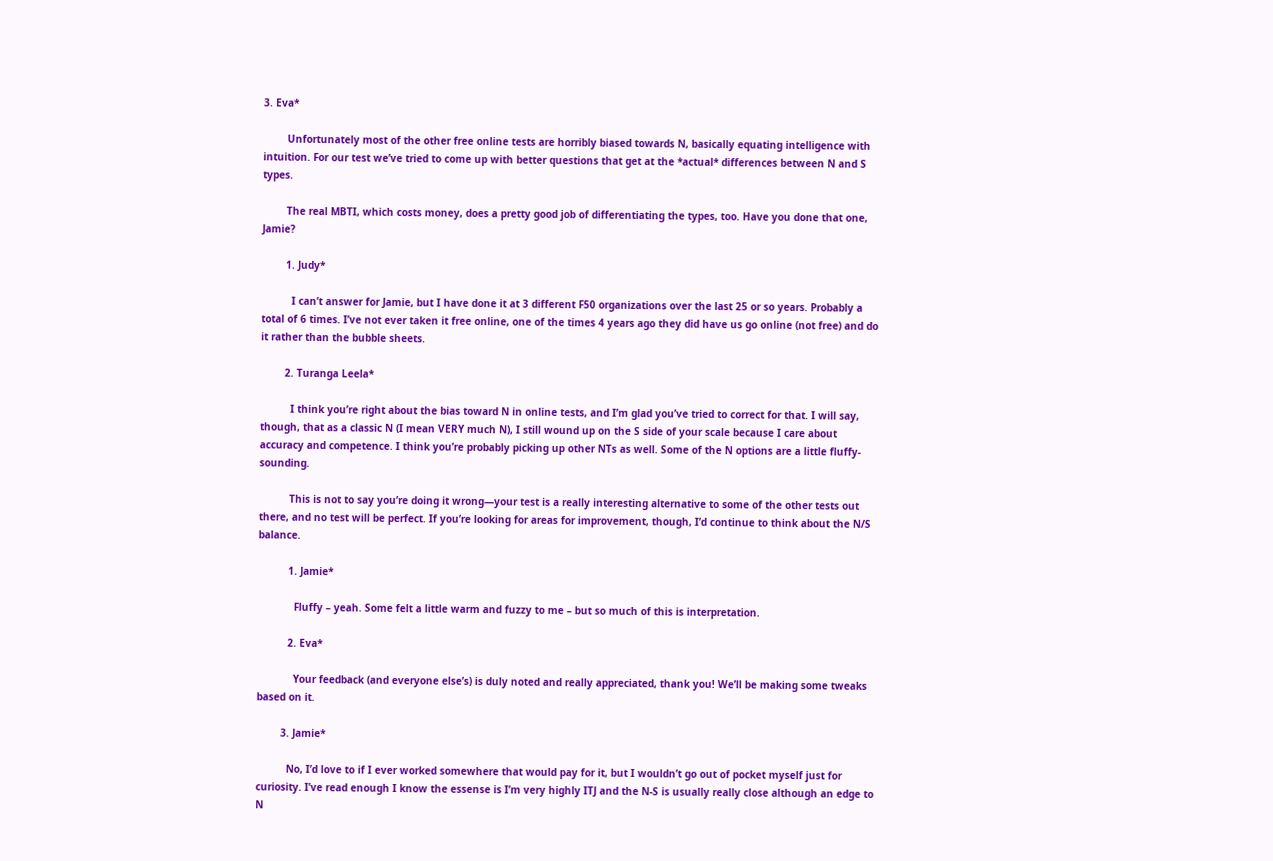3. Eva*

        Unfortunately most of the other free online tests are horribly biased towards N, basically equating intelligence with intuition. For our test we’ve tried to come up with better questions that get at the *actual* differences between N and S types.

        The real MBTI, which costs money, does a pretty good job of differentiating the types, too. Have you done that one, Jamie?

        1. Judy*

          I can’t answer for Jamie, but I have done it at 3 different F50 organizations over the last 25 or so years. Probably a total of 6 times. I’ve not ever taken it free online, one of the times 4 years ago they did have us go online (not free) and do it rather than the bubble sheets.

        2. Turanga Leela*

          I think you’re right about the bias toward N in online tests, and I’m glad you’ve tried to correct for that. I will say, though, that as a classic N (I mean VERY much N), I still wound up on the S side of your scale because I care about accuracy and competence. I think you’re probably picking up other NTs as well. Some of the N options are a little fluffy-sounding.

          This is not to say you’re doing it wrong—your test is a really interesting alternative to some of the other tests out there, and no test will be perfect. If you’re looking for areas for improvement, though, I’d continue to think about the N/S balance.

          1. Jamie*

            Fluffy – yeah. Some felt a little warm and fuzzy to me – but so much of this is interpretation.

          2. Eva*

            Your feedback (and everyone else’s) is duly noted and really appreciated, thank you! We’ll be making some tweaks based on it.

        3. Jamie*

          No, I’d love to if I ever worked somewhere that would pay for it, but I wouldn’t go out of pocket myself just for curiosity. I’ve read enough I know the essense is I’m very highly ITJ and the N-S is usually really close although an edge to N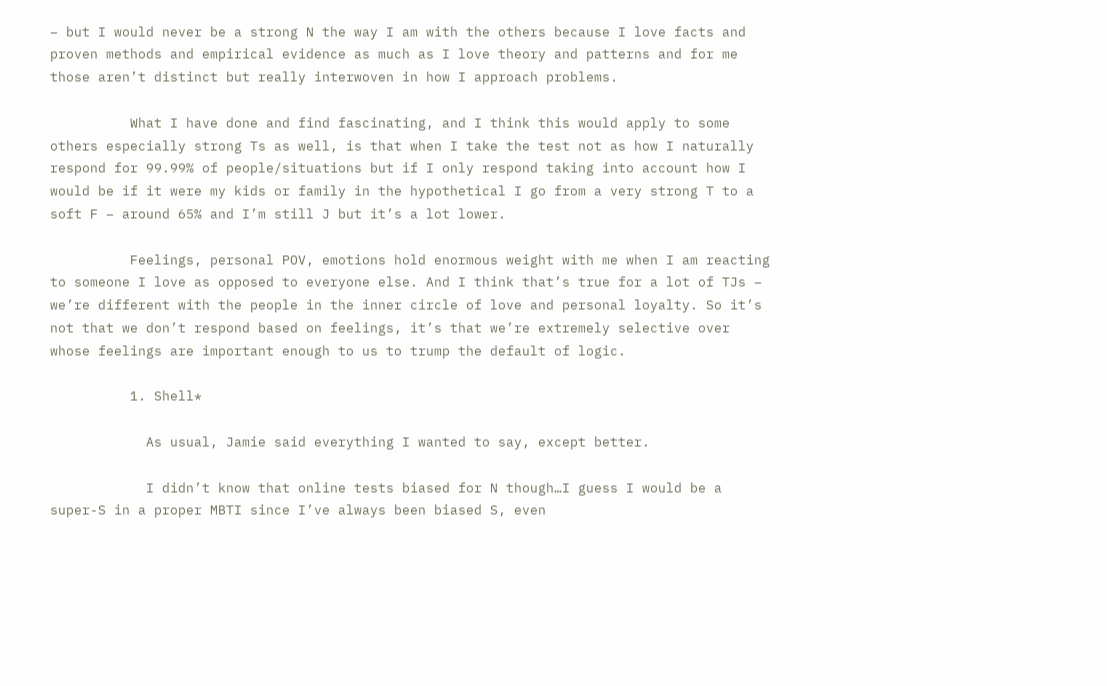– but I would never be a strong N the way I am with the others because I love facts and proven methods and empirical evidence as much as I love theory and patterns and for me those aren’t distinct but really interwoven in how I approach problems.

          What I have done and find fascinating, and I think this would apply to some others especially strong Ts as well, is that when I take the test not as how I naturally respond for 99.99% of people/situations but if I only respond taking into account how I would be if it were my kids or family in the hypothetical I go from a very strong T to a soft F – around 65% and I’m still J but it’s a lot lower.

          Feelings, personal POV, emotions hold enormous weight with me when I am reacting to someone I love as opposed to everyone else. And I think that’s true for a lot of TJs – we’re different with the people in the inner circle of love and personal loyalty. So it’s not that we don’t respond based on feelings, it’s that we’re extremely selective over whose feelings are important enough to us to trump the default of logic.

          1. Shell*

            As usual, Jamie said everything I wanted to say, except better.

            I didn’t know that online tests biased for N though…I guess I would be a super-S in a proper MBTI since I’ve always been biased S, even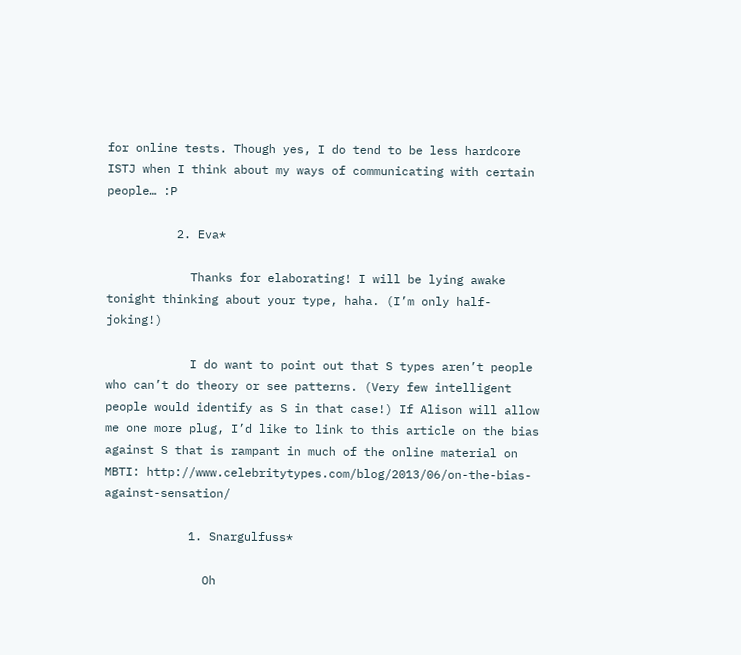for online tests. Though yes, I do tend to be less hardcore ISTJ when I think about my ways of communicating with certain people… :P

          2. Eva*

            Thanks for elaborating! I will be lying awake tonight thinking about your type, haha. (I’m only half-joking!)

            I do want to point out that S types aren’t people who can’t do theory or see patterns. (Very few intelligent people would identify as S in that case!) If Alison will allow me one more plug, I’d like to link to this article on the bias against S that is rampant in much of the online material on MBTI: http://www.celebritytypes.com/blog/2013/06/on-the-bias-against-sensation/

            1. Snargulfuss*

              Oh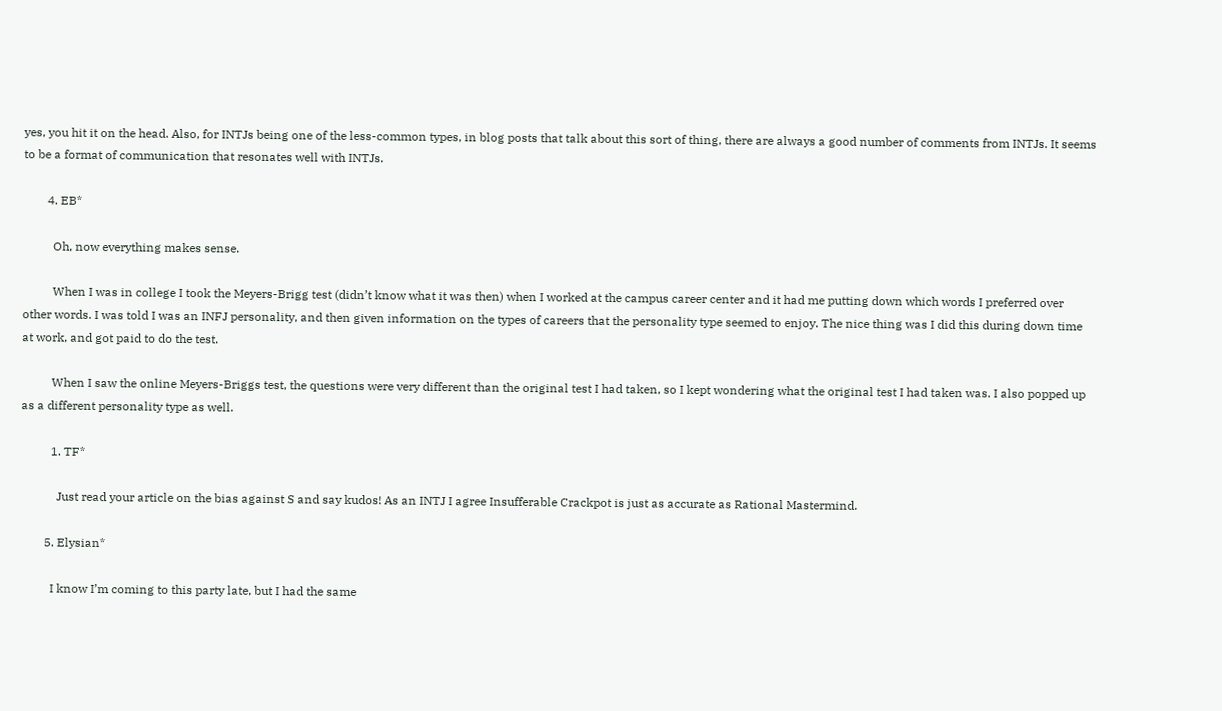yes, you hit it on the head. Also, for INTJs being one of the less-common types, in blog posts that talk about this sort of thing, there are always a good number of comments from INTJs. It seems to be a format of communication that resonates well with INTJs.

        4. EB*

          Oh, now everything makes sense.

          When I was in college I took the Meyers-Brigg test (didn’t know what it was then) when I worked at the campus career center and it had me putting down which words I preferred over other words. I was told I was an INFJ personality, and then given information on the types of careers that the personality type seemed to enjoy. The nice thing was I did this during down time at work, and got paid to do the test.

          When I saw the online Meyers-Briggs test, the questions were very different than the original test I had taken, so I kept wondering what the original test I had taken was. I also popped up as a different personality type as well.

          1. TF*

            Just read your article on the bias against S and say kudos! As an INTJ I agree Insufferable Crackpot is just as accurate as Rational Mastermind.

        5. Elysian*

          I know I’m coming to this party late, but I had the same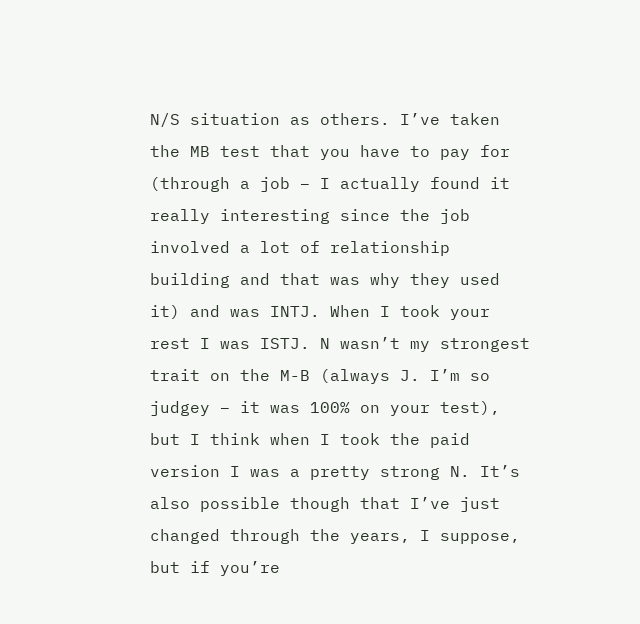N/S situation as others. I’ve taken the MB test that you have to pay for (through a job – I actually found it really interesting since the job involved a lot of relationship building and that was why they used it) and was INTJ. When I took your rest I was ISTJ. N wasn’t my strongest trait on the M-B (always J. I’m so judgey – it was 100% on your test), but I think when I took the paid version I was a pretty strong N. It’s also possible though that I’ve just changed through the years, I suppose, but if you’re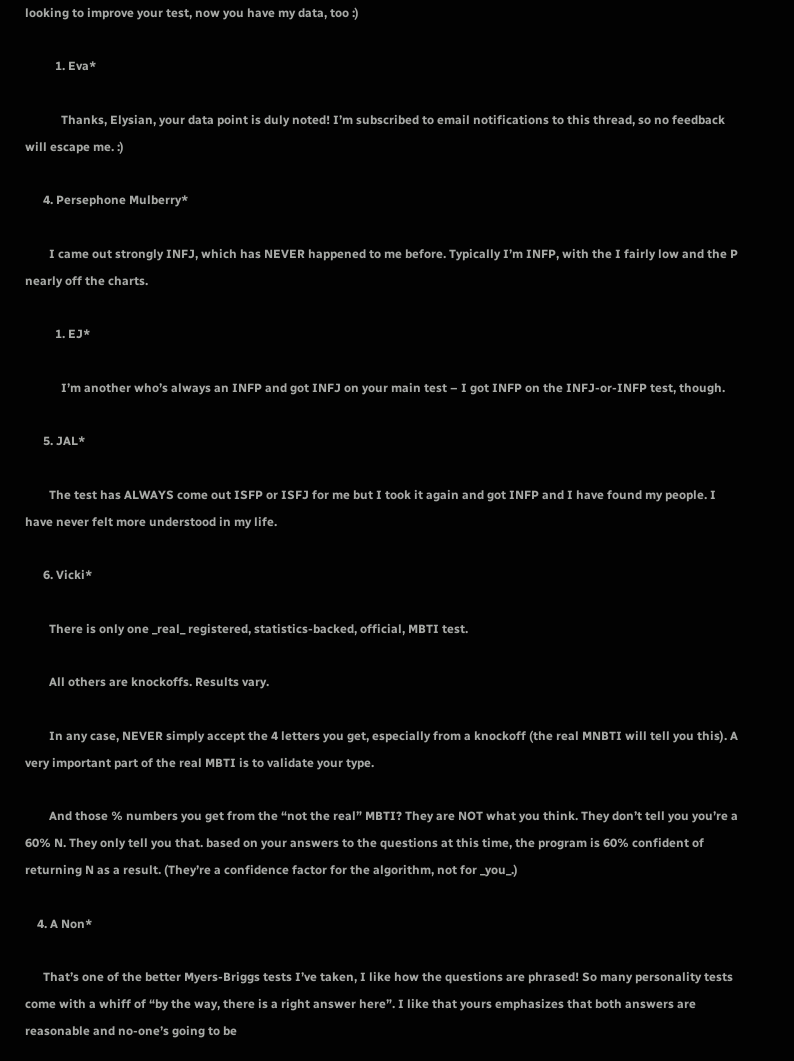looking to improve your test, now you have my data, too :)

          1. Eva*

            Thanks, Elysian, your data point is duly noted! I’m subscribed to email notifications to this thread, so no feedback will escape me. :)

      4. Persephone Mulberry*

        I came out strongly INFJ, which has NEVER happened to me before. Typically I’m INFP, with the I fairly low and the P nearly off the charts.

          1. EJ*

            I’m another who’s always an INFP and got INFJ on your main test – I got INFP on the INFJ-or-INFP test, though.

      5. JAL*

        The test has ALWAYS come out ISFP or ISFJ for me but I took it again and got INFP and I have found my people. I have never felt more understood in my life.

      6. Vicki*

        There is only one _real_ registered, statistics-backed, official, MBTI test.

        All others are knockoffs. Results vary.

        In any case, NEVER simply accept the 4 letters you get, especially from a knockoff (the real MNBTI will tell you this). A very important part of the real MBTI is to validate your type.

        And those % numbers you get from the “not the real” MBTI? They are NOT what you think. They don’t tell you you’re a 60% N. They only tell you that. based on your answers to the questions at this time, the program is 60% confident of returning N as a result. (They’re a confidence factor for the algorithm, not for _you_.)

    4. A Non*

      That’s one of the better Myers-Briggs tests I’ve taken, I like how the questions are phrased! So many personality tests come with a whiff of “by the way, there is a right answer here”. I like that yours emphasizes that both answers are reasonable and no-one’s going to be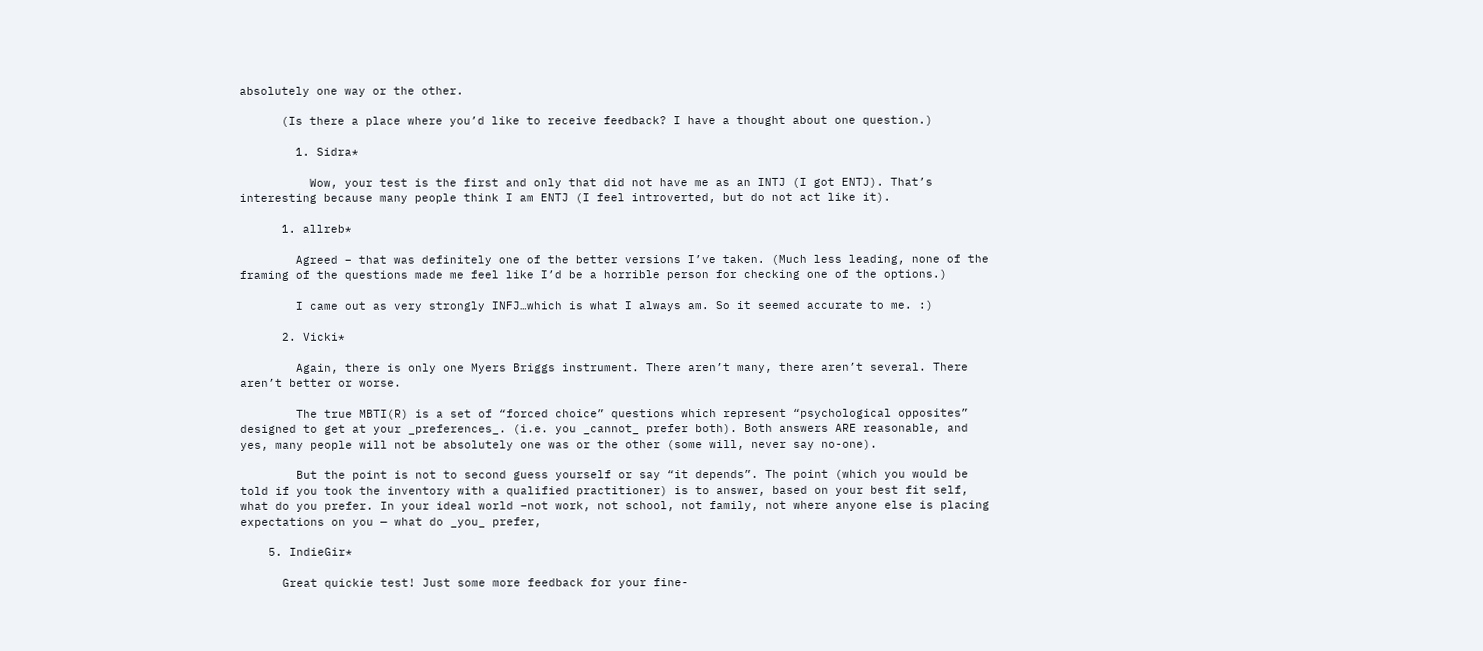absolutely one way or the other.

      (Is there a place where you’d like to receive feedback? I have a thought about one question.)

        1. Sidra*

          Wow, your test is the first and only that did not have me as an INTJ (I got ENTJ). That’s interesting because many people think I am ENTJ (I feel introverted, but do not act like it).

      1. allreb*

        Agreed – that was definitely one of the better versions I’ve taken. (Much less leading, none of the framing of the questions made me feel like I’d be a horrible person for checking one of the options.)

        I came out as very strongly INFJ…which is what I always am. So it seemed accurate to me. :)

      2. Vicki*

        Again, there is only one Myers Briggs instrument. There aren’t many, there aren’t several. There aren’t better or worse.

        The true MBTI(R) is a set of “forced choice” questions which represent “psychological opposites” designed to get at your _preferences_. (i.e. you _cannot_ prefer both). Both answers ARE reasonable, and yes, many people will not be absolutely one was or the other (some will, never say no-one).

        But the point is not to second guess yourself or say “it depends”. The point (which you would be told if you took the inventory with a qualified practitioner) is to answer, based on your best fit self, what do you prefer. In your ideal world –not work, not school, not family, not where anyone else is placing expectations on you — what do _you_ prefer,

    5. IndieGir*

      Great quickie test! Just some more feedback for your fine-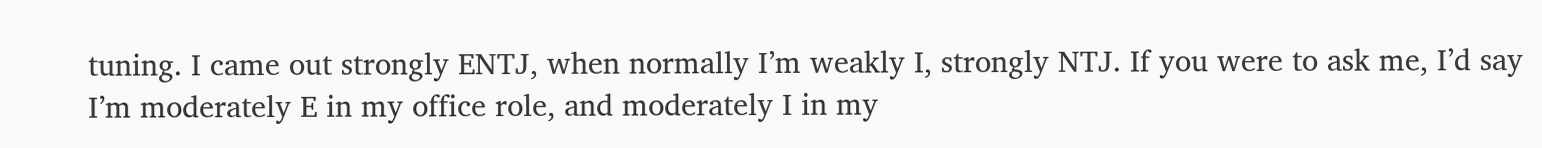tuning. I came out strongly ENTJ, when normally I’m weakly I, strongly NTJ. If you were to ask me, I’d say I’m moderately E in my office role, and moderately I in my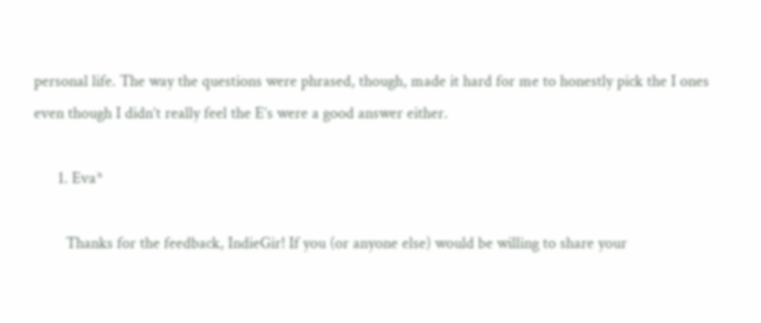personal life. The way the questions were phrased, though, made it hard for me to honestly pick the I ones even though I didn’t really feel the E’s were a good answer either.

      1. Eva*

        Thanks for the feedback, IndieGir! If you (or anyone else) would be willing to share your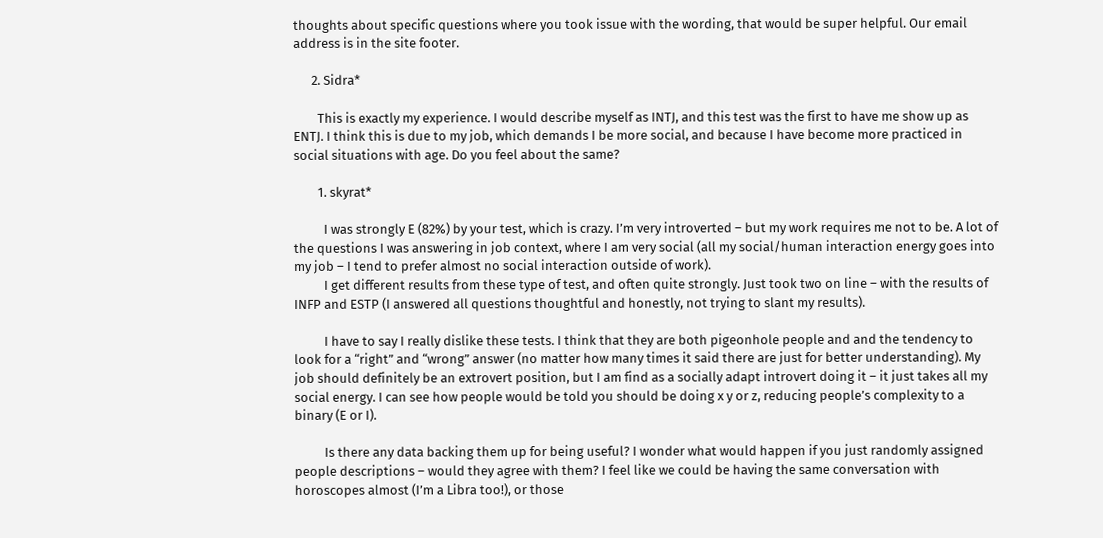thoughts about specific questions where you took issue with the wording, that would be super helpful. Our email address is in the site footer.

      2. Sidra*

        This is exactly my experience. I would describe myself as INTJ, and this test was the first to have me show up as ENTJ. I think this is due to my job, which demands I be more social, and because I have become more practiced in social situations with age. Do you feel about the same?

        1. skyrat*

          I was strongly E (82%) by your test, which is crazy. I’m very introverted – but my work requires me not to be. A lot of the questions I was answering in job context, where I am very social (all my social/human interaction energy goes into my job – I tend to prefer almost no social interaction outside of work).
          I get different results from these type of test, and often quite strongly. Just took two on line – with the results of INFP and ESTP (I answered all questions thoughtful and honestly, not trying to slant my results).

          I have to say I really dislike these tests. I think that they are both pigeonhole people and and the tendency to look for a “right” and “wrong” answer (no matter how many times it said there are just for better understanding). My job should definitely be an extrovert position, but I am find as a socially adapt introvert doing it – it just takes all my social energy. I can see how people would be told you should be doing x y or z, reducing people’s complexity to a binary (E or I).

          Is there any data backing them up for being useful? I wonder what would happen if you just randomly assigned people descriptions – would they agree with them? I feel like we could be having the same conversation with horoscopes almost (I’m a Libra too!), or those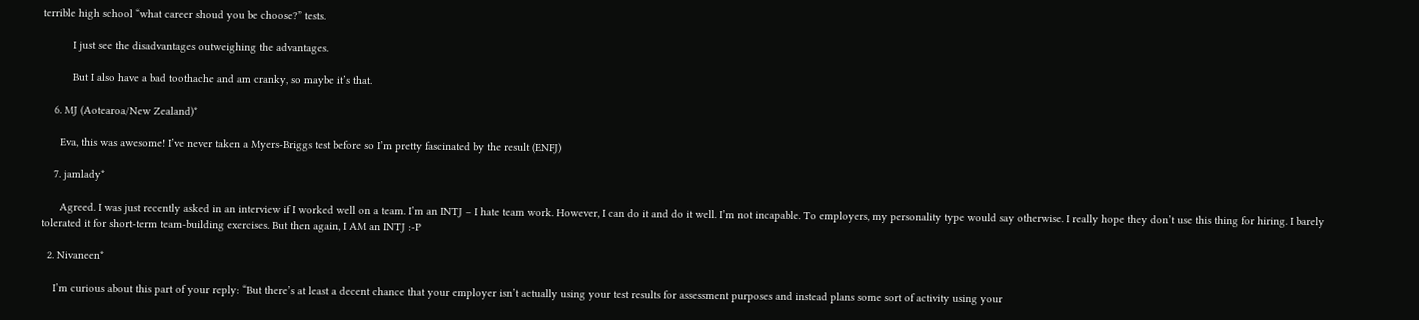terrible high school “what career shoud you be choose?” tests.

          I just see the disadvantages outweighing the advantages.

          But I also have a bad toothache and am cranky, so maybe it’s that.

    6. MJ (Aotearoa/New Zealand)*

      Eva, this was awesome! I’ve never taken a Myers-Briggs test before so I’m pretty fascinated by the result (ENFJ)

    7. jamlady*

      Agreed. I was just recently asked in an interview if I worked well on a team. I’m an INTJ – I hate team work. However, I can do it and do it well. I’m not incapable. To employers, my personality type would say otherwise. I really hope they don’t use this thing for hiring. I barely tolerated it for short-term team-building exercises. But then again, I AM an INTJ :-P

  2. Nivaneen*

    I’m curious about this part of your reply: “But there’s at least a decent chance that your employer isn’t actually using your test results for assessment purposes and instead plans some sort of activity using your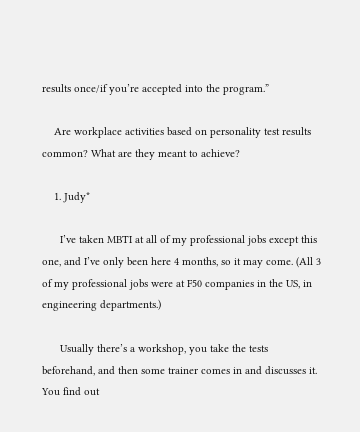results once/if you’re accepted into the program.”

    Are workplace activities based on personality test results common? What are they meant to achieve?

    1. Judy*

      I’ve taken MBTI at all of my professional jobs except this one, and I’ve only been here 4 months, so it may come. (All 3 of my professional jobs were at F50 companies in the US, in engineering departments.)

      Usually there’s a workshop, you take the tests beforehand, and then some trainer comes in and discusses it. You find out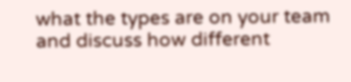what the types are on your team and discuss how different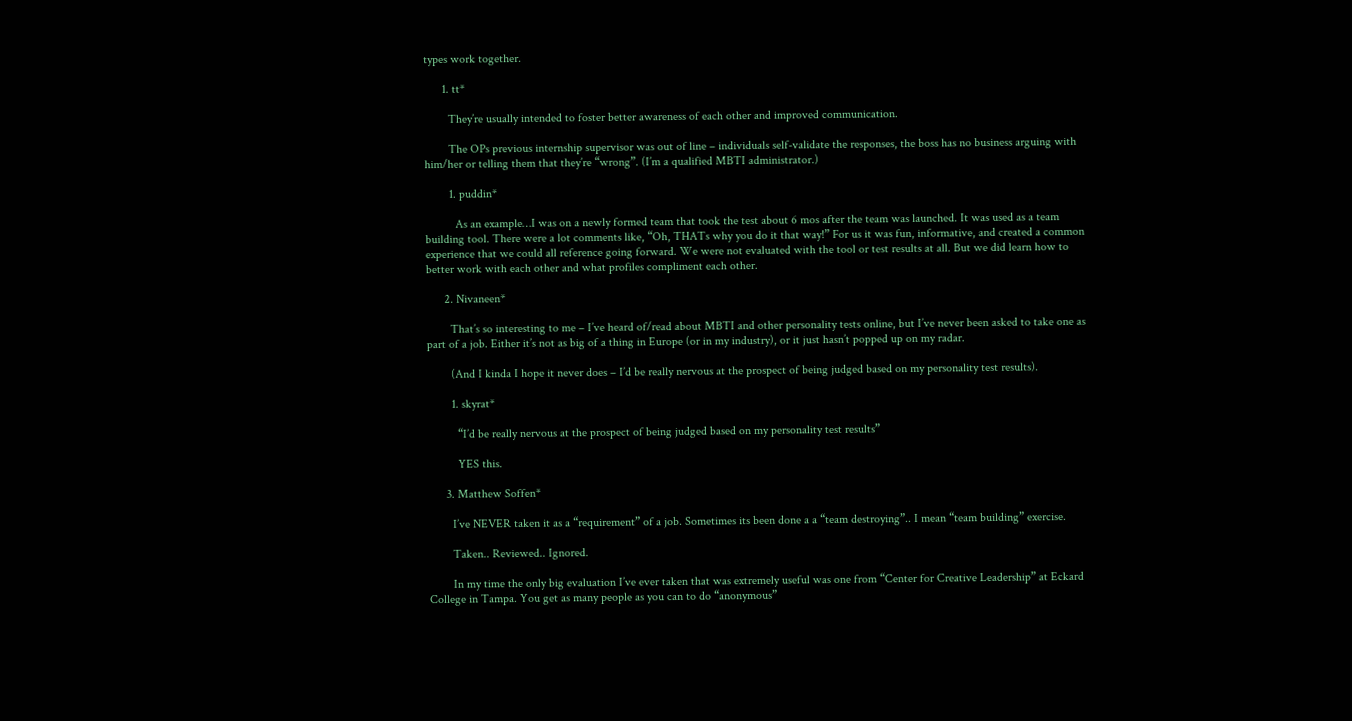types work together.

      1. tt*

        They’re usually intended to foster better awareness of each other and improved communication.

        The OPs previous internship supervisor was out of line – individuals self-validate the responses, the boss has no business arguing with him/her or telling them that they’re “wrong”. (I’m a qualified MBTI administrator.)

        1. puddin*

          As an example…I was on a newly formed team that took the test about 6 mos after the team was launched. It was used as a team building tool. There were a lot comments like, “Oh, THATs why you do it that way!” For us it was fun, informative, and created a common experience that we could all reference going forward. We were not evaluated with the tool or test results at all. But we did learn how to better work with each other and what profiles compliment each other.

      2. Nivaneen*

        That’s so interesting to me – I’ve heard of/read about MBTI and other personality tests online, but I’ve never been asked to take one as part of a job. Either it’s not as big of a thing in Europe (or in my industry), or it just hasn’t popped up on my radar.

        (And I kinda I hope it never does – I’d be really nervous at the prospect of being judged based on my personality test results).

        1. skyrat*

          “I’d be really nervous at the prospect of being judged based on my personality test results”

          YES this.

      3. Matthew Soffen*

        I’ve NEVER taken it as a “requirement” of a job. Sometimes its been done a a “team destroying”.. I mean “team building” exercise.

        Taken.. Reviewed.. Ignored.

        In my time the only big evaluation I’ve ever taken that was extremely useful was one from “Center for Creative Leadership” at Eckard College in Tampa. You get as many people as you can to do “anonymous”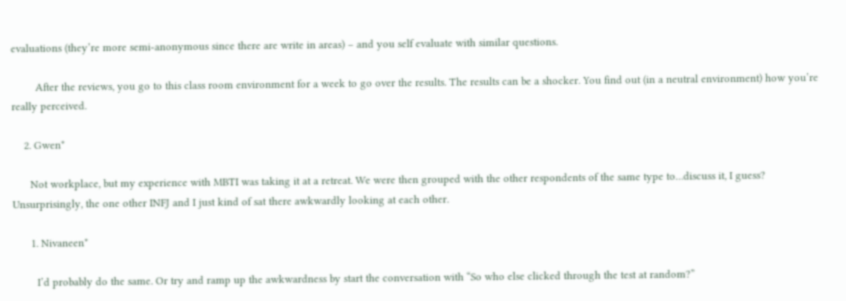evaluations (they’re more semi-anonymous since there are write in areas) – and you self evaluate with similar questions.

        After the reviews, you go to this class room environment for a week to go over the results. The results can be a shocker. You find out (in a neutral environment) how you’re really perceived.

    2. Gwen*

      Not workplace, but my experience with MBTI was taking it at a retreat. We were then grouped with the other respondents of the same type to…discuss it, I guess? Unsurprisingly, the one other INFJ and I just kind of sat there awkwardly looking at each other.

      1. Nivaneen*

        I’d probably do the same. Or try and ramp up the awkwardness by start the conversation with “So who else clicked through the test at random?”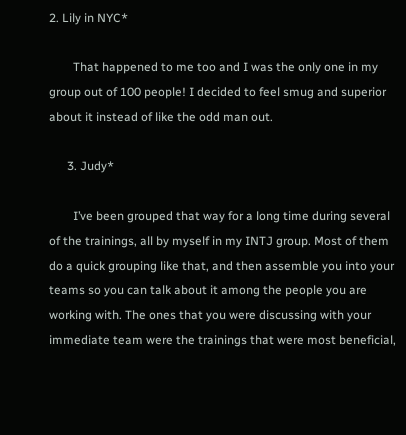2. Lily in NYC*

        That happened to me too and I was the only one in my group out of 100 people! I decided to feel smug and superior about it instead of like the odd man out.

      3. Judy*

        I’ve been grouped that way for a long time during several of the trainings, all by myself in my INTJ group. Most of them do a quick grouping like that, and then assemble you into your teams so you can talk about it among the people you are working with. The ones that you were discussing with your immediate team were the trainings that were most beneficial,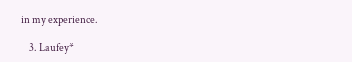in my experience.

    3. Laufey*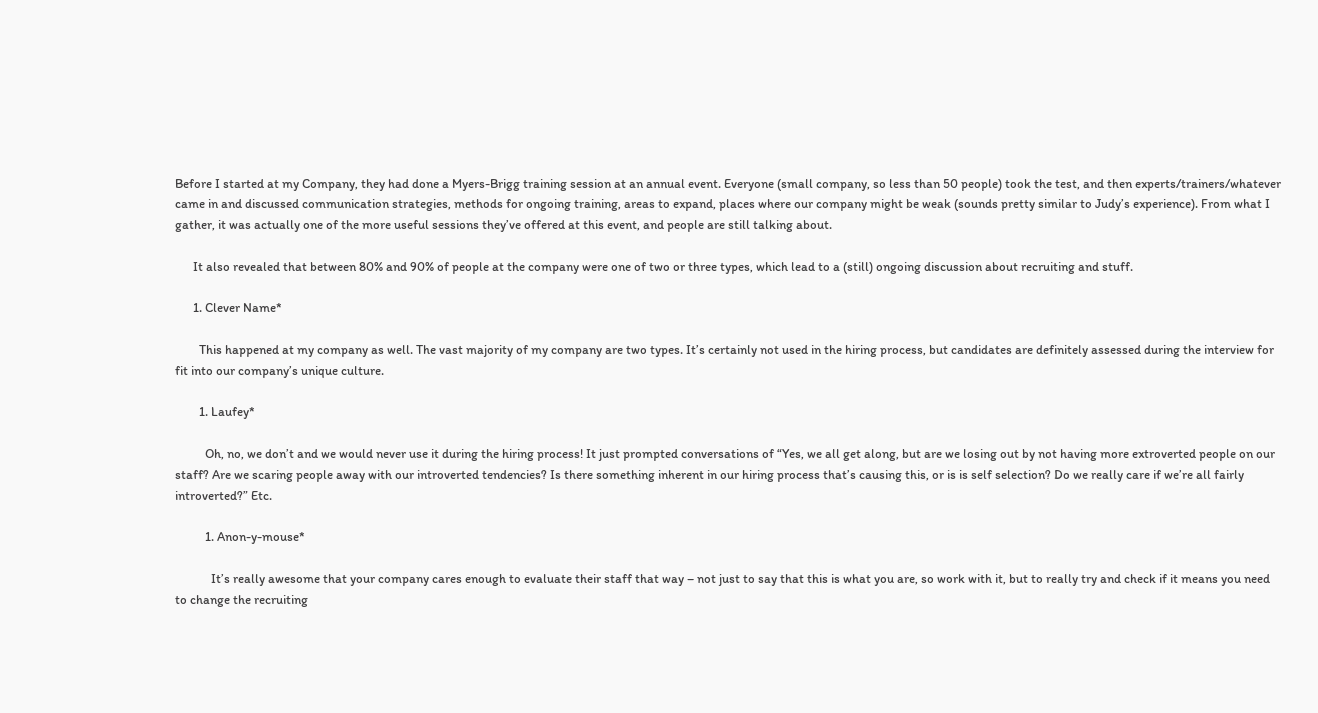Before I started at my Company, they had done a Myers-Brigg training session at an annual event. Everyone (small company, so less than 50 people) took the test, and then experts/trainers/whatever came in and discussed communication strategies, methods for ongoing training, areas to expand, places where our company might be weak (sounds pretty similar to Judy’s experience). From what I gather, it was actually one of the more useful sessions they’ve offered at this event, and people are still talking about.

      It also revealed that between 80% and 90% of people at the company were one of two or three types, which lead to a (still) ongoing discussion about recruiting and stuff.

      1. Clever Name*

        This happened at my company as well. The vast majority of my company are two types. It’s certainly not used in the hiring process, but candidates are definitely assessed during the interview for fit into our company’s unique culture.

        1. Laufey*

          Oh, no, we don’t and we would never use it during the hiring process! It just prompted conversations of “Yes, we all get along, but are we losing out by not having more extroverted people on our staff? Are we scaring people away with our introverted tendencies? Is there something inherent in our hiring process that’s causing this, or is is self selection? Do we really care if we’re all fairly introverted?” Etc.

          1. Anon-y-mouse*

            It’s really awesome that your company cares enough to evaluate their staff that way – not just to say that this is what you are, so work with it, but to really try and check if it means you need to change the recruiting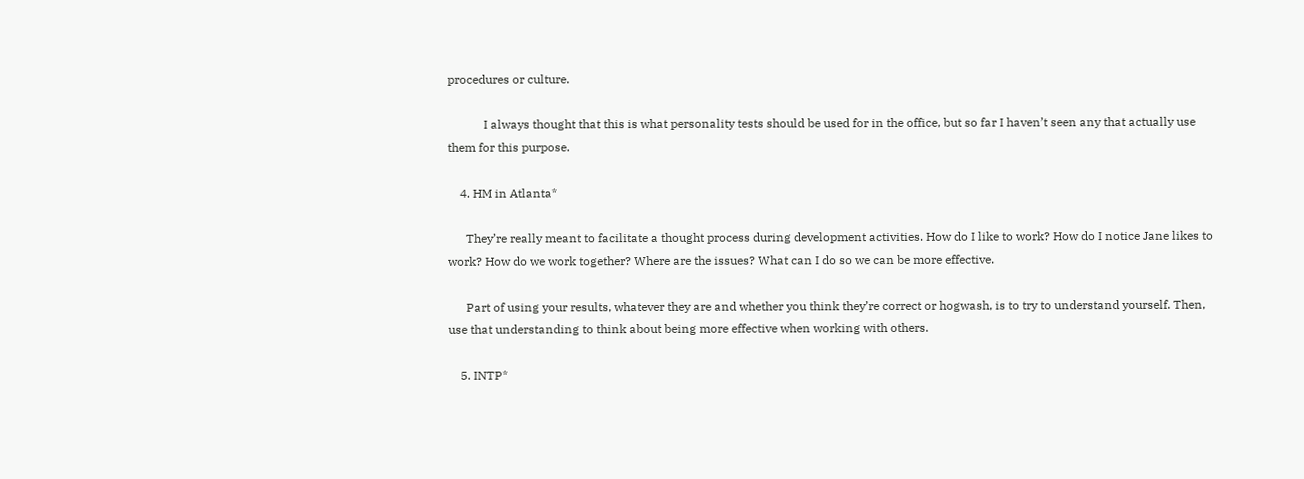procedures or culture.

            I always thought that this is what personality tests should be used for in the office, but so far I haven’t seen any that actually use them for this purpose.

    4. HM in Atlanta*

      They’re really meant to facilitate a thought process during development activities. How do I like to work? How do I notice Jane likes to work? How do we work together? Where are the issues? What can I do so we can be more effective.

      Part of using your results, whatever they are and whether you think they’re correct or hogwash, is to try to understand yourself. Then, use that understanding to think about being more effective when working with others.

    5. INTP*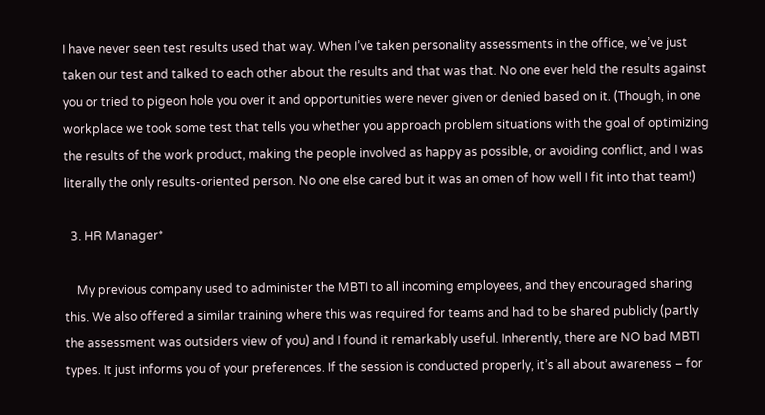I have never seen test results used that way. When I’ve taken personality assessments in the office, we’ve just taken our test and talked to each other about the results and that was that. No one ever held the results against you or tried to pigeon hole you over it and opportunities were never given or denied based on it. (Though, in one workplace we took some test that tells you whether you approach problem situations with the goal of optimizing the results of the work product, making the people involved as happy as possible, or avoiding conflict, and I was literally the only results-oriented person. No one else cared but it was an omen of how well I fit into that team!)

  3. HR Manager*

    My previous company used to administer the MBTI to all incoming employees, and they encouraged sharing this. We also offered a similar training where this was required for teams and had to be shared publicly (partly the assessment was outsiders view of you) and I found it remarkably useful. Inherently, there are NO bad MBTI types. It just informs you of your preferences. If the session is conducted properly, it’s all about awareness – for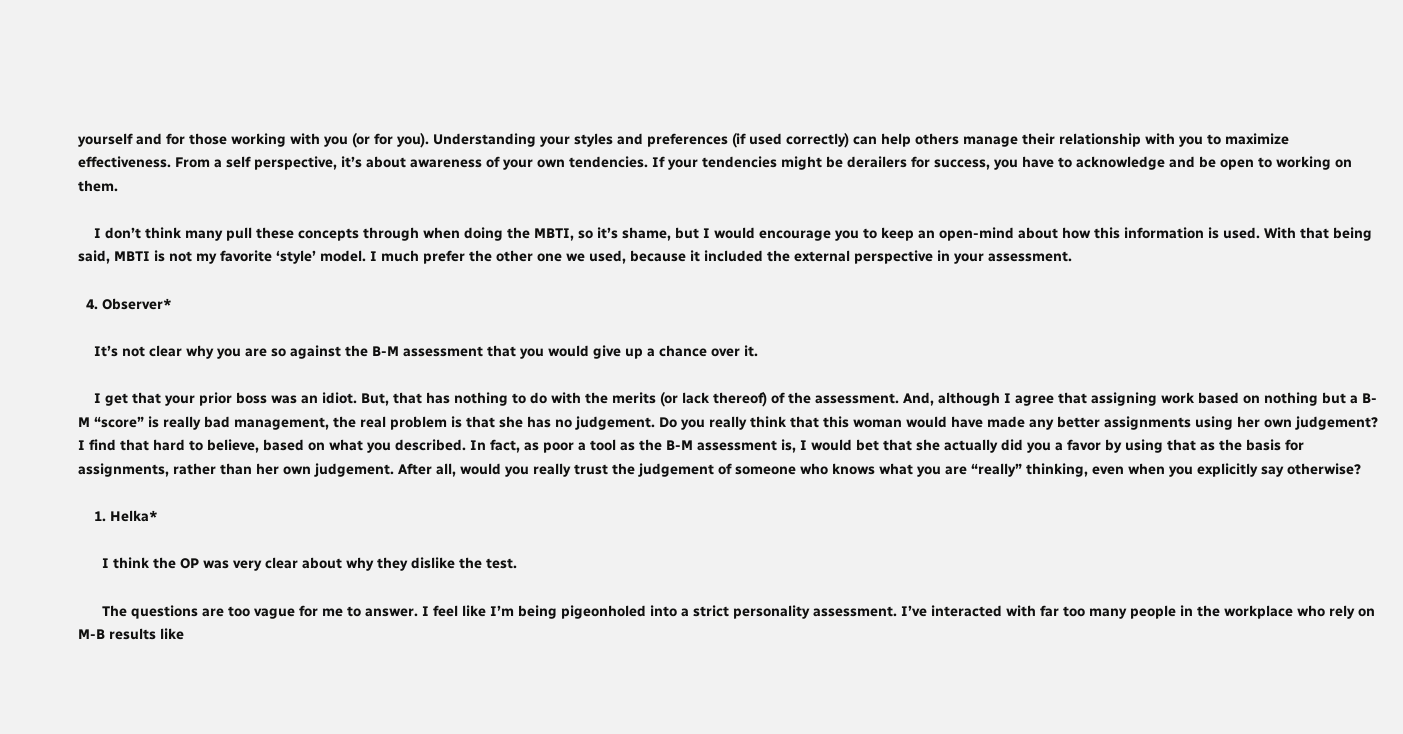yourself and for those working with you (or for you). Understanding your styles and preferences (if used correctly) can help others manage their relationship with you to maximize effectiveness. From a self perspective, it’s about awareness of your own tendencies. If your tendencies might be derailers for success, you have to acknowledge and be open to working on them.

    I don’t think many pull these concepts through when doing the MBTI, so it’s shame, but I would encourage you to keep an open-mind about how this information is used. With that being said, MBTI is not my favorite ‘style’ model. I much prefer the other one we used, because it included the external perspective in your assessment.

  4. Observer*

    It’s not clear why you are so against the B-M assessment that you would give up a chance over it.

    I get that your prior boss was an idiot. But, that has nothing to do with the merits (or lack thereof) of the assessment. And, although I agree that assigning work based on nothing but a B-M “score” is really bad management, the real problem is that she has no judgement. Do you really think that this woman would have made any better assignments using her own judgement? I find that hard to believe, based on what you described. In fact, as poor a tool as the B-M assessment is, I would bet that she actually did you a favor by using that as the basis for assignments, rather than her own judgement. After all, would you really trust the judgement of someone who knows what you are “really” thinking, even when you explicitly say otherwise?

    1. Helka*

      I think the OP was very clear about why they dislike the test.

      The questions are too vague for me to answer. I feel like I’m being pigeonholed into a strict personality assessment. I’ve interacted with far too many people in the workplace who rely on M-B results like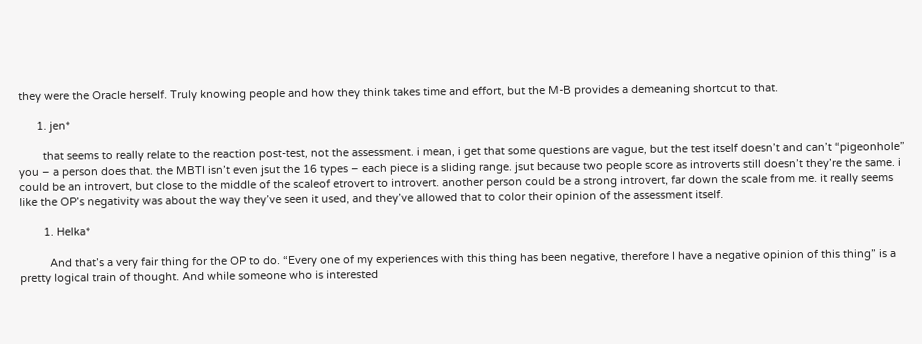they were the Oracle herself. Truly knowing people and how they think takes time and effort, but the M-B provides a demeaning shortcut to that.

      1. jen*

        that seems to really relate to the reaction post-test, not the assessment. i mean, i get that some questions are vague, but the test itself doesn’t and can’t “pigeonhole” you – a person does that. the MBTI isn’t even jsut the 16 types – each piece is a sliding range. jsut because two people score as introverts still doesn’t they’re the same. i could be an introvert, but close to the middle of the scaleof etrovert to introvert. another person could be a strong introvert, far down the scale from me. it really seems like the OP’s negativity was about the way they’ve seen it used, and they’ve allowed that to color their opinion of the assessment itself.

        1. Helka*

          And that’s a very fair thing for the OP to do. “Every one of my experiences with this thing has been negative, therefore I have a negative opinion of this thing” is a pretty logical train of thought. And while someone who is interested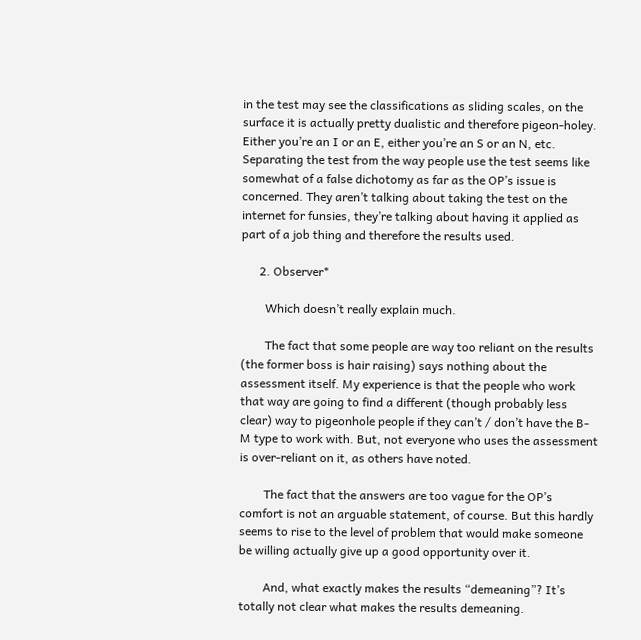in the test may see the classifications as sliding scales, on the surface it is actually pretty dualistic and therefore pigeon-holey. Either you’re an I or an E, either you’re an S or an N, etc. Separating the test from the way people use the test seems like somewhat of a false dichotomy as far as the OP’s issue is concerned. They aren’t talking about taking the test on the internet for funsies, they’re talking about having it applied as part of a job thing and therefore the results used.

      2. Observer*

        Which doesn’t really explain much.

        The fact that some people are way too reliant on the results (the former boss is hair raising) says nothing about the assessment itself. My experience is that the people who work that way are going to find a different (though probably less clear) way to pigeonhole people if they can’t / don’t have the B-M type to work with. But, not everyone who uses the assessment is over-reliant on it, as others have noted.

        The fact that the answers are too vague for the OP’s comfort is not an arguable statement, of course. But this hardly seems to rise to the level of problem that would make someone be willing actually give up a good opportunity over it.

        And, what exactly makes the results “demeaning”? It’s totally not clear what makes the results demeaning.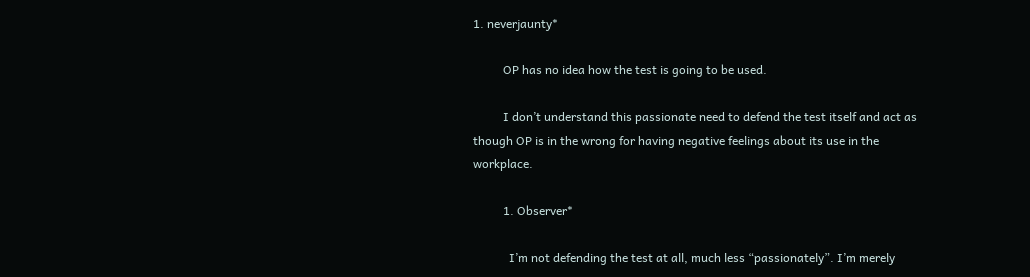1. neverjaunty*

          OP has no idea how the test is going to be used.

          I don’t understand this passionate need to defend the test itself and act as though OP is in the wrong for having negative feelings about its use in the workplace.

          1. Observer*

            I’m not defending the test at all, much less “passionately”. I’m merely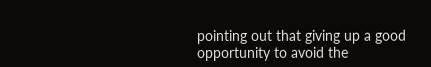pointing out that giving up a good opportunity to avoid the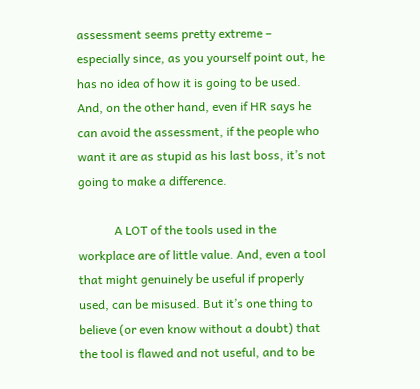assessment seems pretty extreme – especially since, as you yourself point out, he has no idea of how it is going to be used. And, on the other hand, even if HR says he can avoid the assessment, if the people who want it are as stupid as his last boss, it’s not going to make a difference.

            A LOT of the tools used in the workplace are of little value. And, even a tool that might genuinely be useful if properly used, can be misused. But it’s one thing to believe (or even know without a doubt) that the tool is flawed and not useful, and to be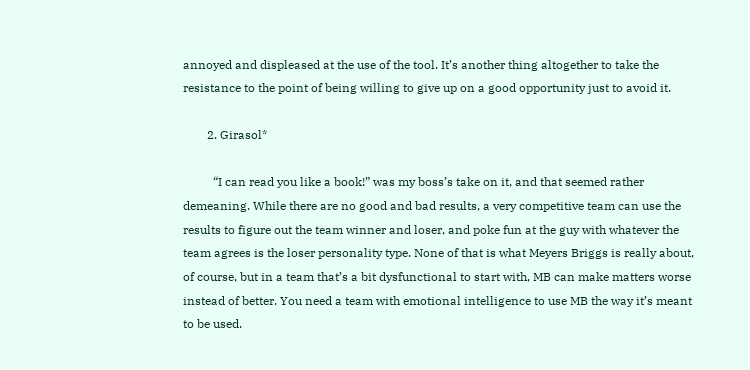annoyed and displeased at the use of the tool. It’s another thing altogether to take the resistance to the point of being willing to give up on a good opportunity just to avoid it.

        2. Girasol*

          “I can read you like a book!” was my boss’s take on it, and that seemed rather demeaning. While there are no good and bad results, a very competitive team can use the results to figure out the team winner and loser, and poke fun at the guy with whatever the team agrees is the loser personality type. None of that is what Meyers Briggs is really about, of course, but in a team that’s a bit dysfunctional to start with, MB can make matters worse instead of better. You need a team with emotional intelligence to use MB the way it’s meant to be used.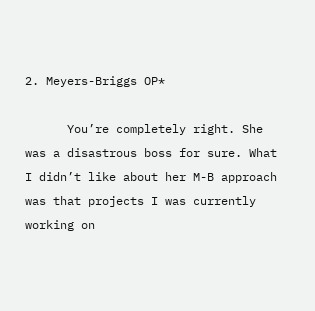2. Meyers-Briggs OP*

      You’re completely right. She was a disastrous boss for sure. What I didn’t like about her M-B approach was that projects I was currently working on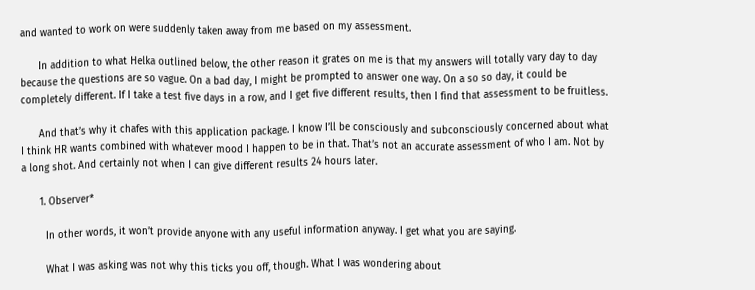and wanted to work on were suddenly taken away from me based on my assessment.

      In addition to what Helka outlined below, the other reason it grates on me is that my answers will totally vary day to day because the questions are so vague. On a bad day, I might be prompted to answer one way. On a so so day, it could be completely different. If I take a test five days in a row, and I get five different results, then I find that assessment to be fruitless.

      And that’s why it chafes with this application package. I know I’ll be consciously and subconsciously concerned about what I think HR wants combined with whatever mood I happen to be in that. That’s not an accurate assessment of who I am. Not by a long shot. And certainly not when I can give different results 24 hours later.

      1. Observer*

        In other words, it won’t provide anyone with any useful information anyway. I get what you are saying.

        What I was asking was not why this ticks you off, though. What I was wondering about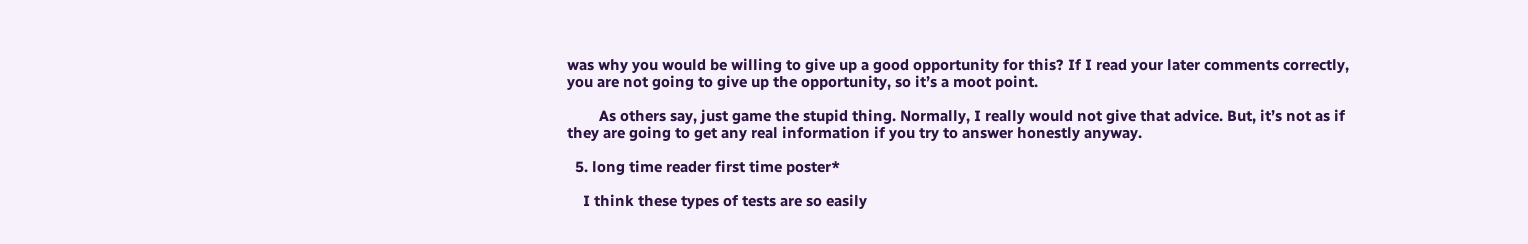was why you would be willing to give up a good opportunity for this? If I read your later comments correctly, you are not going to give up the opportunity, so it’s a moot point.

        As others say, just game the stupid thing. Normally, I really would not give that advice. But, it’s not as if they are going to get any real information if you try to answer honestly anyway.

  5. long time reader first time poster*

    I think these types of tests are so easily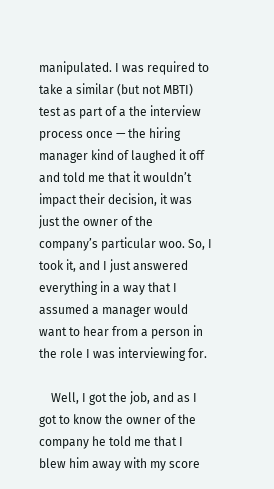manipulated. I was required to take a similar (but not MBTI) test as part of a the interview process once — the hiring manager kind of laughed it off and told me that it wouldn’t impact their decision, it was just the owner of the company’s particular woo. So, I took it, and I just answered everything in a way that I assumed a manager would want to hear from a person in the role I was interviewing for.

    Well, I got the job, and as I got to know the owner of the company he told me that I blew him away with my score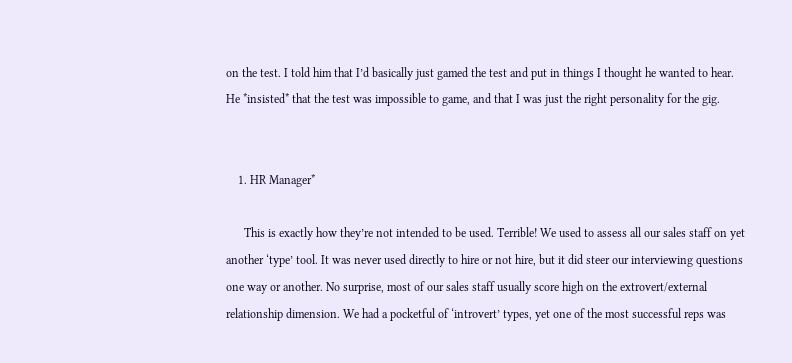on the test. I told him that I’d basically just gamed the test and put in things I thought he wanted to hear. He *insisted* that the test was impossible to game, and that I was just the right personality for the gig.


    1. HR Manager*

      This is exactly how they’re not intended to be used. Terrible! We used to assess all our sales staff on yet another ‘type’ tool. It was never used directly to hire or not hire, but it did steer our interviewing questions one way or another. No surprise, most of our sales staff usually score high on the extrovert/external relationship dimension. We had a pocketful of ‘introvert’ types, yet one of the most successful reps was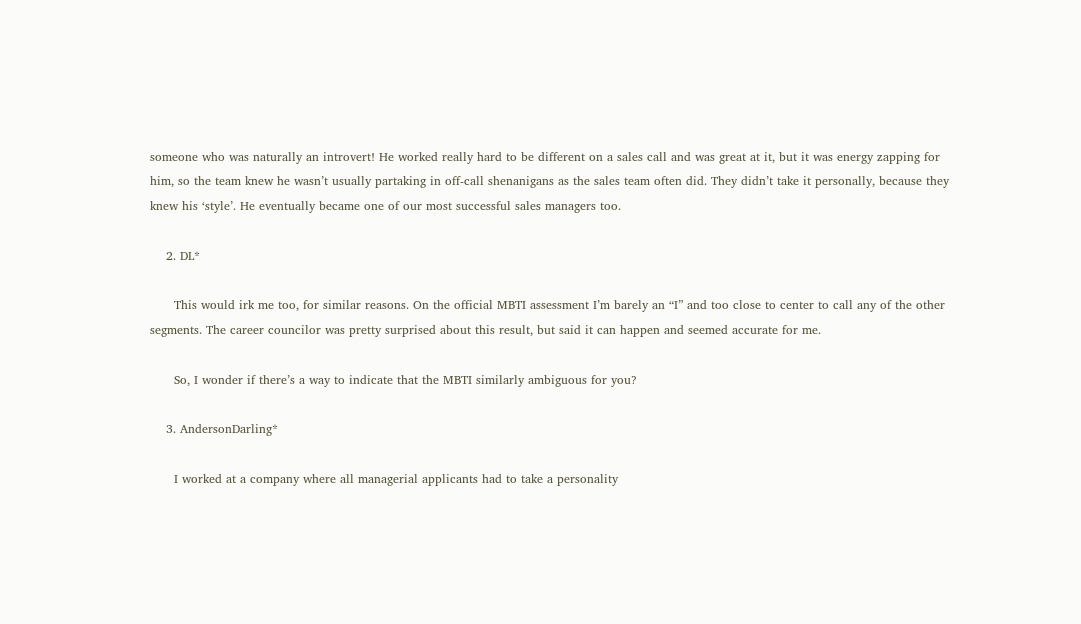someone who was naturally an introvert! He worked really hard to be different on a sales call and was great at it, but it was energy zapping for him, so the team knew he wasn’t usually partaking in off-call shenanigans as the sales team often did. They didn’t take it personally, because they knew his ‘style’. He eventually became one of our most successful sales managers too.

    2. DL*

      This would irk me too, for similar reasons. On the official MBTI assessment I’m barely an “I” and too close to center to call any of the other segments. The career councilor was pretty surprised about this result, but said it can happen and seemed accurate for me.

      So, I wonder if there’s a way to indicate that the MBTI similarly ambiguous for you?

    3. AndersonDarling*

      I worked at a company where all managerial applicants had to take a personality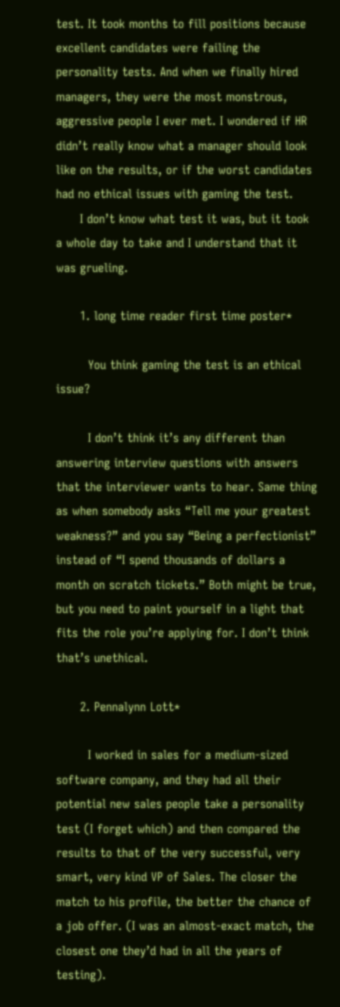test. It took months to fill positions because excellent candidates were failing the personality tests. And when we finally hired managers, they were the most monstrous, aggressive people I ever met. I wondered if HR didn’t really know what a manager should look like on the results, or if the worst candidates had no ethical issues with gaming the test.
      I don’t know what test it was, but it took a whole day to take and I understand that it was grueling.

      1. long time reader first time poster*

        You think gaming the test is an ethical issue?

        I don’t think it’s any different than answering interview questions with answers that the interviewer wants to hear. Same thing as when somebody asks “Tell me your greatest weakness?” and you say “Being a perfectionist” instead of “I spend thousands of dollars a month on scratch tickets.” Both might be true, but you need to paint yourself in a light that fits the role you’re applying for. I don’t think that’s unethical.

      2. Pennalynn Lott*

        I worked in sales for a medium-sized software company, and they had all their potential new sales people take a personality test (I forget which) and then compared the results to that of the very successful, very smart, very kind VP of Sales. The closer the match to his profile, the better the chance of a job offer. (I was an almost-exact match, the closest one they’d had in all the years of testing).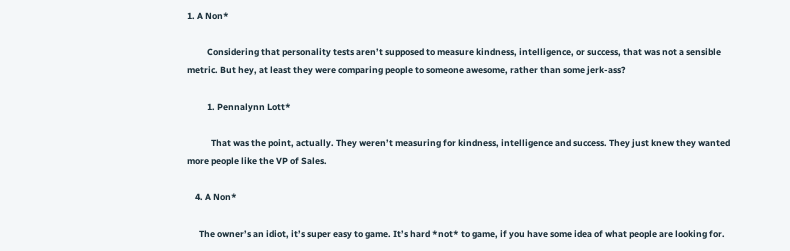1. A Non*

          Considering that personality tests aren’t supposed to measure kindness, intelligence, or success, that was not a sensible metric. But hey, at least they were comparing people to someone awesome, rather than some jerk-ass?

          1. Pennalynn Lott*

            That was the point, actually. They weren’t measuring for kindness, intelligence and success. They just knew they wanted more people like the VP of Sales.

    4. A Non*

      The owner’s an idiot, it’s super easy to game. It’s hard *not* to game, if you have some idea of what people are looking for.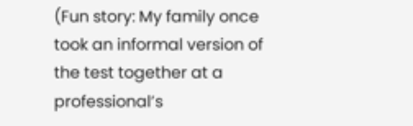(Fun story: My family once took an informal version of the test together at a professional’s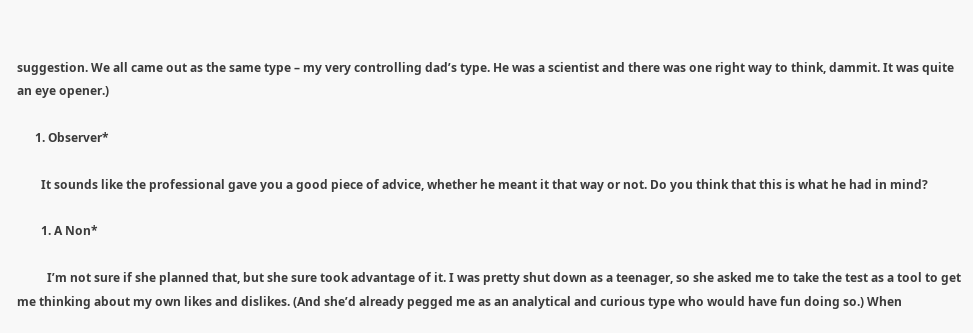suggestion. We all came out as the same type – my very controlling dad’s type. He was a scientist and there was one right way to think, dammit. It was quite an eye opener.)

      1. Observer*

        It sounds like the professional gave you a good piece of advice, whether he meant it that way or not. Do you think that this is what he had in mind?

        1. A Non*

          I’m not sure if she planned that, but she sure took advantage of it. I was pretty shut down as a teenager, so she asked me to take the test as a tool to get me thinking about my own likes and dislikes. (And she’d already pegged me as an analytical and curious type who would have fun doing so.) When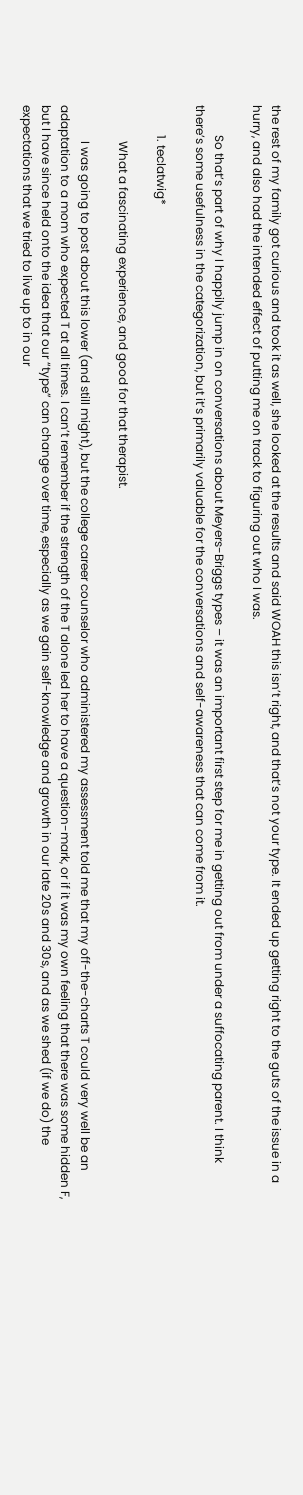the rest of my family got curious and took it as well, she looked at the results and said WOAH this isn’t right, and that’s not your type. It ended up getting right to the guts of the issue in a hurry, and also had the intended effect of putting me on track to figuring out who I was.

          So that’s part of why I happily jump in on conversations about Meyers-Briggs types – it was an important first step for me in getting out from under a suffocating parent. I think there’s some usefulness in the categorization, but it’s primarily valuable for the conversations and self-awareness that can come from it.

          1. teclatwig*

            What a fascinating experience, and good for that therapist.

            I was going to post about this lower (and still might), but the college career counselor who administered my assessment told me that my off-the-charts T could very well be an adaptation to a mom who expected T at all times. I can’t remember if the strength of the T alone led her to have a question-mark, or if it was my own feeling that there was some hidden F, but I have since held onto the idea that our “type” can change over time, especially as we gain self-knowledge and growth in our late 20s and 30s, and as we shed (if we do) the expectations that we tried to live up to in our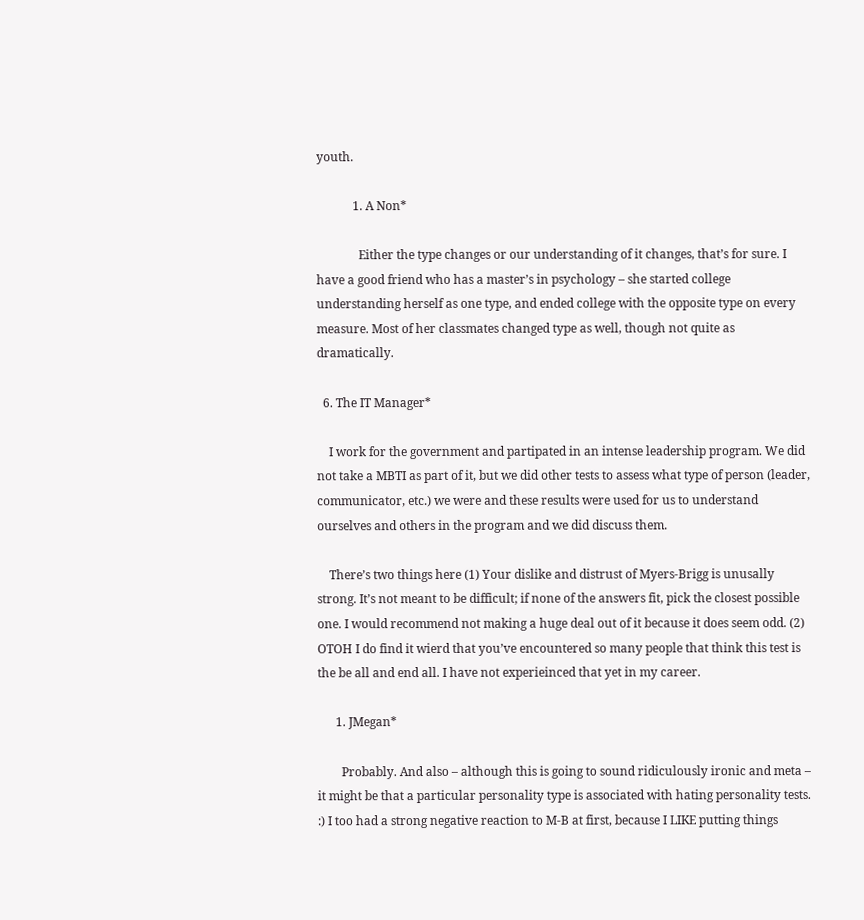youth.

            1. A Non*

              Either the type changes or our understanding of it changes, that’s for sure. I have a good friend who has a master’s in psychology – she started college understanding herself as one type, and ended college with the opposite type on every measure. Most of her classmates changed type as well, though not quite as dramatically.

  6. The IT Manager*

    I work for the government and partipated in an intense leadership program. We did not take a MBTI as part of it, but we did other tests to assess what type of person (leader, communicator, etc.) we were and these results were used for us to understand ourselves and others in the program and we did discuss them.

    There’s two things here (1) Your dislike and distrust of Myers-Brigg is unusally strong. It’s not meant to be difficult; if none of the answers fit, pick the closest possible one. I would recommend not making a huge deal out of it because it does seem odd. (2) OTOH I do find it wierd that you’ve encountered so many people that think this test is the be all and end all. I have not experieinced that yet in my career.

      1. JMegan*

        Probably. And also – although this is going to sound ridiculously ironic and meta – it might be that a particular personality type is associated with hating personality tests. :) I too had a strong negative reaction to M-B at first, because I LIKE putting things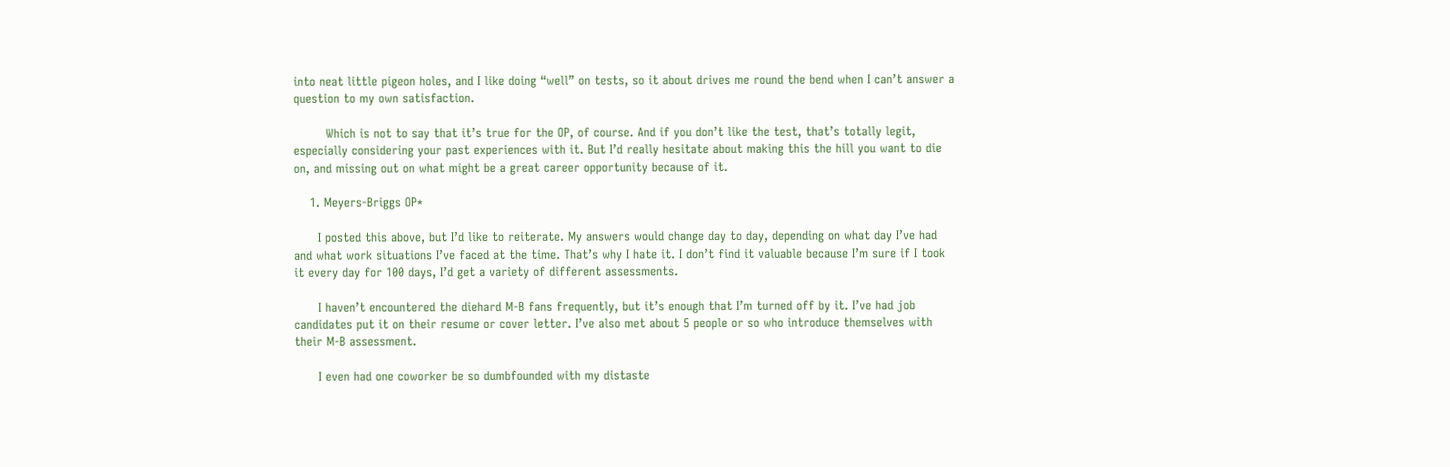into neat little pigeon holes, and I like doing “well” on tests, so it about drives me round the bend when I can’t answer a question to my own satisfaction.

        Which is not to say that it’s true for the OP, of course. And if you don’t like the test, that’s totally legit, especially considering your past experiences with it. But I’d really hesitate about making this the hill you want to die on, and missing out on what might be a great career opportunity because of it.

    1. Meyers-Briggs OP*

      I posted this above, but I’d like to reiterate. My answers would change day to day, depending on what day I’ve had and what work situations I’ve faced at the time. That’s why I hate it. I don’t find it valuable because I’m sure if I took it every day for 100 days, I’d get a variety of different assessments.

      I haven’t encountered the diehard M-B fans frequently, but it’s enough that I’m turned off by it. I’ve had job candidates put it on their resume or cover letter. I’ve also met about 5 people or so who introduce themselves with their M-B assessment.

      I even had one coworker be so dumbfounded with my distaste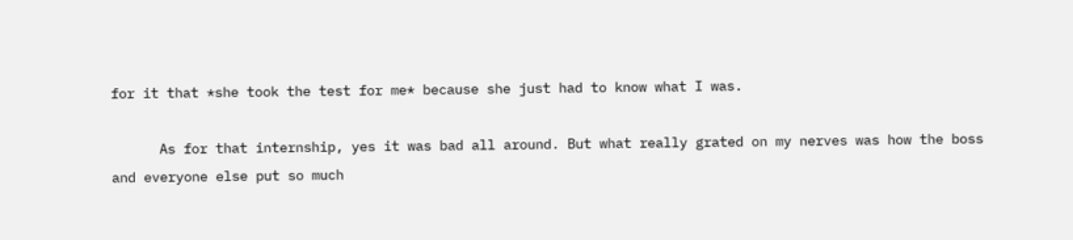for it that *she took the test for me* because she just had to know what I was.

      As for that internship, yes it was bad all around. But what really grated on my nerves was how the boss and everyone else put so much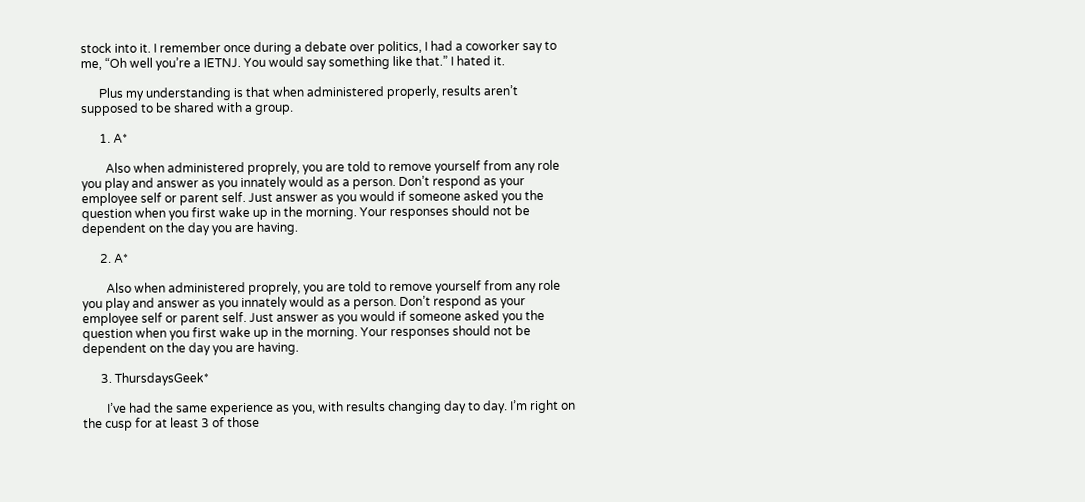stock into it. I remember once during a debate over politics, I had a coworker say to me, “Oh well you’re a IETNJ. You would say something like that.” I hated it.

      Plus my understanding is that when administered properly, results aren’t supposed to be shared with a group.

      1. A*

        Also when administered proprely, you are told to remove yourself from any role you play and answer as you innately would as a person. Don’t respond as your employee self or parent self. Just answer as you would if someone asked you the question when you first wake up in the morning. Your responses should not be dependent on the day you are having.

      2. A*

        Also when administered proprely, you are told to remove yourself from any role you play and answer as you innately would as a person. Don’t respond as your employee self or parent self. Just answer as you would if someone asked you the question when you first wake up in the morning. Your responses should not be dependent on the day you are having.

      3. ThursdaysGeek*

        I’ve had the same experience as you, with results changing day to day. I’m right on the cusp for at least 3 of those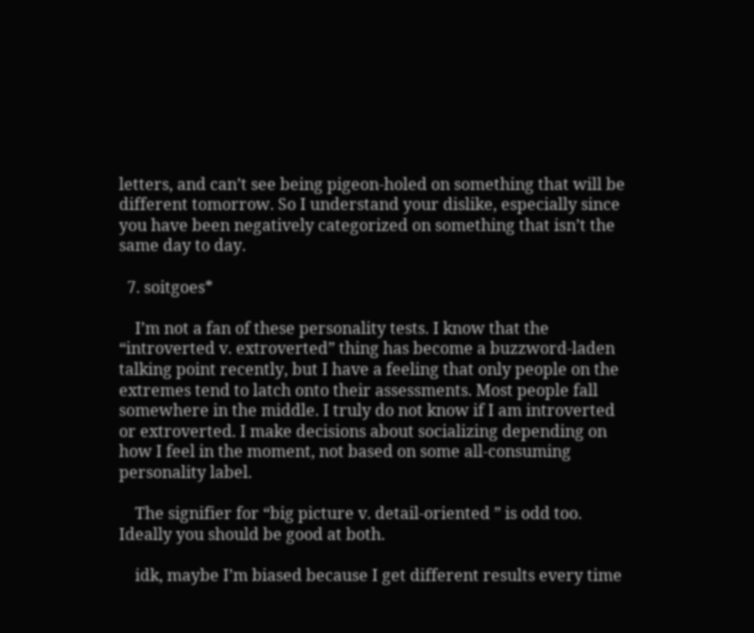letters, and can’t see being pigeon-holed on something that will be different tomorrow. So I understand your dislike, especially since you have been negatively categorized on something that isn’t the same day to day.

  7. soitgoes*

    I’m not a fan of these personality tests. I know that the “introverted v. extroverted” thing has become a buzzword-laden talking point recently, but I have a feeling that only people on the extremes tend to latch onto their assessments. Most people fall somewhere in the middle. I truly do not know if I am introverted or extroverted. I make decisions about socializing depending on how I feel in the moment, not based on some all-consuming personality label.

    The signifier for “big picture v. detail-oriented ” is odd too. Ideally you should be good at both.

    idk, maybe I’m biased because I get different results every time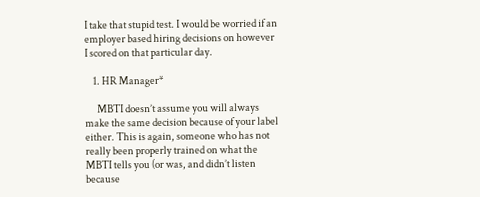I take that stupid test. I would be worried if an employer based hiring decisions on however I scored on that particular day.

    1. HR Manager*

      MBTI doesn’t assume you will always make the same decision because of your label either. This is again, someone who has not really been properly trained on what the MBTI tells you (or was, and didn’t listen because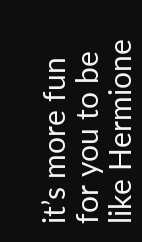it’s more fun for you to be like Hermione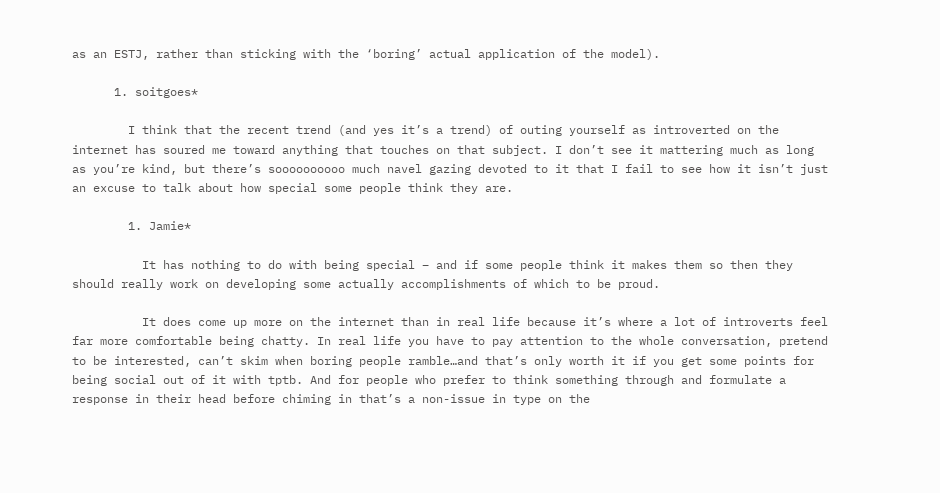as an ESTJ, rather than sticking with the ‘boring’ actual application of the model).

      1. soitgoes*

        I think that the recent trend (and yes it’s a trend) of outing yourself as introverted on the internet has soured me toward anything that touches on that subject. I don’t see it mattering much as long as you’re kind, but there’s soooooooooo much navel gazing devoted to it that I fail to see how it isn’t just an excuse to talk about how special some people think they are.

        1. Jamie*

          It has nothing to do with being special – and if some people think it makes them so then they should really work on developing some actually accomplishments of which to be proud.

          It does come up more on the internet than in real life because it’s where a lot of introverts feel far more comfortable being chatty. In real life you have to pay attention to the whole conversation, pretend to be interested, can’t skim when boring people ramble…and that’s only worth it if you get some points for being social out of it with tptb. And for people who prefer to think something through and formulate a response in their head before chiming in that’s a non-issue in type on the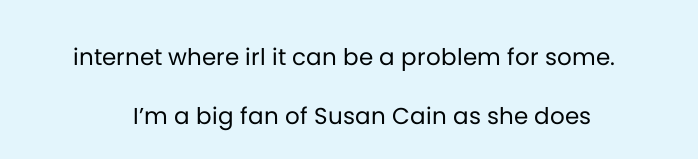internet where irl it can be a problem for some.

          I’m a big fan of Susan Cain as she does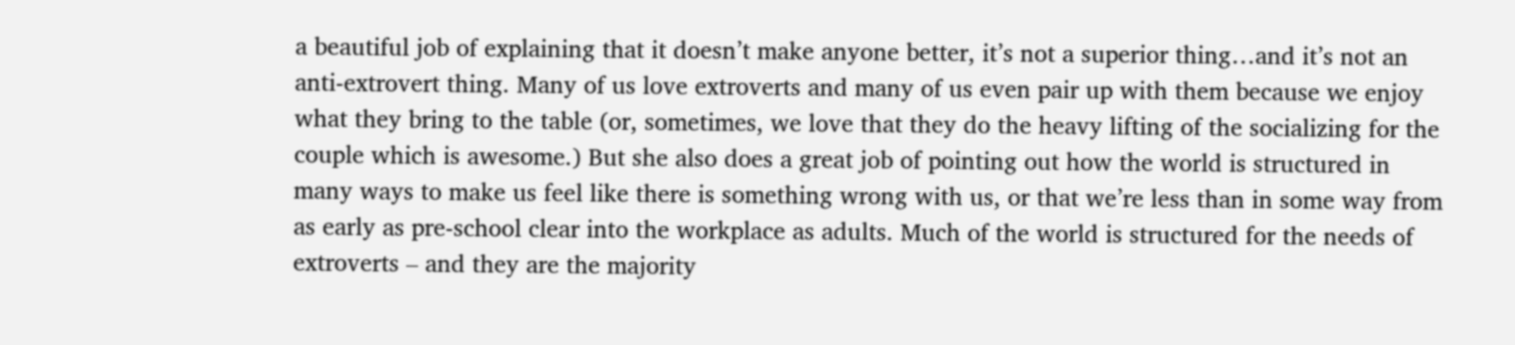a beautiful job of explaining that it doesn’t make anyone better, it’s not a superior thing…and it’s not an anti-extrovert thing. Many of us love extroverts and many of us even pair up with them because we enjoy what they bring to the table (or, sometimes, we love that they do the heavy lifting of the socializing for the couple which is awesome.) But she also does a great job of pointing out how the world is structured in many ways to make us feel like there is something wrong with us, or that we’re less than in some way from as early as pre-school clear into the workplace as adults. Much of the world is structured for the needs of extroverts – and they are the majority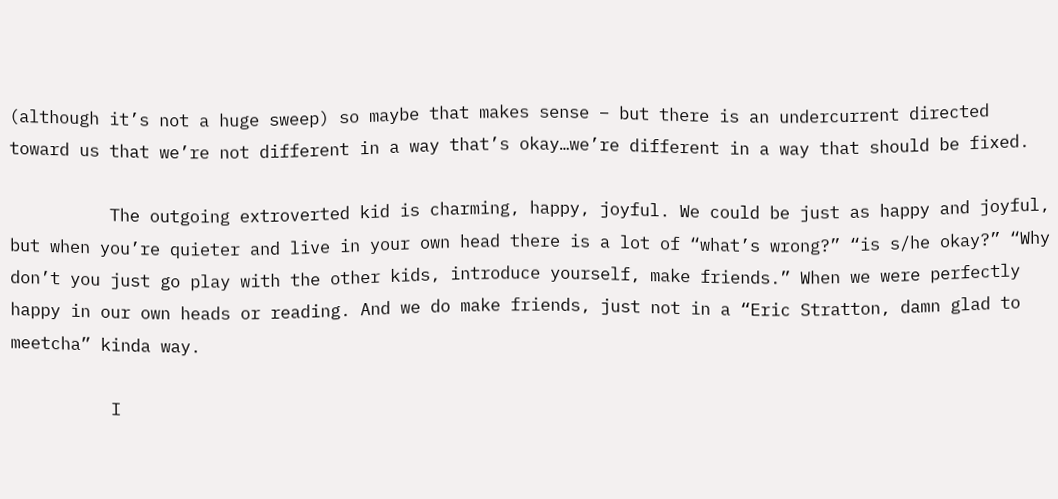(although it’s not a huge sweep) so maybe that makes sense – but there is an undercurrent directed toward us that we’re not different in a way that’s okay…we’re different in a way that should be fixed.

          The outgoing extroverted kid is charming, happy, joyful. We could be just as happy and joyful, but when you’re quieter and live in your own head there is a lot of “what’s wrong?” “is s/he okay?” “Why don’t you just go play with the other kids, introduce yourself, make friends.” When we were perfectly happy in our own heads or reading. And we do make friends, just not in a “Eric Stratton, damn glad to meetcha” kinda way.

          I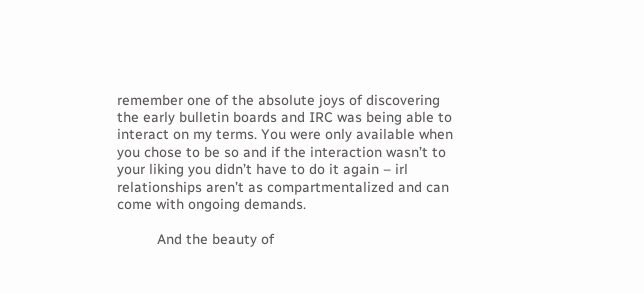remember one of the absolute joys of discovering the early bulletin boards and IRC was being able to interact on my terms. You were only available when you chose to be so and if the interaction wasn’t to your liking you didn’t have to do it again – irl relationships aren’t as compartmentalized and can come with ongoing demands.

          And the beauty of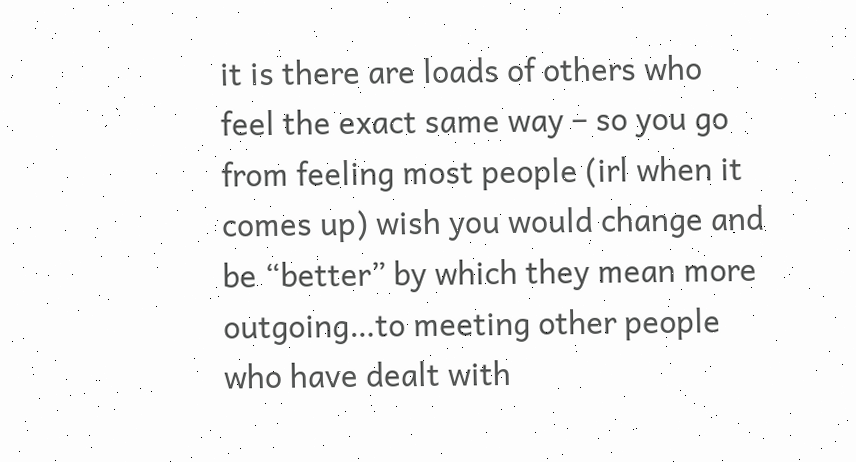it is there are loads of others who feel the exact same way – so you go from feeling most people (irl when it comes up) wish you would change and be “better” by which they mean more outgoing…to meeting other people who have dealt with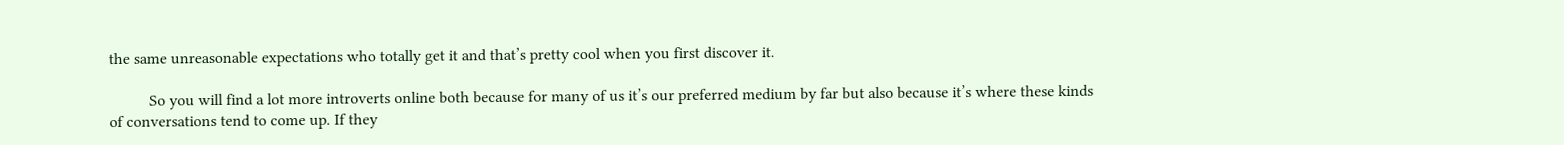the same unreasonable expectations who totally get it and that’s pretty cool when you first discover it.

          So you will find a lot more introverts online both because for many of us it’s our preferred medium by far but also because it’s where these kinds of conversations tend to come up. If they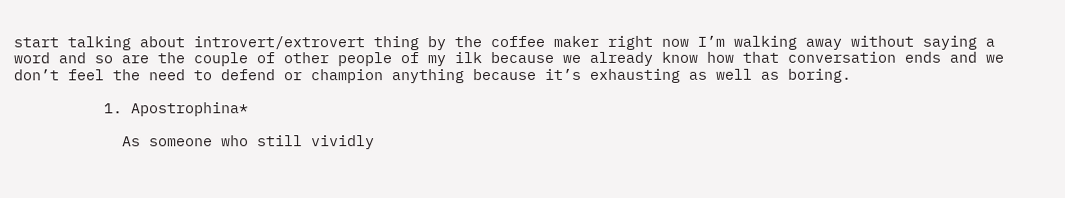start talking about introvert/extrovert thing by the coffee maker right now I’m walking away without saying a word and so are the couple of other people of my ilk because we already know how that conversation ends and we don’t feel the need to defend or champion anything because it’s exhausting as well as boring.

          1. Apostrophina*

            As someone who still vividly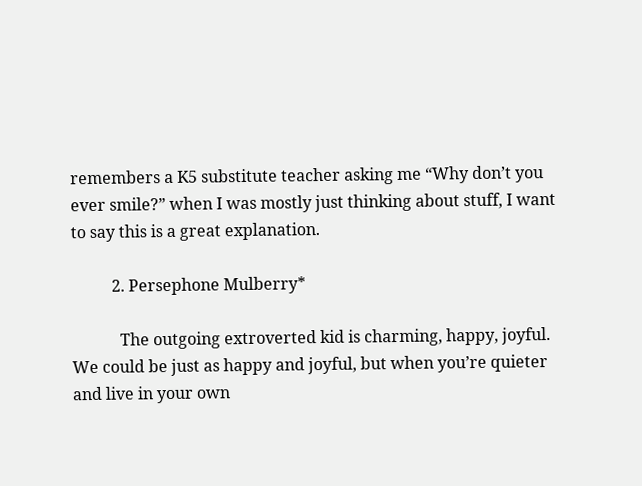remembers a K5 substitute teacher asking me “Why don’t you ever smile?” when I was mostly just thinking about stuff, I want to say this is a great explanation.

          2. Persephone Mulberry*

            The outgoing extroverted kid is charming, happy, joyful. We could be just as happy and joyful, but when you’re quieter and live in your own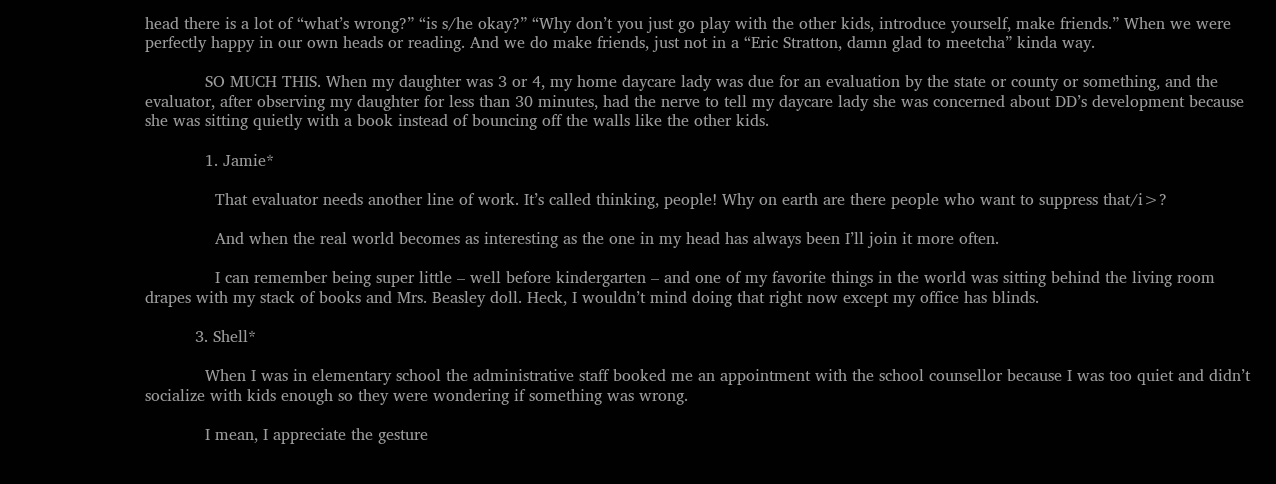head there is a lot of “what’s wrong?” “is s/he okay?” “Why don’t you just go play with the other kids, introduce yourself, make friends.” When we were perfectly happy in our own heads or reading. And we do make friends, just not in a “Eric Stratton, damn glad to meetcha” kinda way.

            SO MUCH THIS. When my daughter was 3 or 4, my home daycare lady was due for an evaluation by the state or county or something, and the evaluator, after observing my daughter for less than 30 minutes, had the nerve to tell my daycare lady she was concerned about DD’s development because she was sitting quietly with a book instead of bouncing off the walls like the other kids.

            1. Jamie*

              That evaluator needs another line of work. It’s called thinking, people! Why on earth are there people who want to suppress that/i>?

              And when the real world becomes as interesting as the one in my head has always been I’ll join it more often.

              I can remember being super little – well before kindergarten – and one of my favorite things in the world was sitting behind the living room drapes with my stack of books and Mrs. Beasley doll. Heck, I wouldn’t mind doing that right now except my office has blinds.

          3. Shell*

            When I was in elementary school the administrative staff booked me an appointment with the school counsellor because I was too quiet and didn’t socialize with kids enough so they were wondering if something was wrong.

            I mean, I appreciate the gesture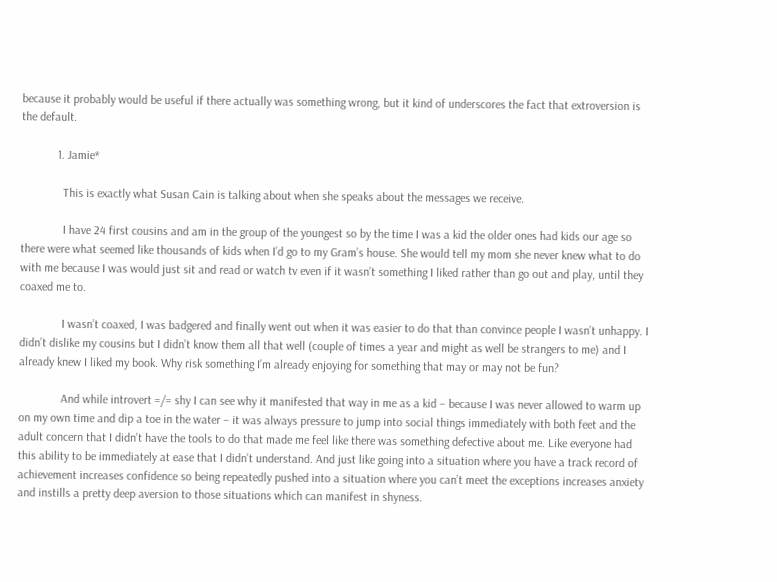because it probably would be useful if there actually was something wrong, but it kind of underscores the fact that extroversion is the default.

            1. Jamie*

              This is exactly what Susan Cain is talking about when she speaks about the messages we receive.

              I have 24 first cousins and am in the group of the youngest so by the time I was a kid the older ones had kids our age so there were what seemed like thousands of kids when I’d go to my Gram’s house. She would tell my mom she never knew what to do with me because I was would just sit and read or watch tv even if it wasn’t something I liked rather than go out and play, until they coaxed me to.

              I wasn’t coaxed, I was badgered and finally went out when it was easier to do that than convince people I wasn’t unhappy. I didn’t dislike my cousins but I didn’t know them all that well (couple of times a year and might as well be strangers to me) and I already knew I liked my book. Why risk something I’m already enjoying for something that may or may not be fun?

              And while introvert =/= shy I can see why it manifested that way in me as a kid – because I was never allowed to warm up on my own time and dip a toe in the water – it was always pressure to jump into social things immediately with both feet and the adult concern that I didn’t have the tools to do that made me feel like there was something defective about me. Like everyone had this ability to be immediately at ease that I didn’t understand. And just like going into a situation where you have a track record of achievement increases confidence so being repeatedly pushed into a situation where you can’t meet the exceptions increases anxiety and instills a pretty deep aversion to those situations which can manifest in shyness.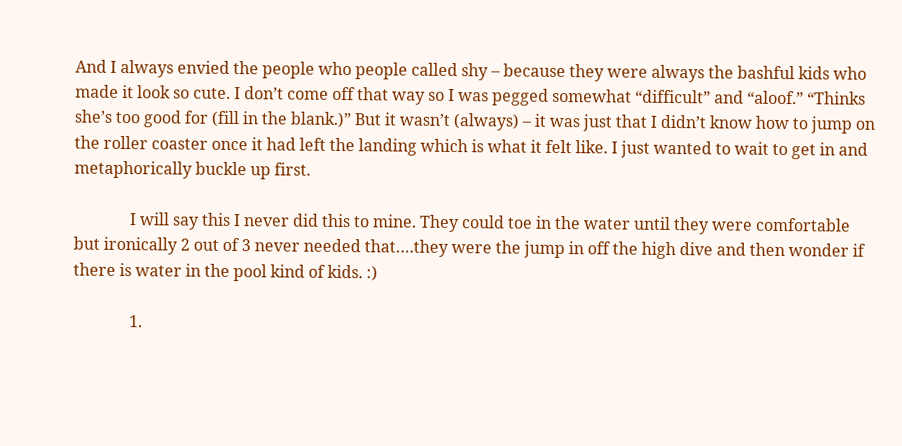And I always envied the people who people called shy – because they were always the bashful kids who made it look so cute. I don’t come off that way so I was pegged somewhat “difficult” and “aloof.” “Thinks she’s too good for (fill in the blank.)” But it wasn’t (always) – it was just that I didn’t know how to jump on the roller coaster once it had left the landing which is what it felt like. I just wanted to wait to get in and metaphorically buckle up first.

              I will say this I never did this to mine. They could toe in the water until they were comfortable but ironically 2 out of 3 never needed that….they were the jump in off the high dive and then wonder if there is water in the pool kind of kids. :)

              1.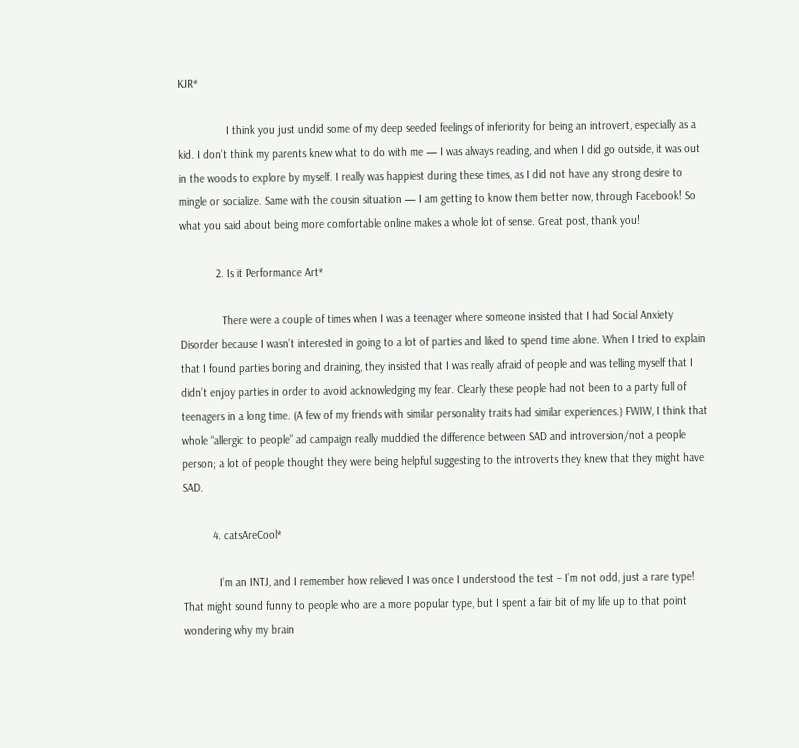KJR*

                I think you just undid some of my deep seeded feelings of inferiority for being an introvert, especially as a kid. I don’t think my parents knew what to do with me — I was always reading, and when I did go outside, it was out in the woods to explore by myself. I really was happiest during these times, as I did not have any strong desire to mingle or socialize. Same with the cousin situation — I am getting to know them better now, through Facebook! So what you said about being more comfortable online makes a whole lot of sense. Great post, thank you!

            2. Is it Performance Art*

              There were a couple of times when I was a teenager where someone insisted that I had Social Anxiety Disorder because I wasn’t interested in going to a lot of parties and liked to spend time alone. When I tried to explain that I found parties boring and draining, they insisted that I was really afraid of people and was telling myself that I didn’t enjoy parties in order to avoid acknowledging my fear. Clearly these people had not been to a party full of teenagers in a long time. (A few of my friends with similar personality traits had similar experiences.) FWIW, I think that whole “allergic to people” ad campaign really muddied the difference between SAD and introversion/not a people person; a lot of people thought they were being helpful suggesting to the introverts they knew that they might have SAD.

          4. catsAreCool*

            I’m an INTJ, and I remember how relieved I was once I understood the test – I’m not odd, just a rare type! That might sound funny to people who are a more popular type, but I spent a fair bit of my life up to that point wondering why my brain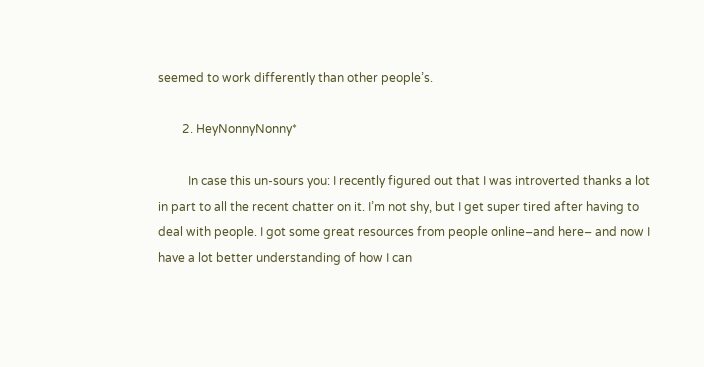seemed to work differently than other people’s.

        2. HeyNonnyNonny*

          In case this un-sours you: I recently figured out that I was introverted thanks a lot in part to all the recent chatter on it. I’m not shy, but I get super tired after having to deal with people. I got some great resources from people online–and here– and now I have a lot better understanding of how I can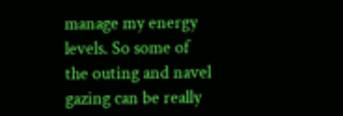manage my energy levels. So some of the outing and navel gazing can be really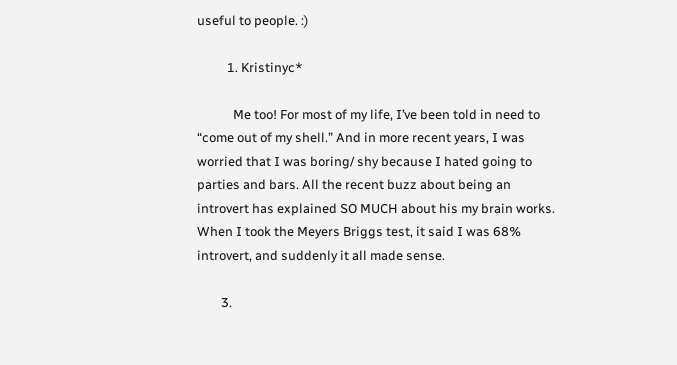useful to people. :)

          1. Kristinyc*

            Me too! For most of my life, I’ve been told in need to “come out of my shell.” And in more recent years, I was worried that I was boring/ shy because I hated going to parties and bars. All the recent buzz about being an introvert has explained SO MUCH about his my brain works. When I took the Meyers Briggs test, it said I was 68% introvert, and suddenly it all made sense.

        3.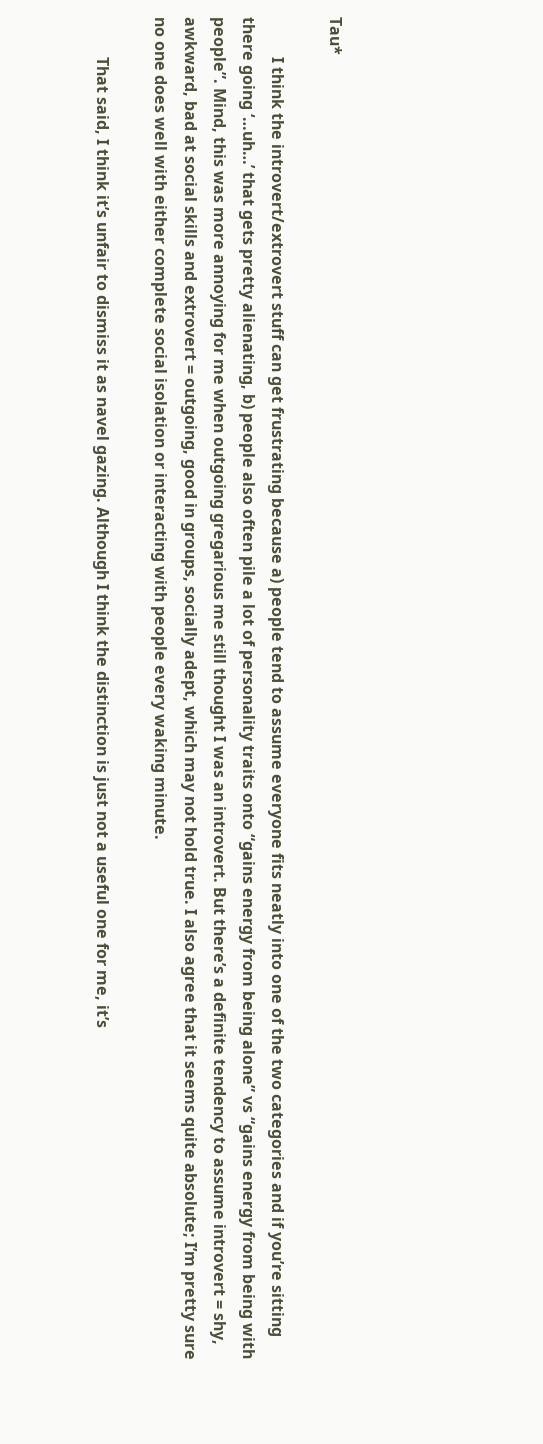Tau*

          I think the introvert/extrovert stuff can get frustrating because a) people tend to assume everyone fits neatly into one of the two categories and if you’re sitting there going ‘…uh…’ that gets pretty alienating, b) people also often pile a lot of personality traits onto “gains energy from being alone” vs “gains energy from being with people”. Mind, this was more annoying for me when outgoing gregarious me still thought I was an introvert. But there’s a definite tendency to assume introvert = shy, awkward, bad at social skills and extrovert = outgoing, good in groups, socially adept, which may not hold true. I also agree that it seems quite absolute; I’m pretty sure no one does well with either complete social isolation or interacting with people every waking minute.

          That said, I think it’s unfair to dismiss it as navel gazing. Although I think the distinction is just not a useful one for me, it’s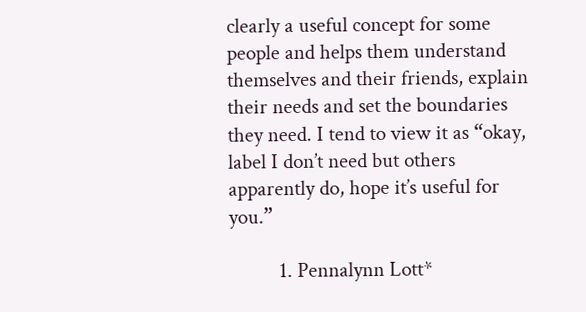clearly a useful concept for some people and helps them understand themselves and their friends, explain their needs and set the boundaries they need. I tend to view it as “okay, label I don’t need but others apparently do, hope it’s useful for you.”

          1. Pennalynn Lott*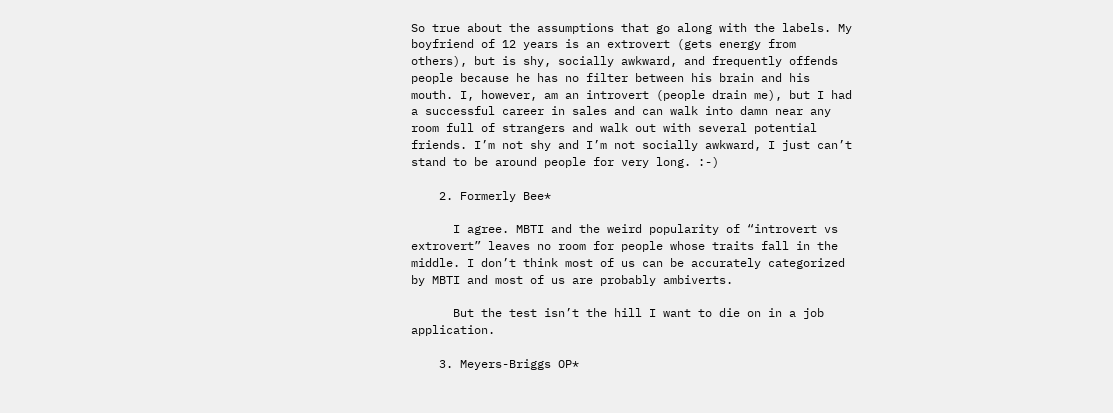So true about the assumptions that go along with the labels. My boyfriend of 12 years is an extrovert (gets energy from others), but is shy, socially awkward, and frequently offends people because he has no filter between his brain and his mouth. I, however, am an introvert (people drain me), but I had a successful career in sales and can walk into damn near any room full of strangers and walk out with several potential friends. I’m not shy and I’m not socially awkward, I just can’t stand to be around people for very long. :-)

    2. Formerly Bee*

      I agree. MBTI and the weird popularity of “introvert vs extrovert” leaves no room for people whose traits fall in the middle. I don’t think most of us can be accurately categorized by MBTI and most of us are probably ambiverts.

      But the test isn’t the hill I want to die on in a job application.

    3. Meyers-Briggs OP*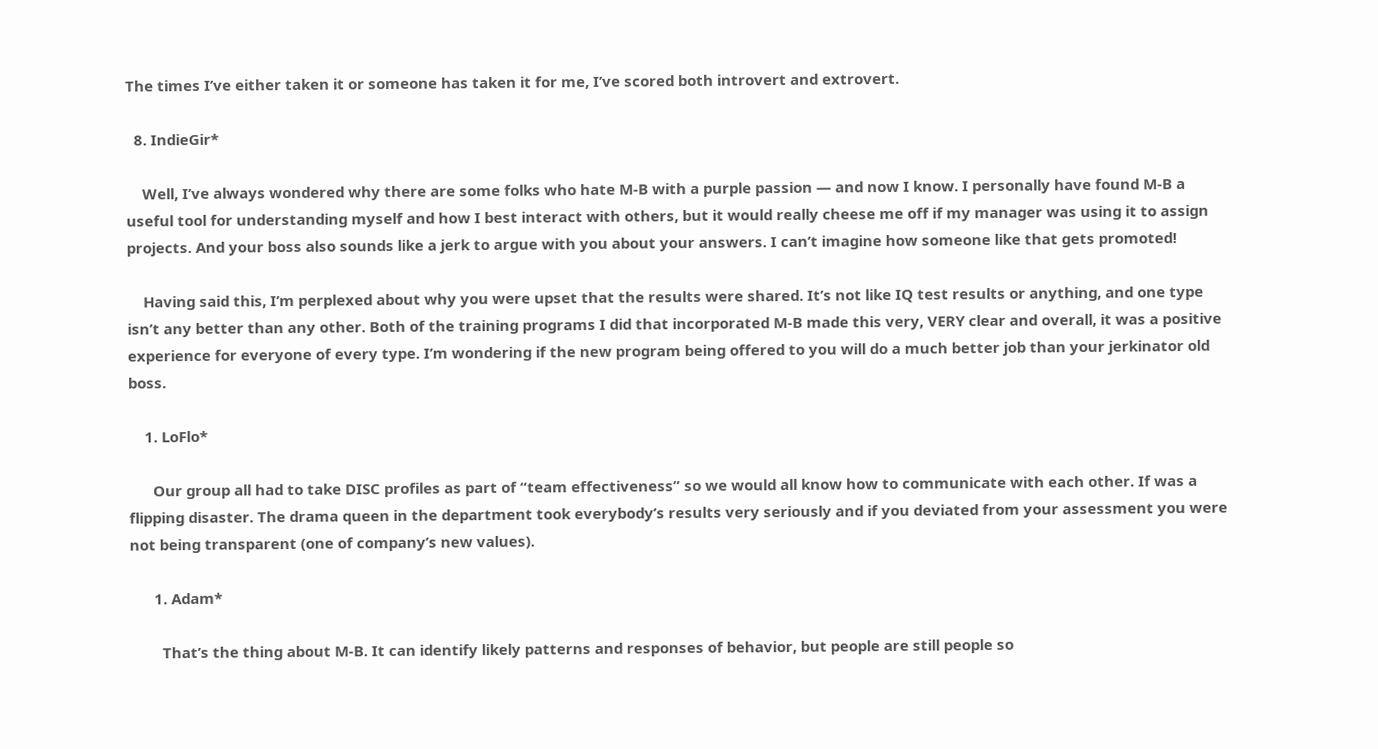The times I’ve either taken it or someone has taken it for me, I’ve scored both introvert and extrovert.

  8. IndieGir*

    Well, I’ve always wondered why there are some folks who hate M-B with a purple passion — and now I know. I personally have found M-B a useful tool for understanding myself and how I best interact with others, but it would really cheese me off if my manager was using it to assign projects. And your boss also sounds like a jerk to argue with you about your answers. I can’t imagine how someone like that gets promoted!

    Having said this, I’m perplexed about why you were upset that the results were shared. It’s not like IQ test results or anything, and one type isn’t any better than any other. Both of the training programs I did that incorporated M-B made this very, VERY clear and overall, it was a positive experience for everyone of every type. I’m wondering if the new program being offered to you will do a much better job than your jerkinator old boss.

    1. LoFlo*

      Our group all had to take DISC profiles as part of “team effectiveness” so we would all know how to communicate with each other. If was a flipping disaster. The drama queen in the department took everybody’s results very seriously and if you deviated from your assessment you were not being transparent (one of company’s new values).

      1. Adam*

        That’s the thing about M-B. It can identify likely patterns and responses of behavior, but people are still people so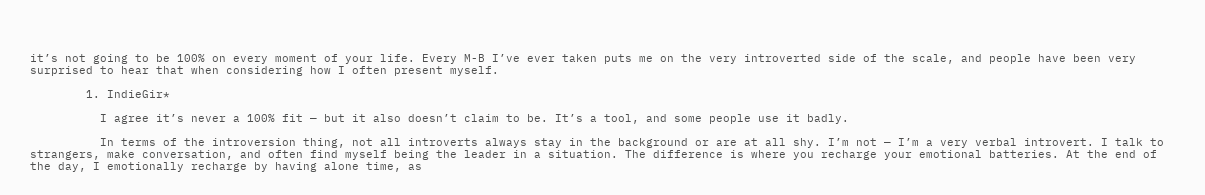it’s not going to be 100% on every moment of your life. Every M-B I’ve ever taken puts me on the very introverted side of the scale, and people have been very surprised to hear that when considering how I often present myself.

        1. IndieGir*

          I agree it’s never a 100% fit — but it also doesn’t claim to be. It’s a tool, and some people use it badly.

          In terms of the introversion thing, not all introverts always stay in the background or are at all shy. I’m not — I’m a very verbal introvert. I talk to strangers, make conversation, and often find myself being the leader in a situation. The difference is where you recharge your emotional batteries. At the end of the day, I emotionally recharge by having alone time, as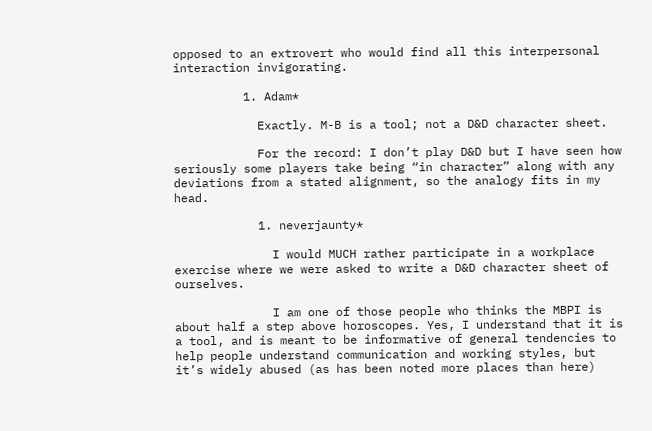opposed to an extrovert who would find all this interpersonal interaction invigorating.

          1. Adam*

            Exactly. M-B is a tool; not a D&D character sheet.

            For the record: I don’t play D&D but I have seen how seriously some players take being “in character” along with any deviations from a stated alignment, so the analogy fits in my head.

            1. neverjaunty*

              I would MUCH rather participate in a workplace exercise where we were asked to write a D&D character sheet of ourselves.

              I am one of those people who thinks the MBPI is about half a step above horoscopes. Yes, I understand that it is a tool, and is meant to be informative of general tendencies to help people understand communication and working styles, but it’s widely abused (as has been noted more places than here)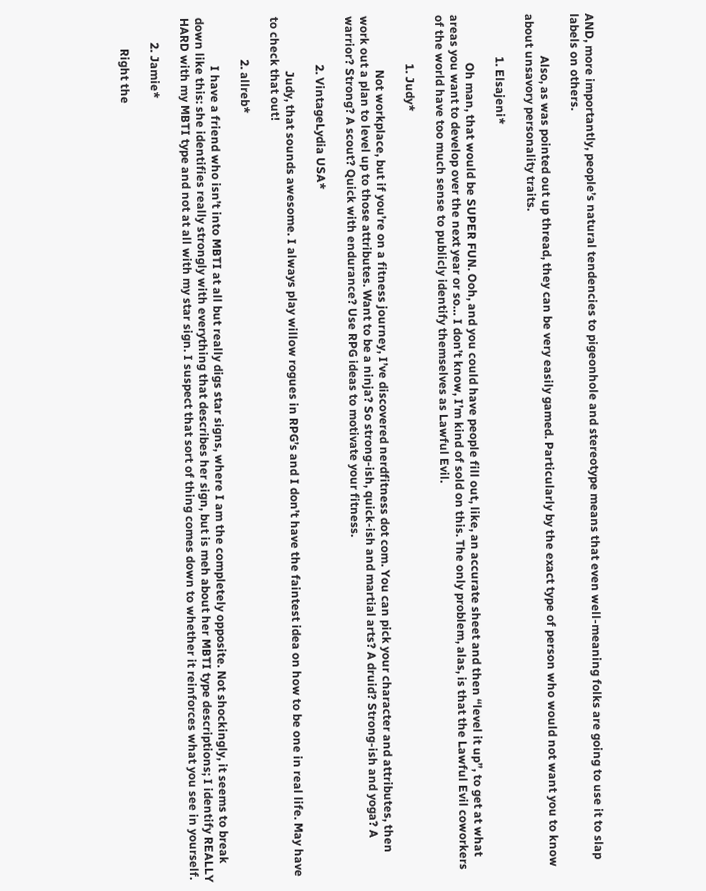AND, more importantly, people’s natural tendencies to pigeonhole and stereotype means that even well-meaning folks are going to use it to slap labels on others.

              Also, as was pointed out up thread, they can be very easily gamed. Particularly by the exact type of person who would not want you to know about unsavory personality traits.

              1. Elsajeni*

                Oh man, that would be SUPER FUN. Ooh, and you could have people fill out, like, an accurate sheet and then “level it up”, to get at what areas you want to develop over the next year or so… I don’t know, I’m kind of sold on this. The only problem, alas, is that the Lawful Evil coworkers of the world have too much sense to publicly identify themselves as Lawful Evil.

                1. Judy*

                  Not workplace, but if you’re on a fitness journey, I’ve discovered nerdfitness dot com. You can pick your character and attributes, then work out a plan to level up to those attributes. Want to be a ninja? So strong-ish, quick-ish and martial arts? A druid? Strong-ish and yoga? A warrior? Strong? A scout? Quick with endurance? Use RPG ideas to motivate your fitness.

                2. VintageLydia USA*

                  Judy, that sounds awesome. I always play willow rogues in RPG’s and I don’t have the faintest idea on how to be one in real life. May have to check that out!

              2. allreb*

                I have a friend who isn’t into MBTI at all but really digs star signs, where I am the completely opposite. Not shockingly, it seems to break down like this: she identifies really strongly with everything that describes her sign, but is meh about her MBTI type descriptions; I identify REALLY HARD with my MBTI type and not at all with my star sign. I suspect that sort of thing comes down to whether it reinforces what you see in yourself.

        2. Jamie*

          Right the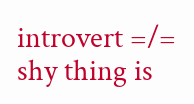introvert =/= shy thing is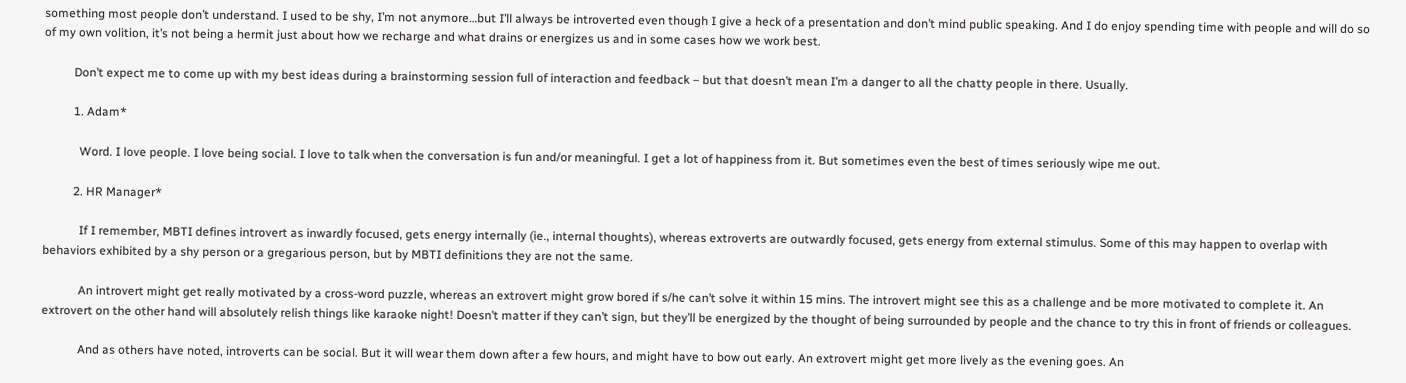something most people don’t understand. I used to be shy, I’m not anymore…but I’ll always be introverted even though I give a heck of a presentation and don’t mind public speaking. And I do enjoy spending time with people and will do so of my own volition, it’s not being a hermit just about how we recharge and what drains or energizes us and in some cases how we work best.

          Don’t expect me to come up with my best ideas during a brainstorming session full of interaction and feedback – but that doesn’t mean I’m a danger to all the chatty people in there. Usually.

          1. Adam*

            Word. I love people. I love being social. I love to talk when the conversation is fun and/or meaningful. I get a lot of happiness from it. But sometimes even the best of times seriously wipe me out.

          2. HR Manager*

            If I remember, MBTI defines introvert as inwardly focused, gets energy internally (ie., internal thoughts), whereas extroverts are outwardly focused, gets energy from external stimulus. Some of this may happen to overlap with behaviors exhibited by a shy person or a gregarious person, but by MBTI definitions they are not the same.

            An introvert might get really motivated by a cross-word puzzle, whereas an extrovert might grow bored if s/he can’t solve it within 15 mins. The introvert might see this as a challenge and be more motivated to complete it. An extrovert on the other hand will absolutely relish things like karaoke night! Doesn’t matter if they can’t sign, but they’ll be energized by the thought of being surrounded by people and the chance to try this in front of friends or colleagues.

            And as others have noted, introverts can be social. But it will wear them down after a few hours, and might have to bow out early. An extrovert might get more lively as the evening goes. An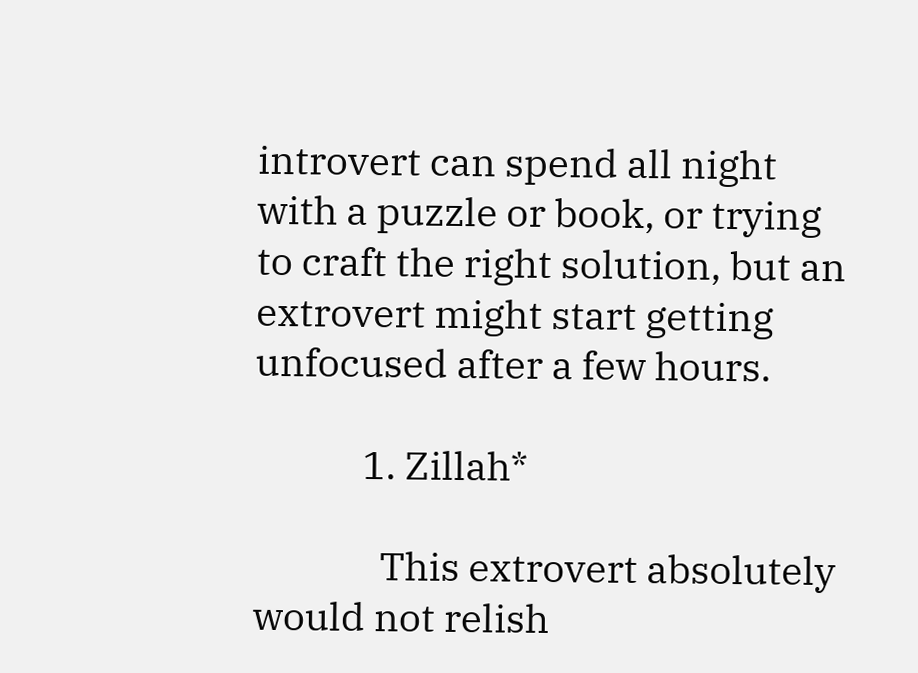introvert can spend all night with a puzzle or book, or trying to craft the right solution, but an extrovert might start getting unfocused after a few hours.

            1. Zillah*

              This extrovert absolutely would not relish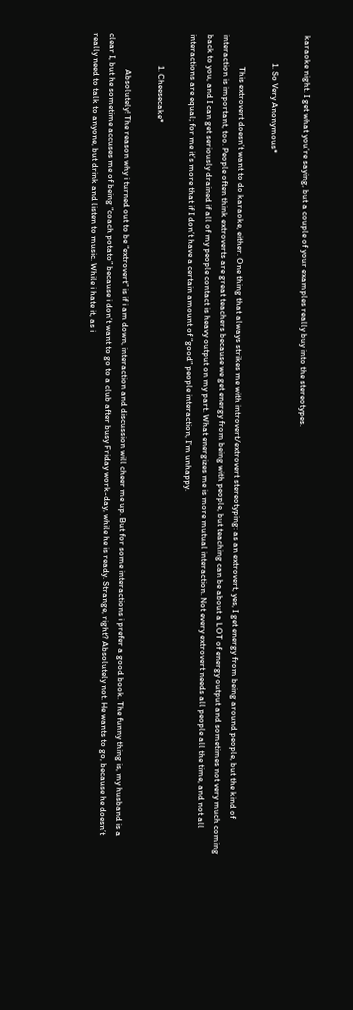karaoke night. I get what you’re saying, but a couple of your examples really buy into the stereotypes.

              1. So Very Anonymous*

                This extrovert doesn’t want to do karaoke, either. One thing that always strikes me with introvert/extrovert stereotyping: as an extrovert, yes, I get energy from being around people, but the kind of interaction is important, too. People often think extroverts are great teachers because we get energy from being with people, but teaching can be about a LOT of energy output and sometimes not very much coming back to you, and I can get seriously drained if all of my people contact is heavy output on my part. What energizes me is more mutual interaction. Not every extrovert needs all people all the time, and not all interactions are equal; for me it’s more that if I don’t have a certain amount of “good” people interaction, I’m unhappy.

                1. Cheesecake*

                  Absolutely! The reason why i turned out to be “extrovert” is if i am down, interaction and discussion will cheer me up. But for some interactions i prefer a good book. The funny thing is, my husband is a clear I, but he sometime accuses me of being “coach potato” because i don’t want to go to a club after busy Friday work-day, while he is ready. Strange, right? Absolutely not. He wants to go, because he doesn’t really need to talk to anyone, but drink and listen to music. While i hate it, as i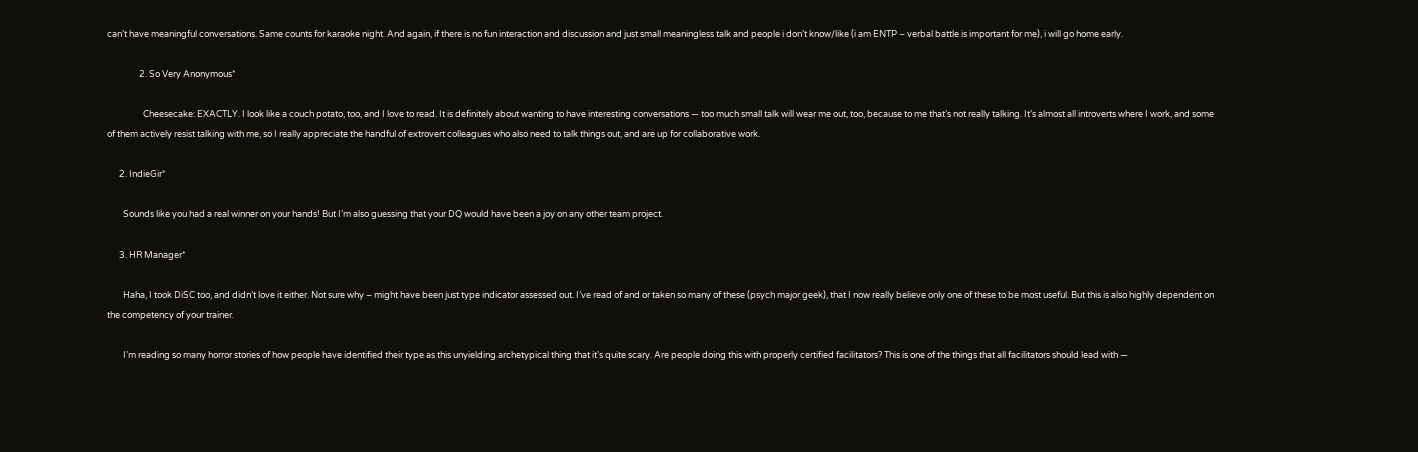can’t have meaningful conversations. Same counts for karaoke night. And again, if there is no fun interaction and discussion and just small meaningless talk and people i don’t know/like (i am ENTP – verbal battle is important for me), i will go home early.

                2. So Very Anonymous*

                  Cheesecake: EXACTLY. I look like a couch potato, too, and I love to read. It is definitely about wanting to have interesting conversations — too much small talk will wear me out, too, because to me that’s not really talking. It’s almost all introverts where I work, and some of them actively resist talking with me, so I really appreciate the handful of extrovert colleagues who also need to talk things out, and are up for collaborative work.

      2. IndieGir*

        Sounds like you had a real winner on your hands! But I’m also guessing that your DQ would have been a joy on any other team project.

      3. HR Manager*

        Haha, I took DiSC too, and didn’t love it either. Not sure why – might have been just type indicator assessed out. I’ve read of and or taken so many of these (psych major geek), that I now really believe only one of these to be most useful. But this is also highly dependent on the competency of your trainer.

        I’m reading so many horror stories of how people have identified their type as this unyielding archetypical thing that it’s quite scary. Are people doing this with properly certified facilitators? This is one of the things that all facilitators should lead with —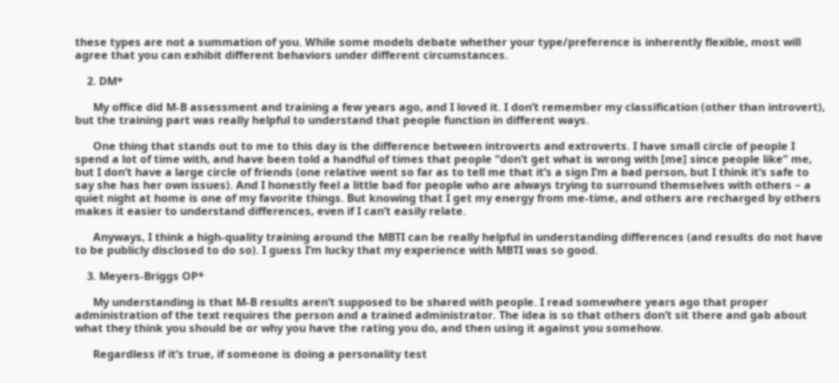these types are not a summation of you. While some models debate whether your type/preference is inherently flexible, most will agree that you can exhibit different behaviors under different circumstances.

    2. DM*

      My office did M-B assessment and training a few years ago, and I loved it. I don’t remember my classification (other than introvert), but the training part was really helpful to understand that people function in different ways.

      One thing that stands out to me to this day is the difference between introverts and extroverts. I have small circle of people I spend a lot of time with, and have been told a handful of times that people “don’t get what is wrong with [me] since people like” me, but I don’t have a large circle of friends (one relative went so far as to tell me that it’s a sign I’m a bad person, but I think it’s safe to say she has her own issues). And I honestly feel a little bad for people who are always trying to surround themselves with others – a quiet night at home is one of my favorite things. But knowing that I get my energy from me-time, and others are recharged by others makes it easier to understand differences, even if I can’t easily relate.

      Anyways, I think a high-quality training around the MBTI can be really helpful in understanding differences (and results do not have to be publicly disclosed to do so). I guess I’m lucky that my experience with MBTI was so good.

    3. Meyers-Briggs OP*

      My understanding is that M-B results aren’t supposed to be shared with people. I read somewhere years ago that proper administration of the text requires the person and a trained administrator. The idea is so that others don’t sit there and gab about what they think you should be or why you have the rating you do, and then using it against you somehow.

      Regardless if it’s true, if someone is doing a personality test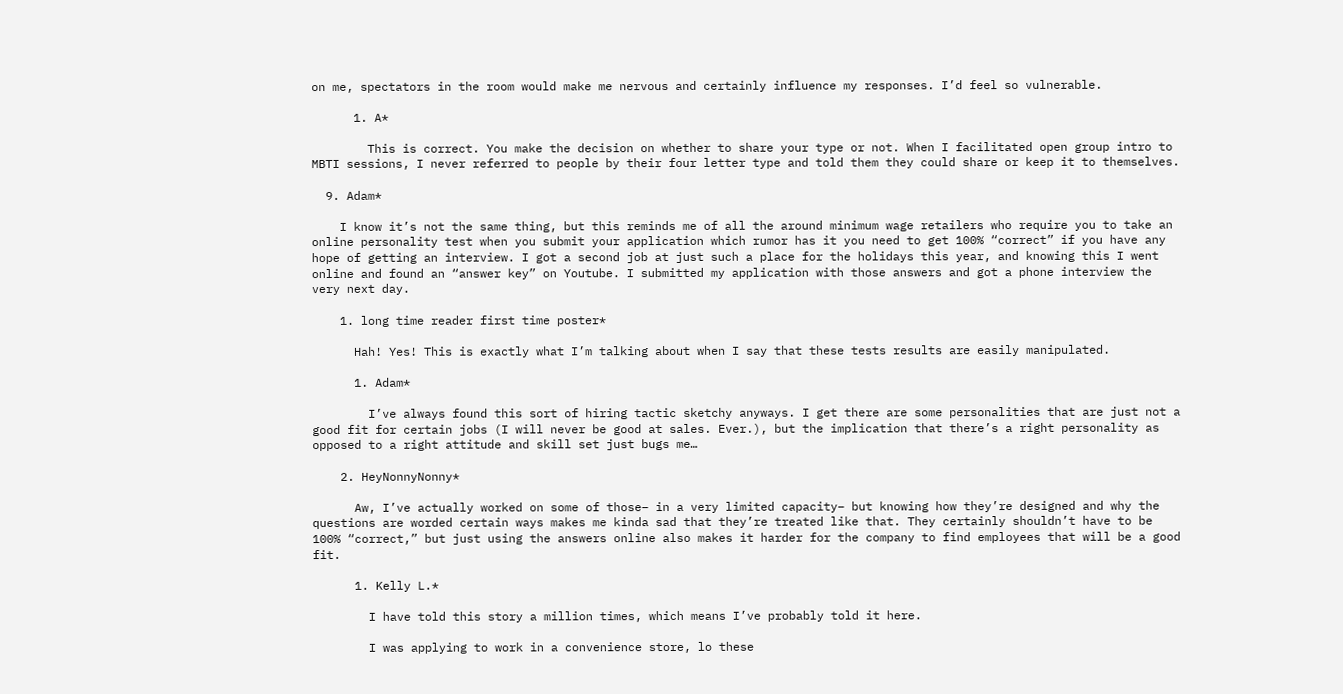on me, spectators in the room would make me nervous and certainly influence my responses. I’d feel so vulnerable.

      1. A*

        This is correct. You make the decision on whether to share your type or not. When I facilitated open group intro to MBTI sessions, I never referred to people by their four letter type and told them they could share or keep it to themselves.

  9. Adam*

    I know it’s not the same thing, but this reminds me of all the around minimum wage retailers who require you to take an online personality test when you submit your application which rumor has it you need to get 100% “correct” if you have any hope of getting an interview. I got a second job at just such a place for the holidays this year, and knowing this I went online and found an “answer key” on Youtube. I submitted my application with those answers and got a phone interview the very next day.

    1. long time reader first time poster*

      Hah! Yes! This is exactly what I’m talking about when I say that these tests results are easily manipulated.

      1. Adam*

        I’ve always found this sort of hiring tactic sketchy anyways. I get there are some personalities that are just not a good fit for certain jobs (I will never be good at sales. Ever.), but the implication that there’s a right personality as opposed to a right attitude and skill set just bugs me…

    2. HeyNonnyNonny*

      Aw, I’ve actually worked on some of those– in a very limited capacity– but knowing how they’re designed and why the questions are worded certain ways makes me kinda sad that they’re treated like that. They certainly shouldn’t have to be 100% “correct,” but just using the answers online also makes it harder for the company to find employees that will be a good fit.

      1. Kelly L.*

        I have told this story a million times, which means I’ve probably told it here.

        I was applying to work in a convenience store, lo these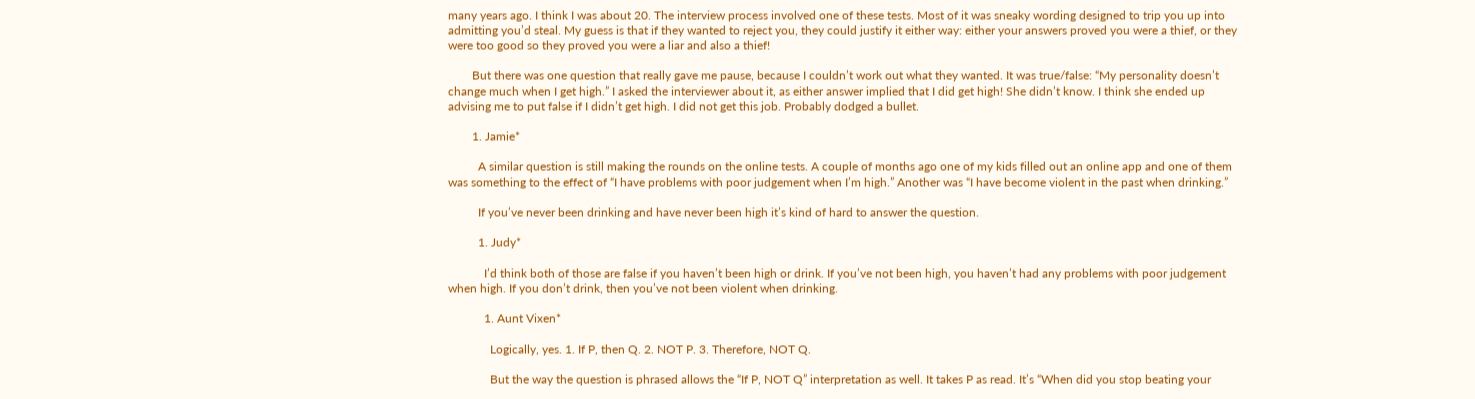many years ago. I think I was about 20. The interview process involved one of these tests. Most of it was sneaky wording designed to trip you up into admitting you’d steal. My guess is that if they wanted to reject you, they could justify it either way: either your answers proved you were a thief, or they were too good so they proved you were a liar and also a thief!

        But there was one question that really gave me pause, because I couldn’t work out what they wanted. It was true/false: “My personality doesn’t change much when I get high.” I asked the interviewer about it, as either answer implied that I did get high! She didn’t know. I think she ended up advising me to put false if I didn’t get high. I did not get this job. Probably dodged a bullet.

        1. Jamie*

          A similar question is still making the rounds on the online tests. A couple of months ago one of my kids filled out an online app and one of them was something to the effect of “I have problems with poor judgement when I’m high.” Another was “I have become violent in the past when drinking.”

          If you’ve never been drinking and have never been high it’s kind of hard to answer the question.

          1. Judy*

            I’d think both of those are false if you haven’t been high or drink. If you’ve not been high, you haven’t had any problems with poor judgement when high. If you don’t drink, then you’ve not been violent when drinking.

            1. Aunt Vixen*

              Logically, yes. 1. If P, then Q. 2. NOT P. 3. Therefore, NOT Q.

              But the way the question is phrased allows the “If P, NOT Q” interpretation as well. It takes P as read. It’s “When did you stop beating your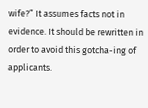wife?” It assumes facts not in evidence. It should be rewritten in order to avoid this gotcha-ing of applicants.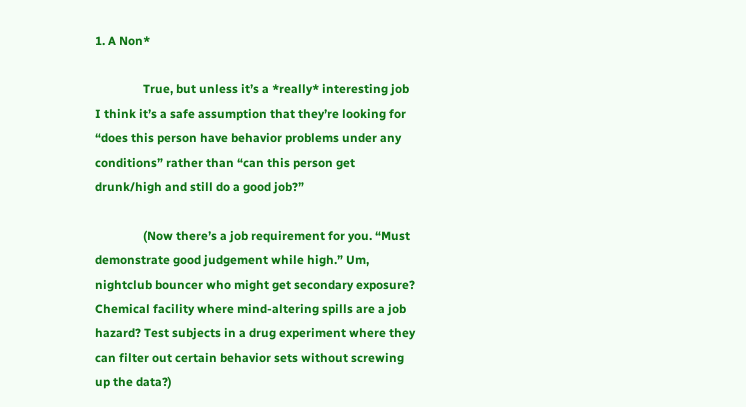1. A Non*

                True, but unless it’s a *really* interesting job I think it’s a safe assumption that they’re looking for “does this person have behavior problems under any conditions” rather than “can this person get drunk/high and still do a good job?”

                (Now there’s a job requirement for you. “Must demonstrate good judgement while high.” Um, nightclub bouncer who might get secondary exposure? Chemical facility where mind-altering spills are a job hazard? Test subjects in a drug experiment where they can filter out certain behavior sets without screwing up the data?)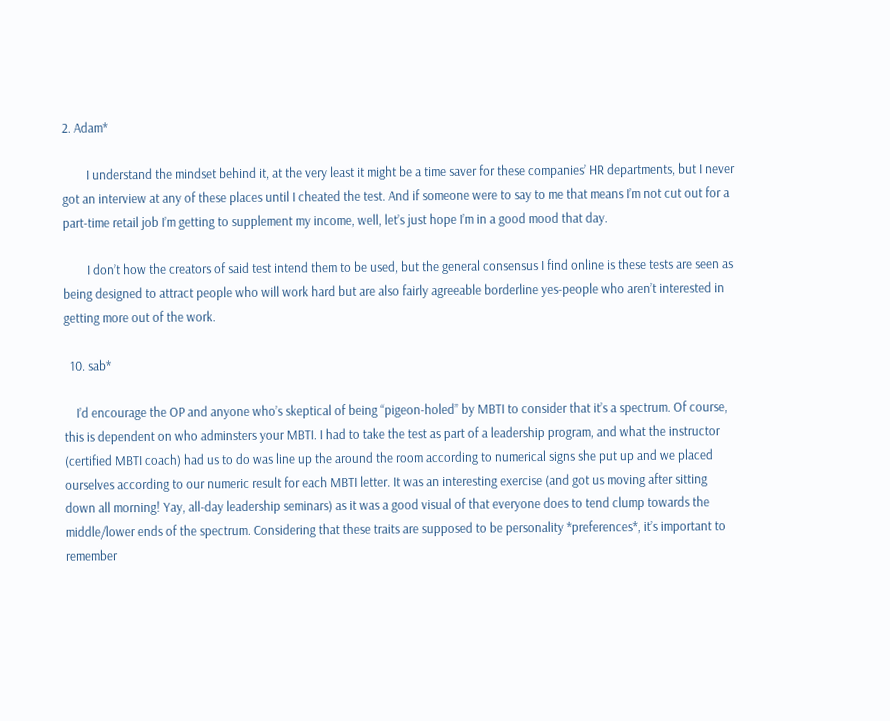2. Adam*

        I understand the mindset behind it, at the very least it might be a time saver for these companies’ HR departments, but I never got an interview at any of these places until I cheated the test. And if someone were to say to me that means I’m not cut out for a part-time retail job I’m getting to supplement my income, well, let’s just hope I’m in a good mood that day.

        I don’t how the creators of said test intend them to be used, but the general consensus I find online is these tests are seen as being designed to attract people who will work hard but are also fairly agreeable borderline yes-people who aren’t interested in getting more out of the work.

  10. sab*

    I’d encourage the OP and anyone who’s skeptical of being “pigeon-holed” by MBTI to consider that it’s a spectrum. Of course, this is dependent on who adminsters your MBTI. I had to take the test as part of a leadership program, and what the instructor (certified MBTI coach) had us to do was line up the around the room according to numerical signs she put up and we placed ourselves according to our numeric result for each MBTI letter. It was an interesting exercise (and got us moving after sitting down all morning! Yay, all-day leadership seminars) as it was a good visual of that everyone does to tend clump towards the middle/lower ends of the spectrum. Considering that these traits are supposed to be personality *preferences*, it’s important to remember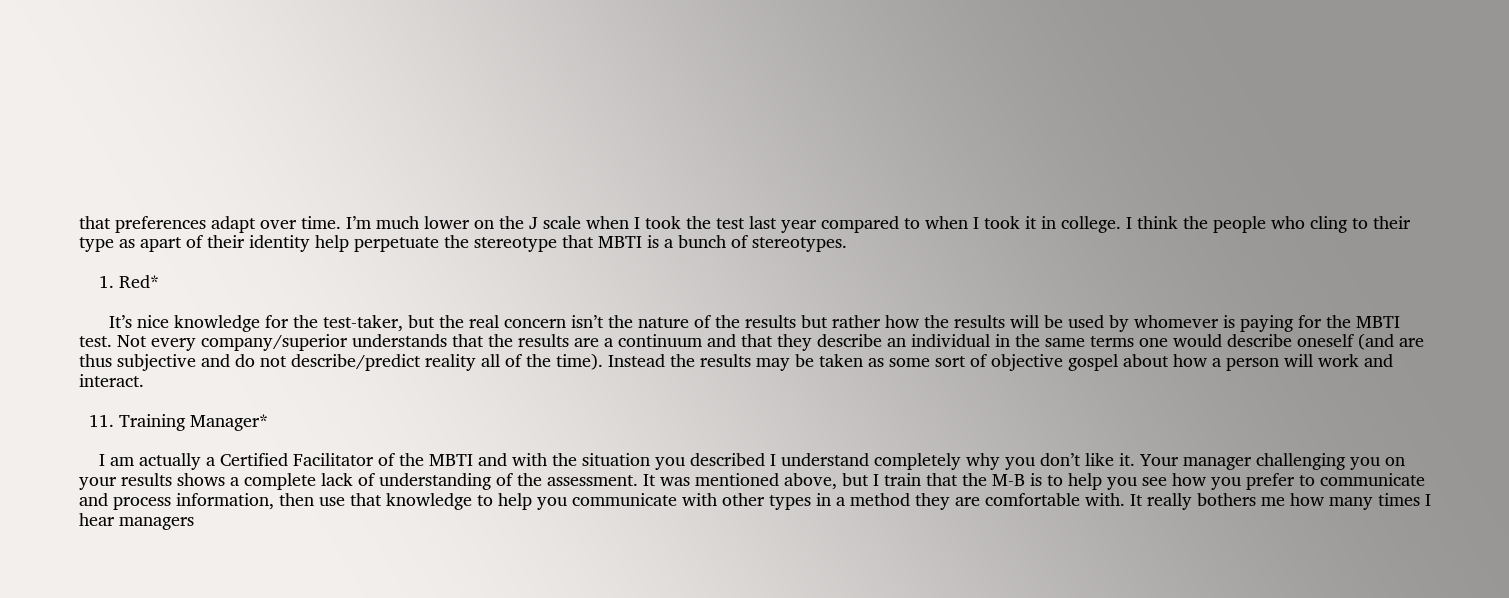that preferences adapt over time. I’m much lower on the J scale when I took the test last year compared to when I took it in college. I think the people who cling to their type as apart of their identity help perpetuate the stereotype that MBTI is a bunch of stereotypes.

    1. Red*

      It’s nice knowledge for the test-taker, but the real concern isn’t the nature of the results but rather how the results will be used by whomever is paying for the MBTI test. Not every company/superior understands that the results are a continuum and that they describe an individual in the same terms one would describe oneself (and are thus subjective and do not describe/predict reality all of the time). Instead the results may be taken as some sort of objective gospel about how a person will work and interact.

  11. Training Manager*

    I am actually a Certified Facilitator of the MBTI and with the situation you described I understand completely why you don’t like it. Your manager challenging you on your results shows a complete lack of understanding of the assessment. It was mentioned above, but I train that the M-B is to help you see how you prefer to communicate and process information, then use that knowledge to help you communicate with other types in a method they are comfortable with. It really bothers me how many times I hear managers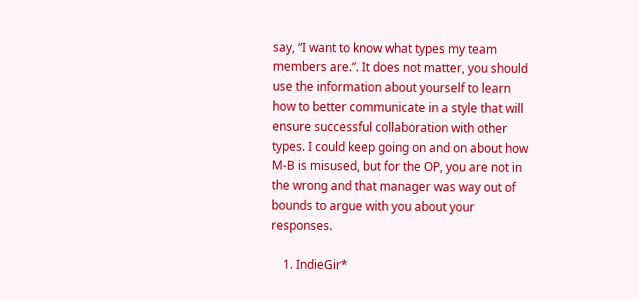say, “I want to know what types my team members are.”. It does not matter, you should use the information about yourself to learn how to better communicate in a style that will ensure successful collaboration with other types. I could keep going on and on about how M-B is misused, but for the OP, you are not in the wrong and that manager was way out of bounds to argue with you about your responses.

    1. IndieGir*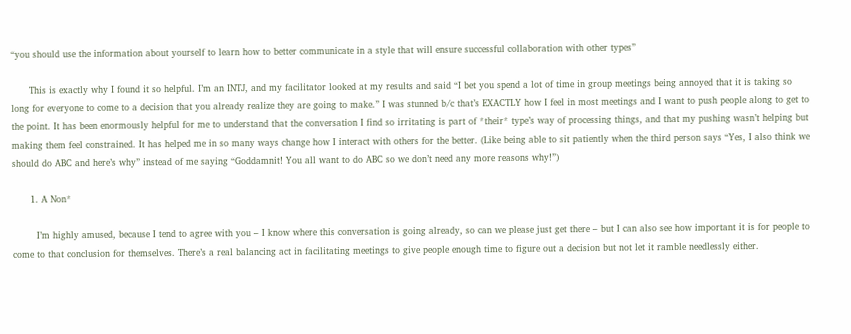“you should use the information about yourself to learn how to better communicate in a style that will ensure successful collaboration with other types”

      This is exactly why I found it so helpful. I’m an INTJ, and my facilitator looked at my results and said “I bet you spend a lot of time in group meetings being annoyed that it is taking so long for everyone to come to a decision that you already realize they are going to make.” I was stunned b/c that’s EXACTLY how I feel in most meetings and I want to push people along to get to the point. It has been enormously helpful for me to understand that the conversation I find so irritating is part of *their* type’s way of processing things, and that my pushing wasn’t helping but making them feel constrained. It has helped me in so many ways change how I interact with others for the better. (Like being able to sit patiently when the third person says “Yes, I also think we should do ABC and here’s why” instead of me saying “Goddamnit! You all want to do ABC so we don’t need any more reasons why!”)

      1. A Non*

        I’m highly amused, because I tend to agree with you – I know where this conversation is going already, so can we please just get there – but I can also see how important it is for people to come to that conclusion for themselves. There’s a real balancing act in facilitating meetings to give people enough time to figure out a decision but not let it ramble needlessly either.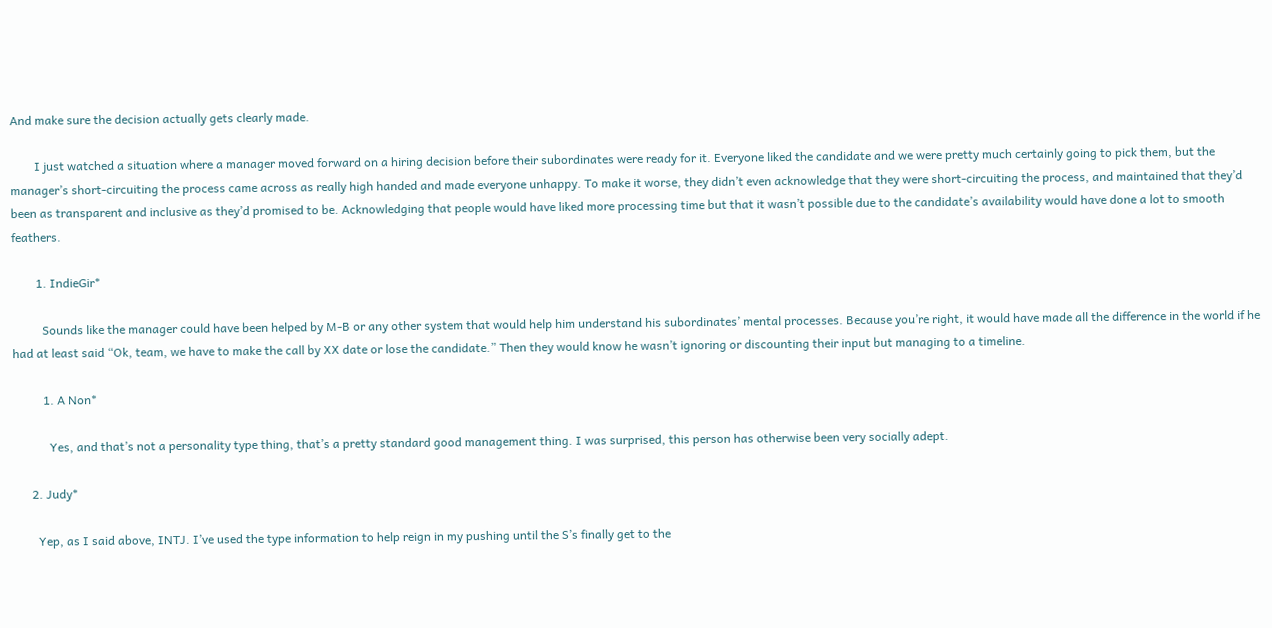And make sure the decision actually gets clearly made.

        I just watched a situation where a manager moved forward on a hiring decision before their subordinates were ready for it. Everyone liked the candidate and we were pretty much certainly going to pick them, but the manager’s short-circuiting the process came across as really high handed and made everyone unhappy. To make it worse, they didn’t even acknowledge that they were short-circuiting the process, and maintained that they’d been as transparent and inclusive as they’d promised to be. Acknowledging that people would have liked more processing time but that it wasn’t possible due to the candidate’s availability would have done a lot to smooth feathers.

        1. IndieGir*

          Sounds like the manager could have been helped by M-B or any other system that would help him understand his subordinates’ mental processes. Because you’re right, it would have made all the difference in the world if he had at least said “Ok, team, we have to make the call by XX date or lose the candidate.” Then they would know he wasn’t ignoring or discounting their input but managing to a timeline.

          1. A Non*

            Yes, and that’s not a personality type thing, that’s a pretty standard good management thing. I was surprised, this person has otherwise been very socially adept.

      2. Judy*

        Yep, as I said above, INTJ. I’ve used the type information to help reign in my pushing until the S’s finally get to the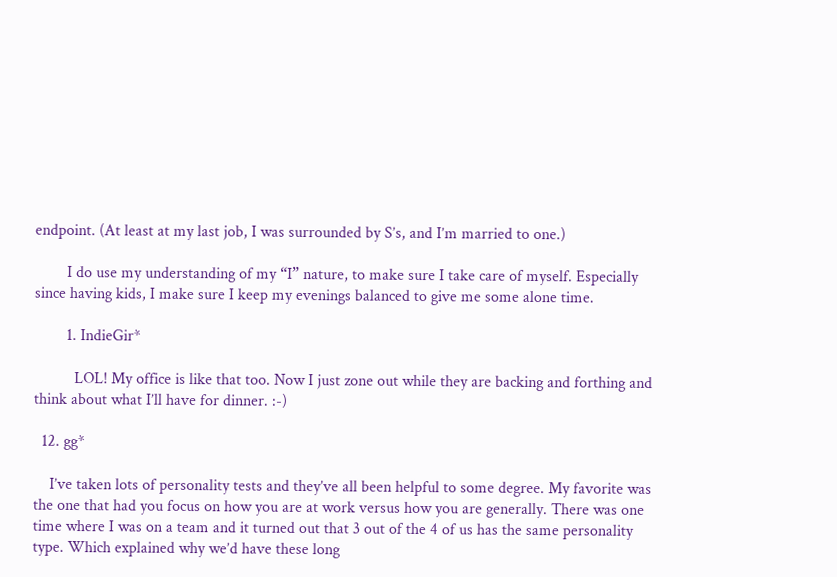endpoint. (At least at my last job, I was surrounded by S’s, and I’m married to one.)

        I do use my understanding of my “I” nature, to make sure I take care of myself. Especially since having kids, I make sure I keep my evenings balanced to give me some alone time.

        1. IndieGir*

          LOL! My office is like that too. Now I just zone out while they are backing and forthing and think about what I’ll have for dinner. :-)

  12. gg*

    I’ve taken lots of personality tests and they’ve all been helpful to some degree. My favorite was the one that had you focus on how you are at work versus how you are generally. There was one time where I was on a team and it turned out that 3 out of the 4 of us has the same personality type. Which explained why we’d have these long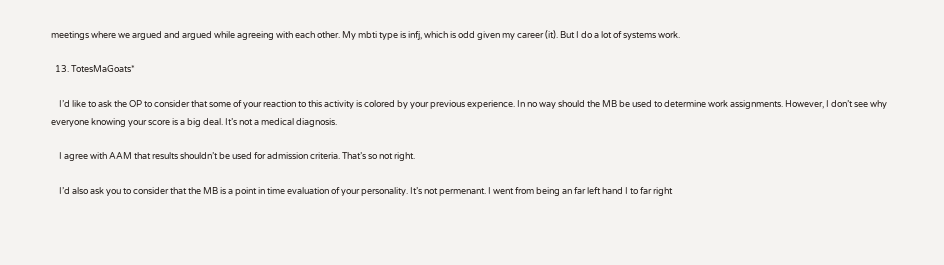meetings where we argued and argued while agreeing with each other. My mbti type is infj, which is odd given my career (it). But I do a lot of systems work.

  13. TotesMaGoats*

    I’d like to ask the OP to consider that some of your reaction to this activity is colored by your previous experience. In no way should the MB be used to determine work assignments. However, I don’t see why everyone knowing your score is a big deal. It’s not a medical diagnosis.

    I agree with AAM that results shouldn’t be used for admission criteria. That’s so not right.

    I’d also ask you to consider that the MB is a point in time evaluation of your personality. It’s not permenant. I went from being an far left hand I to far right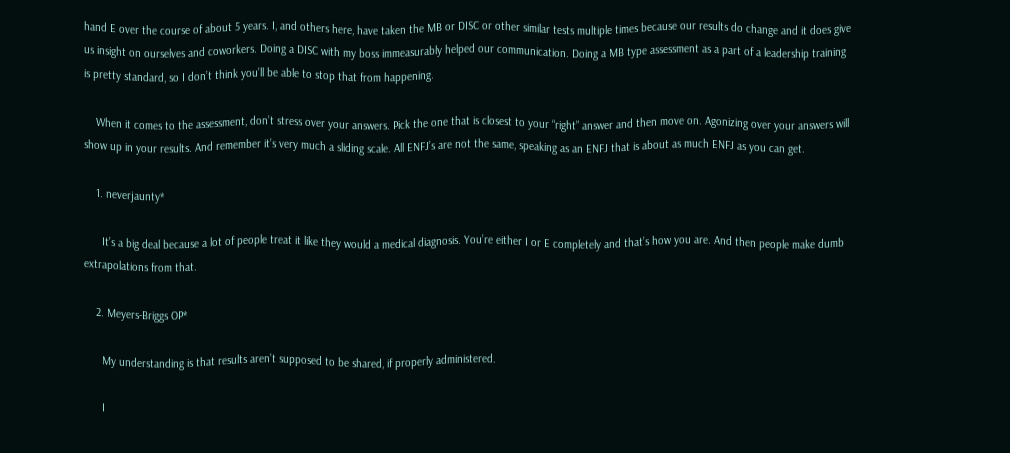hand E over the course of about 5 years. I, and others here, have taken the MB or DISC or other similar tests multiple times because our results do change and it does give us insight on ourselves and coworkers. Doing a DISC with my boss immeasurably helped our communication. Doing a MB type assessment as a part of a leadership training is pretty standard, so I don’t think you’ll be able to stop that from happening.

    When it comes to the assessment, don’t stress over your answers. Pick the one that is closest to your “right” answer and then move on. Agonizing over your answers will show up in your results. And remember it’s very much a sliding scale. All ENFJ’s are not the same, speaking as an ENFJ that is about as much ENFJ as you can get.

    1. neverjaunty*

      It’s a big deal because a lot of people treat it like they would a medical diagnosis. You’re either I or E completely and that’s how you are. And then people make dumb extrapolations from that.

    2. Meyers-Briggs OP*

      My understanding is that results aren’t supposed to be shared, if properly administered.

      I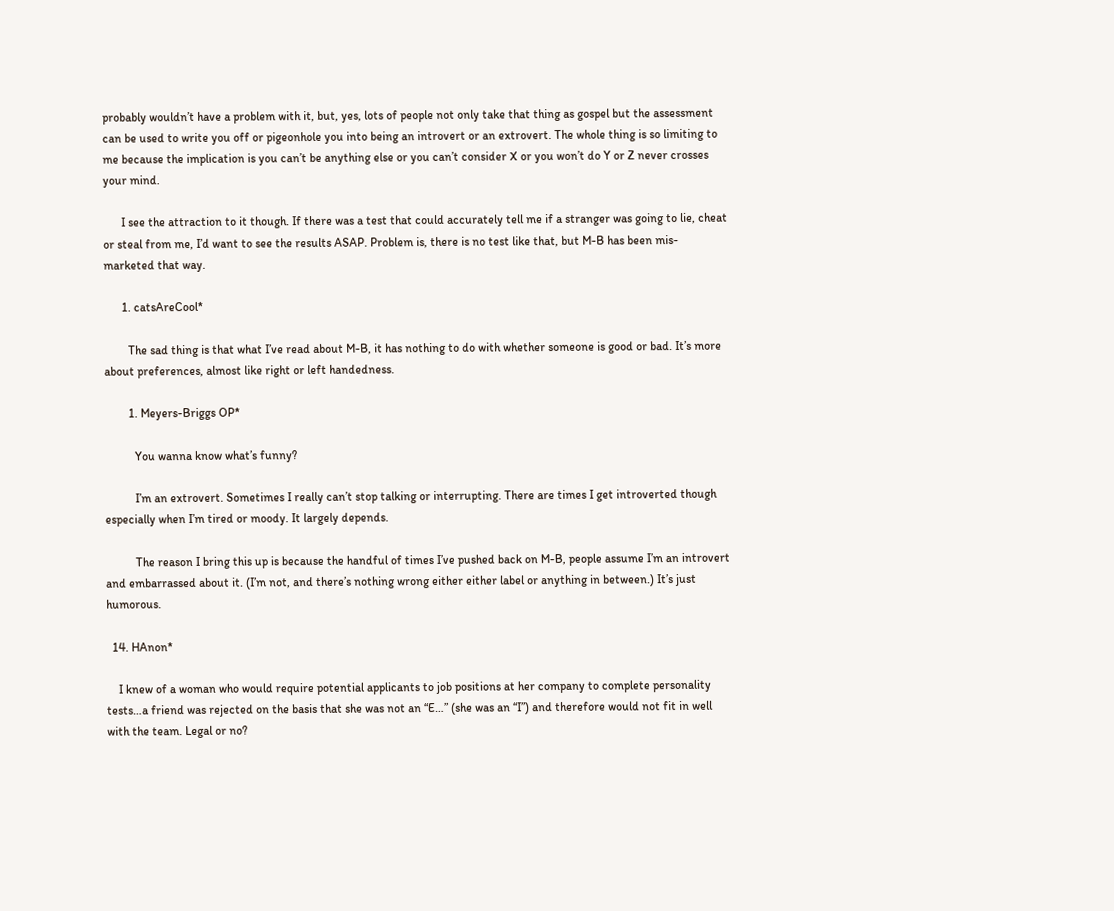probably wouldn’t have a problem with it, but, yes, lots of people not only take that thing as gospel but the assessment can be used to write you off or pigeonhole you into being an introvert or an extrovert. The whole thing is so limiting to me because the implication is you can’t be anything else or you can’t consider X or you won’t do Y or Z never crosses your mind.

      I see the attraction to it though. If there was a test that could accurately tell me if a stranger was going to lie, cheat or steal from me, I’d want to see the results ASAP. Problem is, there is no test like that, but M-B has been mis-marketed that way.

      1. catsAreCool*

        The sad thing is that what I’ve read about M-B, it has nothing to do with whether someone is good or bad. It’s more about preferences, almost like right or left handedness.

        1. Meyers-Briggs OP*

          You wanna know what’s funny?

          I’m an extrovert. Sometimes I really can’t stop talking or interrupting. There are times I get introverted though especially when I’m tired or moody. It largely depends.

          The reason I bring this up is because the handful of times I’ve pushed back on M-B, people assume I’m an introvert and embarrassed about it. (I’m not, and there’s nothing wrong either either label or anything in between.) It’s just humorous.

  14. HAnon*

    I knew of a woman who would require potential applicants to job positions at her company to complete personality tests…a friend was rejected on the basis that she was not an “E…” (she was an “I”) and therefore would not fit in well with the team. Legal or no?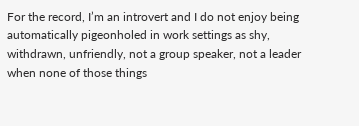For the record, I’m an introvert and I do not enjoy being automatically pigeonholed in work settings as shy, withdrawn, unfriendly, not a group speaker, not a leader when none of those things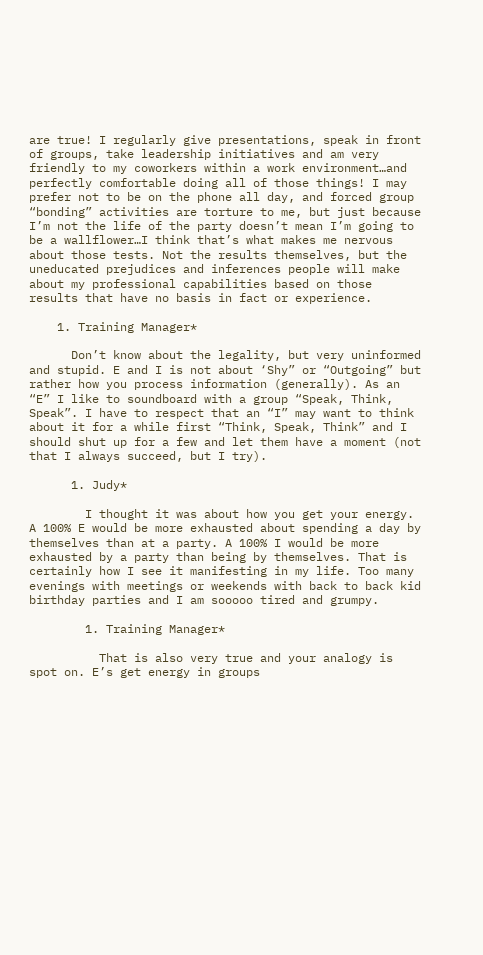are true! I regularly give presentations, speak in front of groups, take leadership initiatives and am very friendly to my coworkers within a work environment…and perfectly comfortable doing all of those things! I may prefer not to be on the phone all day, and forced group “bonding” activities are torture to me, but just because I’m not the life of the party doesn’t mean I’m going to be a wallflower…I think that’s what makes me nervous about those tests. Not the results themselves, but the uneducated prejudices and inferences people will make about my professional capabilities based on those results that have no basis in fact or experience.

    1. Training Manager*

      Don’t know about the legality, but very uninformed and stupid. E and I is not about ‘Shy” or “Outgoing” but rather how you process information (generally). As an “E” I like to soundboard with a group “Speak, Think, Speak”. I have to respect that an “I” may want to think about it for a while first “Think, Speak, Think” and I should shut up for a few and let them have a moment (not that I always succeed, but I try).

      1. Judy*

        I thought it was about how you get your energy. A 100% E would be more exhausted about spending a day by themselves than at a party. A 100% I would be more exhausted by a party than being by themselves. That is certainly how I see it manifesting in my life. Too many evenings with meetings or weekends with back to back kid birthday parties and I am sooooo tired and grumpy.

        1. Training Manager*

          That is also very true and your analogy is spot on. E’s get energy in groups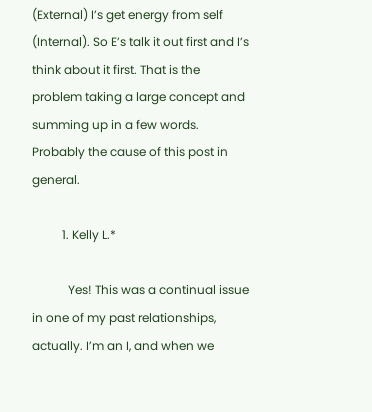(External) I’s get energy from self (Internal). So E’s talk it out first and I’s think about it first. That is the problem taking a large concept and summing up in a few words. Probably the cause of this post in general.

          1. Kelly L.*

            Yes! This was a continual issue in one of my past relationships, actually. I’m an I, and when we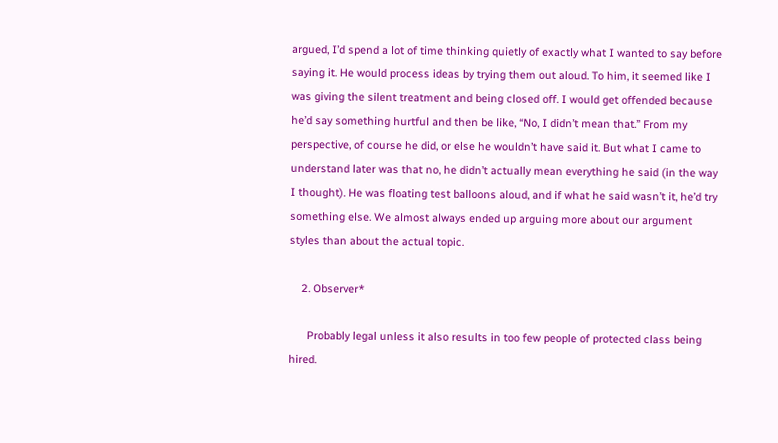argued, I’d spend a lot of time thinking quietly of exactly what I wanted to say before saying it. He would process ideas by trying them out aloud. To him, it seemed like I was giving the silent treatment and being closed off. I would get offended because he’d say something hurtful and then be like, “No, I didn’t mean that.” From my perspective, of course he did, or else he wouldn’t have said it. But what I came to understand later was that no, he didn’t actually mean everything he said (in the way I thought). He was floating test balloons aloud, and if what he said wasn’t it, he’d try something else. We almost always ended up arguing more about our argument styles than about the actual topic.

    2. Observer*

      Probably legal unless it also results in too few people of protected class being hired.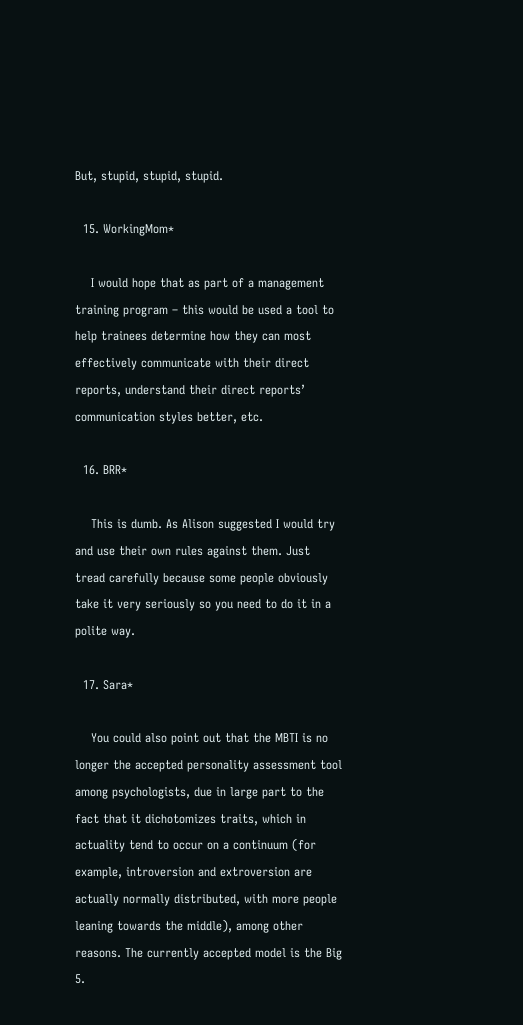But, stupid, stupid, stupid.

  15. WorkingMom*

    I would hope that as part of a management training program – this would be used a tool to help trainees determine how they can most effectively communicate with their direct reports, understand their direct reports’ communication styles better, etc.

  16. BRR*

    This is dumb. As Alison suggested I would try and use their own rules against them. Just tread carefully because some people obviously take it very seriously so you need to do it in a polite way.

  17. Sara*

    You could also point out that the MBTI is no longer the accepted personality assessment tool among psychologists, due in large part to the fact that it dichotomizes traits, which in actuality tend to occur on a continuum (for example, introversion and extroversion are actually normally distributed, with more people leaning towards the middle), among other reasons. The currently accepted model is the Big 5.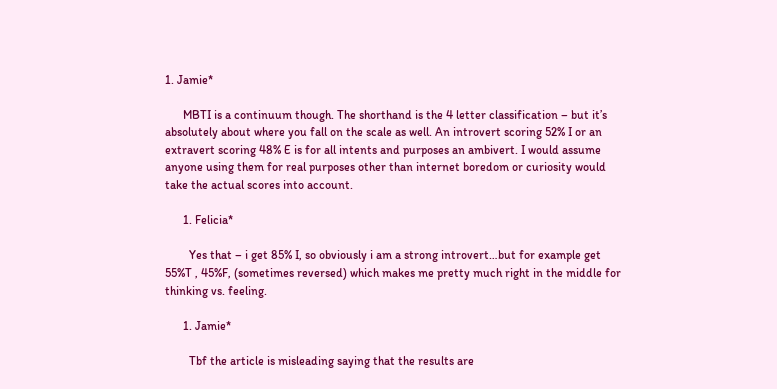1. Jamie*

      MBTI is a continuum though. The shorthand is the 4 letter classification – but it’s absolutely about where you fall on the scale as well. An introvert scoring 52% I or an extravert scoring 48% E is for all intents and purposes an ambivert. I would assume anyone using them for real purposes other than internet boredom or curiosity would take the actual scores into account.

      1. Felicia*

        Yes that – i get 85% I, so obviously i am a strong introvert…but for example get 55%T , 45%F, (sometimes reversed) which makes me pretty much right in the middle for thinking vs. feeling.

      1. Jamie*

        Tbf the article is misleading saying that the results are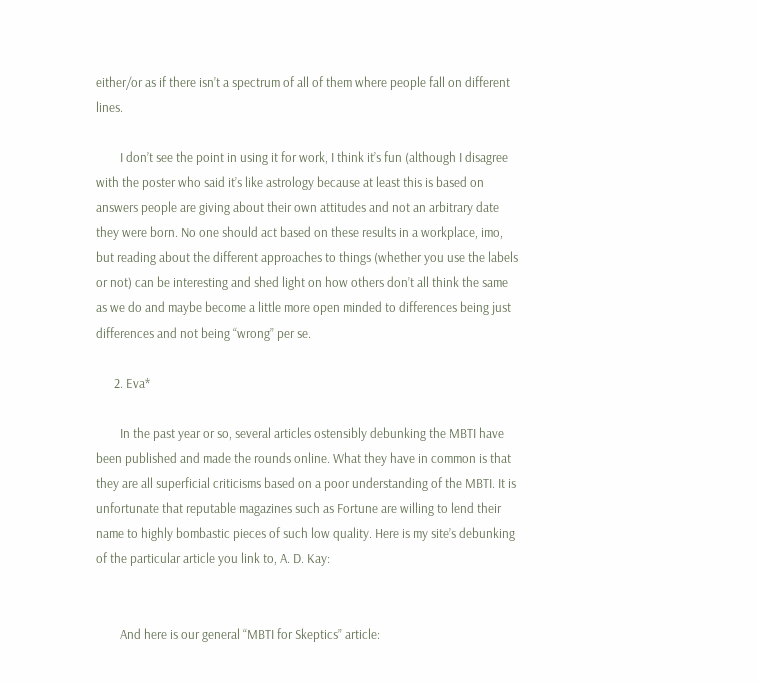either/or as if there isn’t a spectrum of all of them where people fall on different lines.

        I don’t see the point in using it for work, I think it’s fun (although I disagree with the poster who said it’s like astrology because at least this is based on answers people are giving about their own attitudes and not an arbitrary date they were born. No one should act based on these results in a workplace, imo, but reading about the different approaches to things (whether you use the labels or not) can be interesting and shed light on how others don’t all think the same as we do and maybe become a little more open minded to differences being just differences and not being “wrong” per se.

      2. Eva*

        In the past year or so, several articles ostensibly debunking the MBTI have been published and made the rounds online. What they have in common is that they are all superficial criticisms based on a poor understanding of the MBTI. It is unfortunate that reputable magazines such as Fortune are willing to lend their name to highly bombastic pieces of such low quality. Here is my site’s debunking of the particular article you link to, A. D. Kay:


        And here is our general “MBTI for Skeptics” article: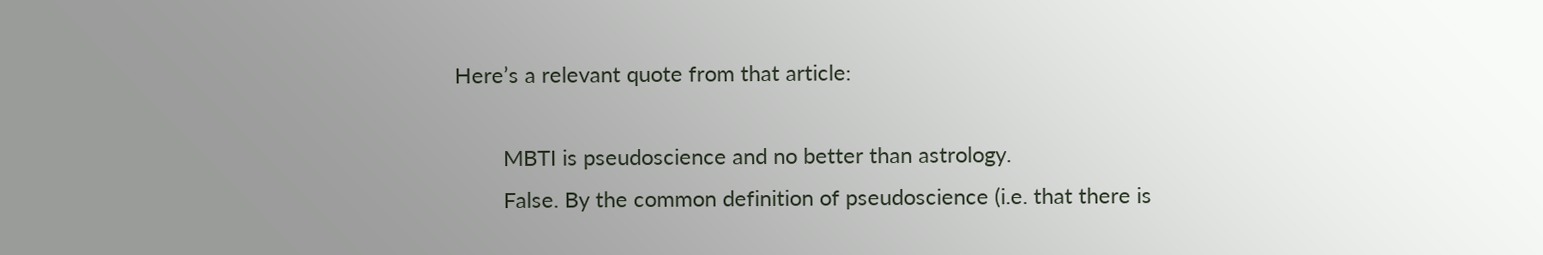Here’s a relevant quote from that article:

        MBTI is pseudoscience and no better than astrology.
        False. By the common definition of pseudoscience (i.e. that there is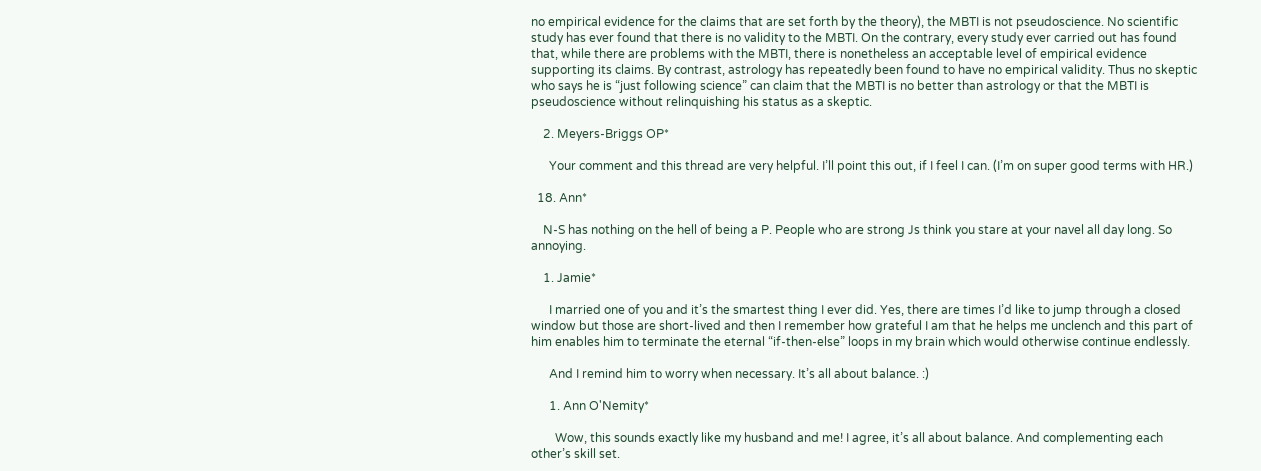no empirical evidence for the claims that are set forth by the theory), the MBTI is not pseudoscience. No scientific study has ever found that there is no validity to the MBTI. On the contrary, every study ever carried out has found that, while there are problems with the MBTI, there is nonetheless an acceptable level of empirical evidence supporting its claims. By contrast, astrology has repeatedly been found to have no empirical validity. Thus no skeptic who says he is “just following science” can claim that the MBTI is no better than astrology or that the MBTI is pseudoscience without relinquishing his status as a skeptic.

    2. Meyers-Briggs OP*

      Your comment and this thread are very helpful. I’ll point this out, if I feel I can. (I’m on super good terms with HR.)

  18. Ann*

    N-S has nothing on the hell of being a P. People who are strong Js think you stare at your navel all day long. So annoying.

    1. Jamie*

      I married one of you and it’s the smartest thing I ever did. Yes, there are times I’d like to jump through a closed window but those are short-lived and then I remember how grateful I am that he helps me unclench and this part of him enables him to terminate the eternal “if-then-else” loops in my brain which would otherwise continue endlessly.

      And I remind him to worry when necessary. It’s all about balance. :)

      1. Ann O'Nemity*

        Wow, this sounds exactly like my husband and me! I agree, it’s all about balance. And complementing each other’s skill set.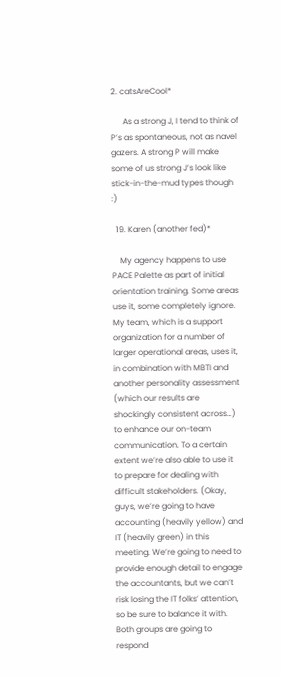2. catsAreCool*

      As a strong J, I tend to think of P’s as spontaneous, not as navel gazers. A strong P will make some of us strong J’s look like stick-in-the-mud types though :)

  19. Karen (another fed)*

    My agency happens to use PACE Palette as part of initial orientation training. Some areas use it, some completely ignore. My team, which is a support organization for a number of larger operational areas, uses it, in combination with MBTI and another personality assessment (which our results are shockingly consistent across…) to enhance our on-team communication. To a certain extent we’re also able to use it to prepare for dealing with difficult stakeholders. (Okay, guys, we’re going to have accounting (heavily yellow) and IT (heavily green) in this meeting. We’re going to need to provide enough detail to engage the accountants, but we can’t risk losing the IT folks’ attention, so be sure to balance it with. Both groups are going to respond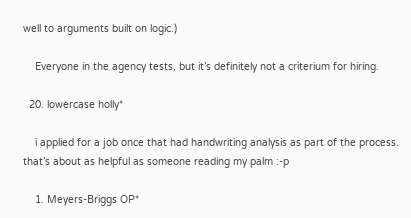well to arguments built on logic.)

    Everyone in the agency tests, but it’s definitely not a criterium for hiring.

  20. lowercase holly*

    i applied for a job once that had handwriting analysis as part of the process. that’s about as helpful as someone reading my palm :-p

    1. Meyers-Briggs OP*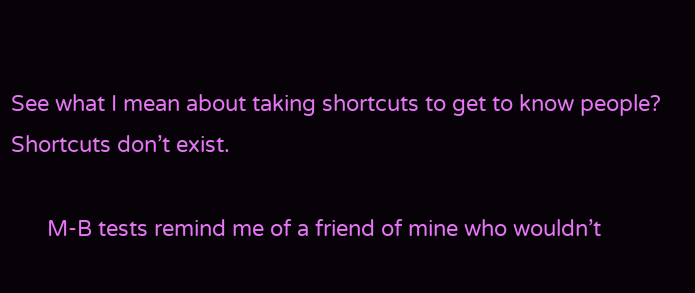See what I mean about taking shortcuts to get to know people? Shortcuts don’t exist.

      M-B tests remind me of a friend of mine who wouldn’t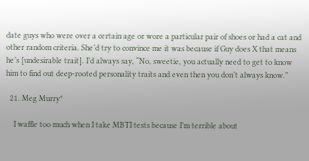date guys who were over a certain age or wore a particular pair of shoes or had a cat and other random criteria. She’d try to convince me it was because if Guy does X that means he’s [undesirable trait]. I’d always say, “No, sweetie, you actually need to get to know him to find out deep-rooted personality traits and even then you don’t always know.”

  21. Meg Murry*

    I waffle too much when I take MBTI tests because I’m terrible about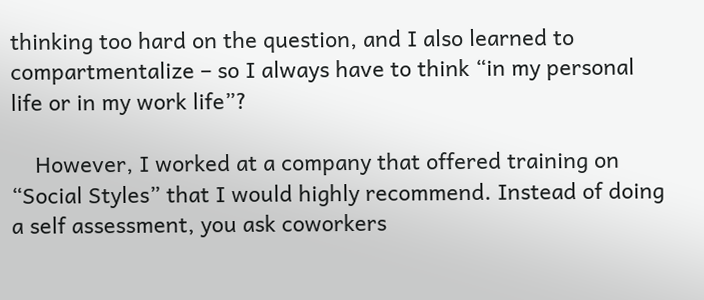thinking too hard on the question, and I also learned to compartmentalize – so I always have to think “in my personal life or in my work life”?

    However, I worked at a company that offered training on “Social Styles” that I would highly recommend. Instead of doing a self assessment, you ask coworkers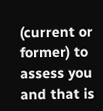(current or former) to assess you and that is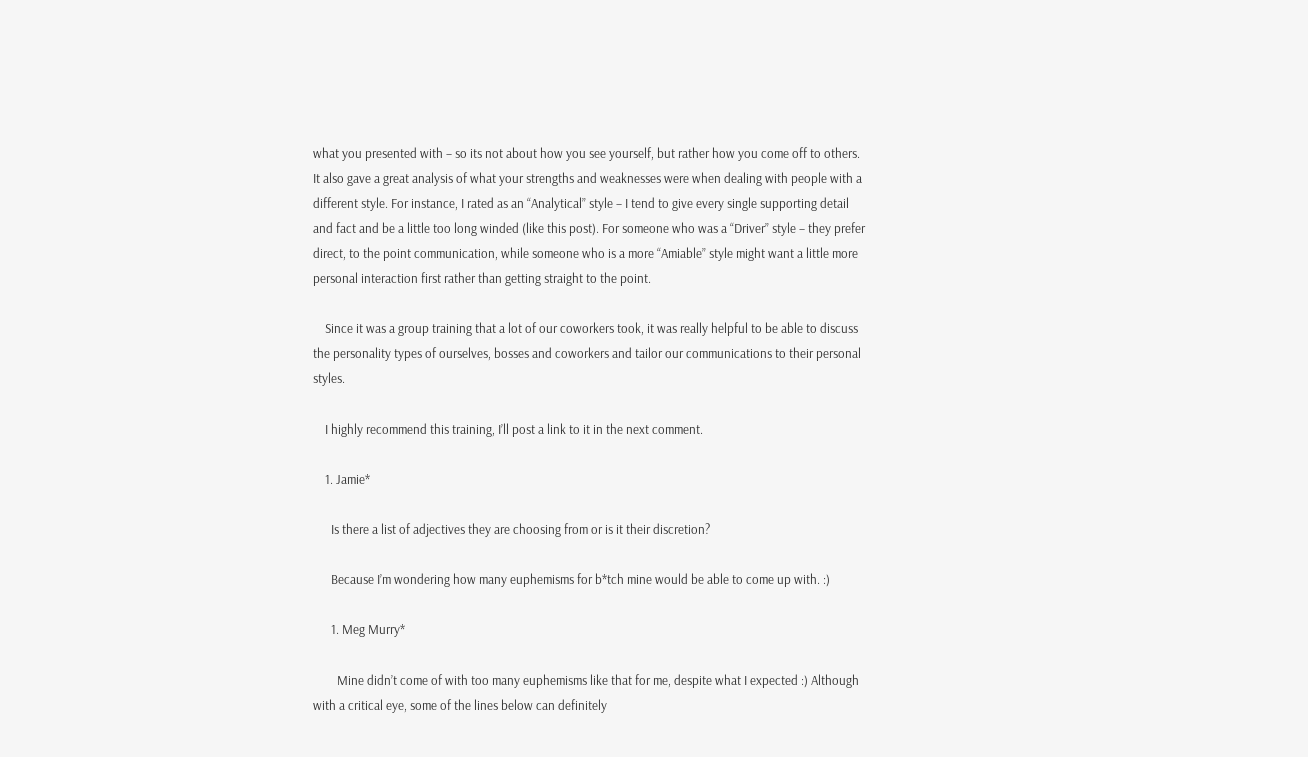what you presented with – so its not about how you see yourself, but rather how you come off to others. It also gave a great analysis of what your strengths and weaknesses were when dealing with people with a different style. For instance, I rated as an “Analytical” style – I tend to give every single supporting detail and fact and be a little too long winded (like this post). For someone who was a “Driver” style – they prefer direct, to the point communication, while someone who is a more “Amiable” style might want a little more personal interaction first rather than getting straight to the point.

    Since it was a group training that a lot of our coworkers took, it was really helpful to be able to discuss the personality types of ourselves, bosses and coworkers and tailor our communications to their personal styles.

    I highly recommend this training, I’ll post a link to it in the next comment.

    1. Jamie*

      Is there a list of adjectives they are choosing from or is it their discretion?

      Because I’m wondering how many euphemisms for b*tch mine would be able to come up with. :)

      1. Meg Murry*

        Mine didn’t come of with too many euphemisms like that for me, despite what I expected :) Although with a critical eye, some of the lines below can definitely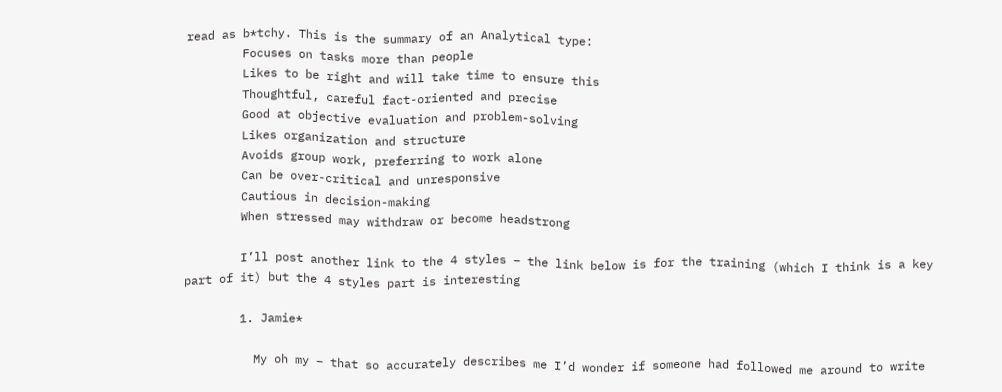read as b*tchy. This is the summary of an Analytical type:
        Focuses on tasks more than people
        Likes to be right and will take time to ensure this
        Thoughtful, careful fact-oriented and precise
        Good at objective evaluation and problem-solving
        Likes organization and structure
        Avoids group work, preferring to work alone
        Can be over-critical and unresponsive
        Cautious in decision-making
        When stressed may withdraw or become headstrong

        I’ll post another link to the 4 styles – the link below is for the training (which I think is a key part of it) but the 4 styles part is interesting

        1. Jamie*

          My oh my – that so accurately describes me I’d wonder if someone had followed me around to write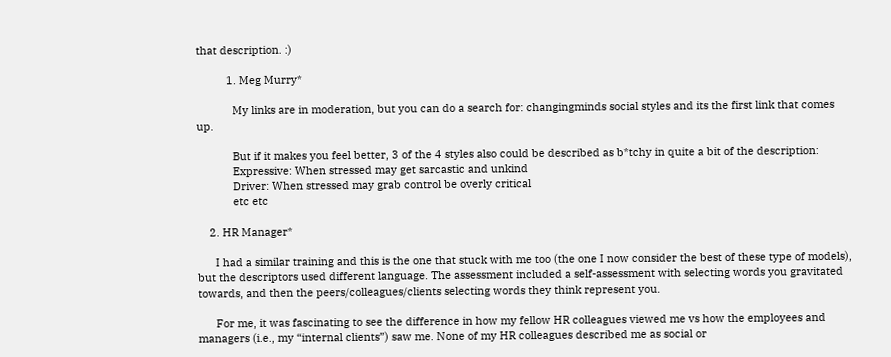that description. :)

          1. Meg Murry*

            My links are in moderation, but you can do a search for: changingminds social styles and its the first link that comes up.

            But if it makes you feel better, 3 of the 4 styles also could be described as b*tchy in quite a bit of the description:
            Expressive: When stressed may get sarcastic and unkind
            Driver: When stressed may grab control be overly critical
            etc etc

    2. HR Manager*

      I had a similar training and this is the one that stuck with me too (the one I now consider the best of these type of models), but the descriptors used different language. The assessment included a self-assessment with selecting words you gravitated towards, and then the peers/colleagues/clients selecting words they think represent you.

      For me, it was fascinating to see the difference in how my fellow HR colleagues viewed me vs how the employees and managers (i.e., my “internal clients”) saw me. None of my HR colleagues described me as social or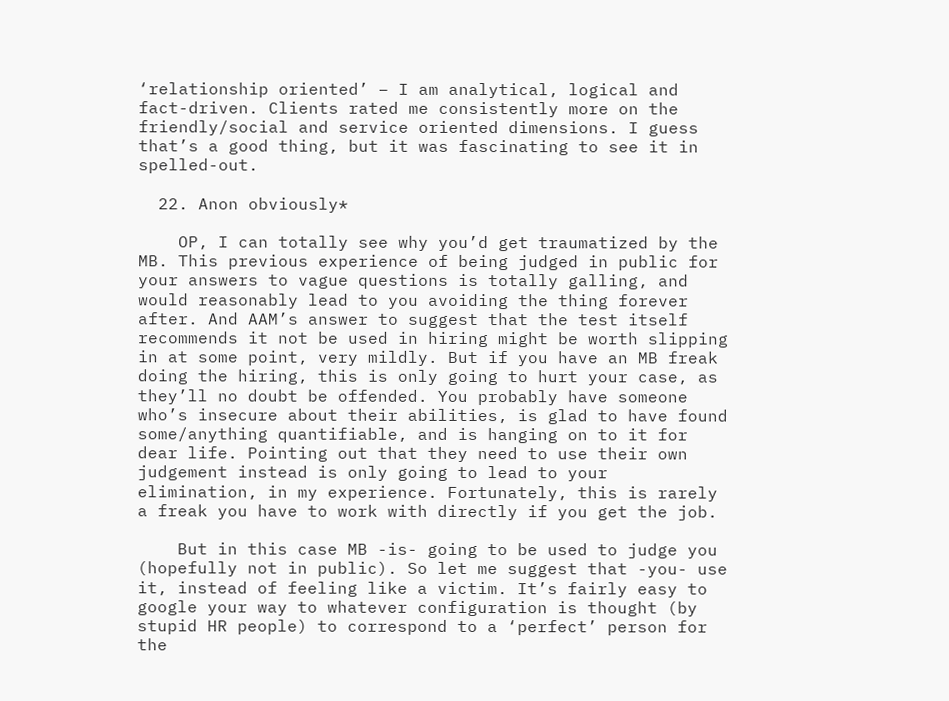‘relationship oriented’ – I am analytical, logical and fact-driven. Clients rated me consistently more on the friendly/social and service oriented dimensions. I guess that’s a good thing, but it was fascinating to see it in spelled-out.

  22. Anon obviously*

    OP, I can totally see why you’d get traumatized by the MB. This previous experience of being judged in public for your answers to vague questions is totally galling, and would reasonably lead to you avoiding the thing forever after. And AAM’s answer to suggest that the test itself recommends it not be used in hiring might be worth slipping in at some point, very mildly. But if you have an MB freak doing the hiring, this is only going to hurt your case, as they’ll no doubt be offended. You probably have someone who’s insecure about their abilities, is glad to have found some/anything quantifiable, and is hanging on to it for dear life. Pointing out that they need to use their own judgement instead is only going to lead to your elimination, in my experience. Fortunately, this is rarely a freak you have to work with directly if you get the job.

    But in this case MB -is- going to be used to judge you (hopefully not in public). So let me suggest that -you- use it, instead of feeling like a victim. It’s fairly easy to google your way to whatever configuration is thought (by stupid HR people) to correspond to a ‘perfect’ person for the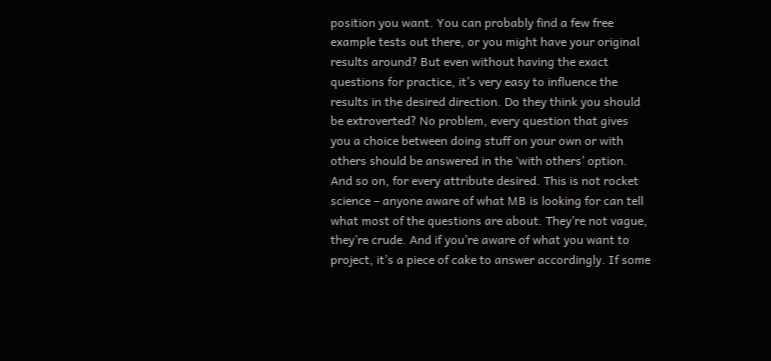position you want. You can probably find a few free example tests out there, or you might have your original results around? But even without having the exact questions for practice, it’s very easy to influence the results in the desired direction. Do they think you should be extroverted? No problem, every question that gives you a choice between doing stuff on your own or with others should be answered in the ‘with others’ option. And so on, for every attribute desired. This is not rocket science – anyone aware of what MB is looking for can tell what most of the questions are about. They’re not vague, they’re crude. And if you’re aware of what you want to project, it’s a piece of cake to answer accordingly. If some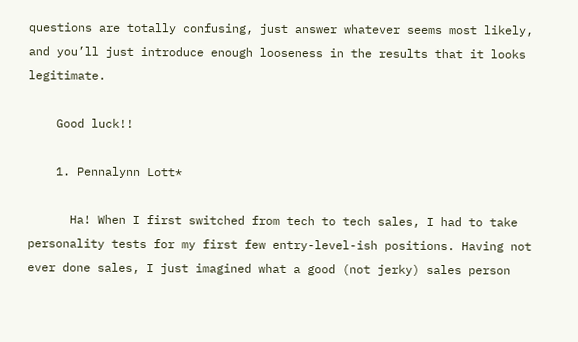questions are totally confusing, just answer whatever seems most likely, and you’ll just introduce enough looseness in the results that it looks legitimate.

    Good luck!!

    1. Pennalynn Lott*

      Ha! When I first switched from tech to tech sales, I had to take personality tests for my first few entry-level-ish positions. Having not ever done sales, I just imagined what a good (not jerky) sales person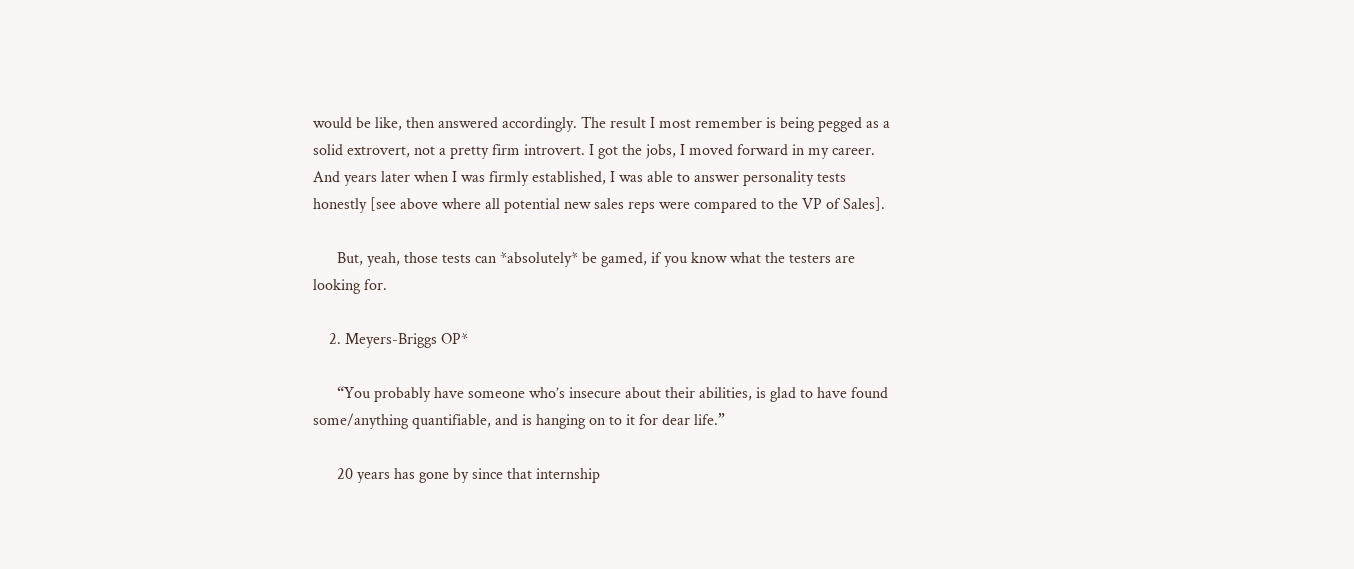would be like, then answered accordingly. The result I most remember is being pegged as a solid extrovert, not a pretty firm introvert. I got the jobs, I moved forward in my career. And years later when I was firmly established, I was able to answer personality tests honestly [see above where all potential new sales reps were compared to the VP of Sales].

      But, yeah, those tests can *absolutely* be gamed, if you know what the testers are looking for.

    2. Meyers-Briggs OP*

      “You probably have someone who’s insecure about their abilities, is glad to have found some/anything quantifiable, and is hanging on to it for dear life.”

      20 years has gone by since that internship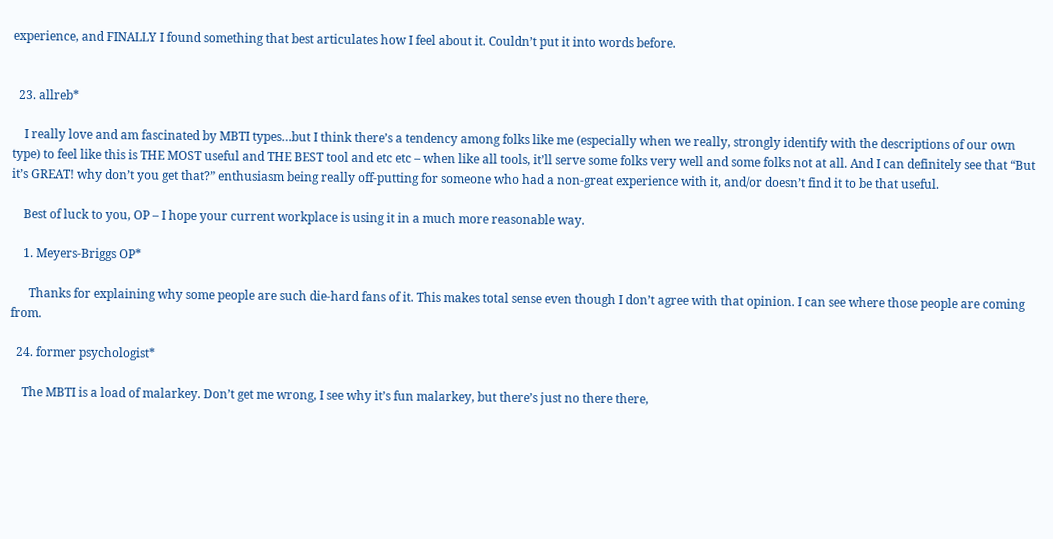experience, and FINALLY I found something that best articulates how I feel about it. Couldn’t put it into words before.


  23. allreb*

    I really love and am fascinated by MBTI types…but I think there’s a tendency among folks like me (especially when we really, strongly identify with the descriptions of our own type) to feel like this is THE MOST useful and THE BEST tool and etc etc – when like all tools, it’ll serve some folks very well and some folks not at all. And I can definitely see that “But it’s GREAT! why don’t you get that?” enthusiasm being really off-putting for someone who had a non-great experience with it, and/or doesn’t find it to be that useful.

    Best of luck to you, OP – I hope your current workplace is using it in a much more reasonable way.

    1. Meyers-Briggs OP*

      Thanks for explaining why some people are such die-hard fans of it. This makes total sense even though I don’t agree with that opinion. I can see where those people are coming from.

  24. former psychologist*

    The MBTI is a load of malarkey. Don’t get me wrong, I see why it’s fun malarkey, but there’s just no there there,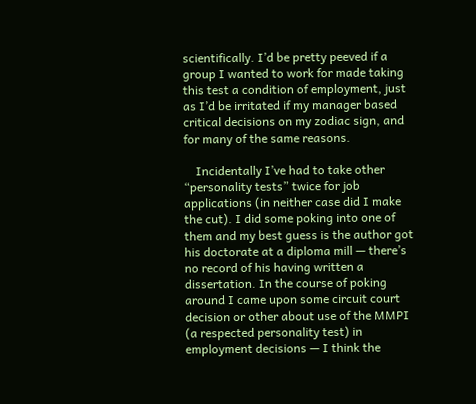scientifically. I’d be pretty peeved if a group I wanted to work for made taking this test a condition of employment, just as I’d be irritated if my manager based critical decisions on my zodiac sign, and for many of the same reasons.

    Incidentally I’ve had to take other “personality tests” twice for job applications (in neither case did I make the cut). I did some poking into one of them and my best guess is the author got his doctorate at a diploma mill — there’s no record of his having written a dissertation. In the course of poking around I came upon some circuit court decision or other about use of the MMPI (a respected personality test) in employment decisions — I think the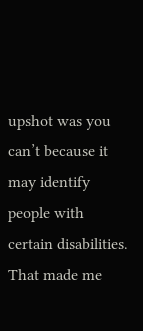upshot was you can’t because it may identify people with certain disabilities. That made me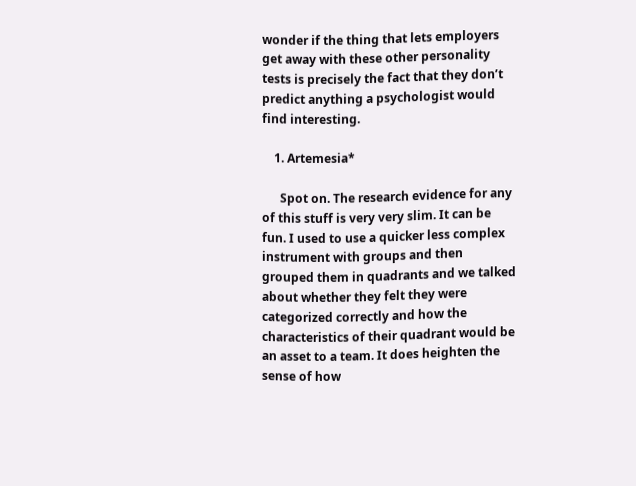wonder if the thing that lets employers get away with these other personality tests is precisely the fact that they don’t predict anything a psychologist would find interesting.

    1. Artemesia*

      Spot on. The research evidence for any of this stuff is very very slim. It can be fun. I used to use a quicker less complex instrument with groups and then grouped them in quadrants and we talked about whether they felt they were categorized correctly and how the characteristics of their quadrant would be an asset to a team. It does heighten the sense of how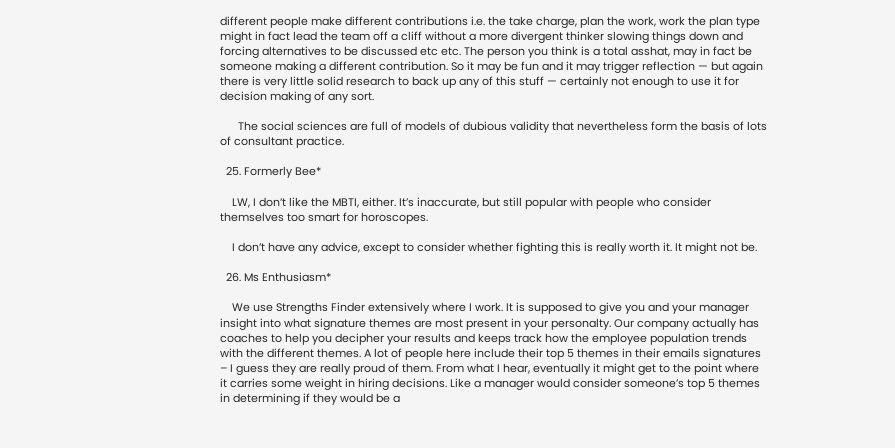different people make different contributions i.e. the take charge, plan the work, work the plan type might in fact lead the team off a cliff without a more divergent thinker slowing things down and forcing alternatives to be discussed etc etc. The person you think is a total asshat, may in fact be someone making a different contribution. So it may be fun and it may trigger reflection — but again there is very little solid research to back up any of this stuff — certainly not enough to use it for decision making of any sort.

      The social sciences are full of models of dubious validity that nevertheless form the basis of lots of consultant practice.

  25. Formerly Bee*

    LW, I don’t like the MBTI, either. It’s inaccurate, but still popular with people who consider themselves too smart for horoscopes.

    I don’t have any advice, except to consider whether fighting this is really worth it. It might not be.

  26. Ms Enthusiasm*

    We use Strengths Finder extensively where I work. It is supposed to give you and your manager insight into what signature themes are most present in your personalty. Our company actually has coaches to help you decipher your results and keeps track how the employee population trends with the different themes. A lot of people here include their top 5 themes in their emails signatures – I guess they are really proud of them. From what I hear, eventually it might get to the point where it carries some weight in hiring decisions. Like a manager would consider someone’s top 5 themes in determining if they would be a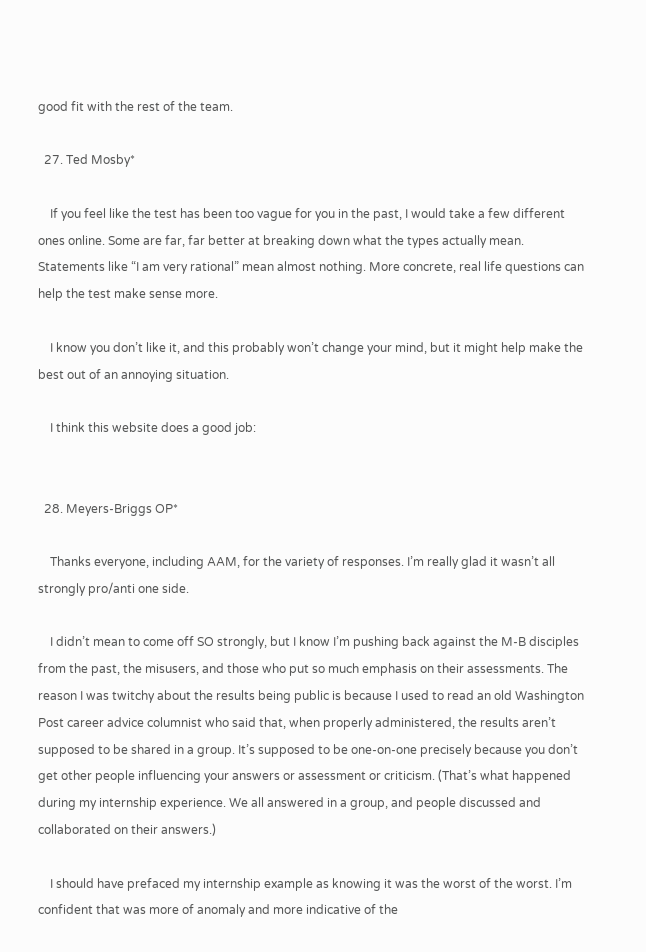good fit with the rest of the team.

  27. Ted Mosby*

    If you feel like the test has been too vague for you in the past, I would take a few different ones online. Some are far, far better at breaking down what the types actually mean. Statements like “I am very rational” mean almost nothing. More concrete, real life questions can help the test make sense more.

    I know you don’t like it, and this probably won’t change your mind, but it might help make the best out of an annoying situation.

    I think this website does a good job:


  28. Meyers-Briggs OP*

    Thanks everyone, including AAM, for the variety of responses. I’m really glad it wasn’t all strongly pro/anti one side.

    I didn’t mean to come off SO strongly, but I know I’m pushing back against the M-B disciples from the past, the misusers, and those who put so much emphasis on their assessments. The reason I was twitchy about the results being public is because I used to read an old Washington Post career advice columnist who said that, when properly administered, the results aren’t supposed to be shared in a group. It’s supposed to be one-on-one precisely because you don’t get other people influencing your answers or assessment or criticism. (That’s what happened during my internship experience. We all answered in a group, and people discussed and collaborated on their answers.)

    I should have prefaced my internship example as knowing it was the worst of the worst. I’m confident that was more of anomaly and more indicative of the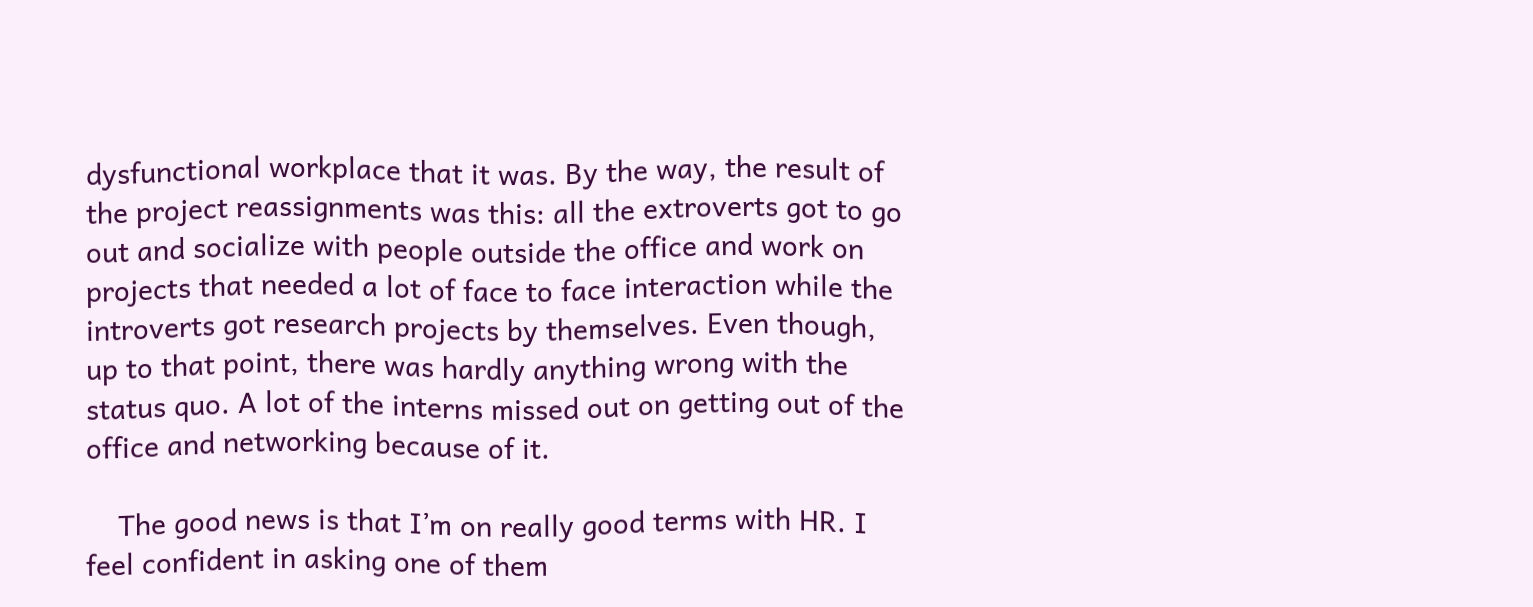dysfunctional workplace that it was. By the way, the result of the project reassignments was this: all the extroverts got to go out and socialize with people outside the office and work on projects that needed a lot of face to face interaction while the introverts got research projects by themselves. Even though, up to that point, there was hardly anything wrong with the status quo. A lot of the interns missed out on getting out of the office and networking because of it.

    The good news is that I’m on really good terms with HR. I feel confident in asking one of them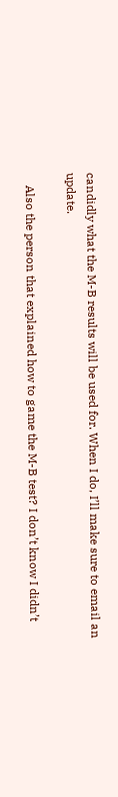candidly what the M-B results will be used for. When I do, I’ll make sure to email an update.

    Also the person that explained how to game the M-B test? I don’t know I didn’t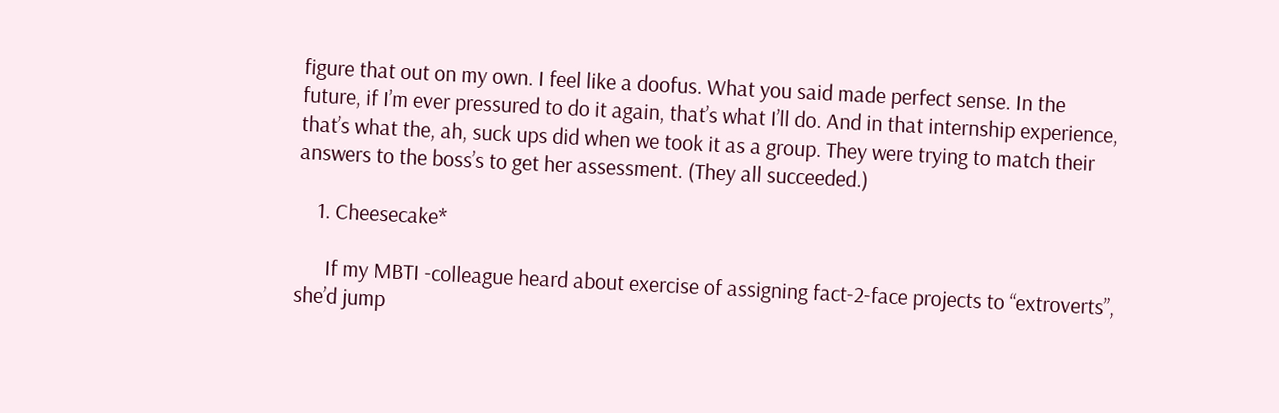figure that out on my own. I feel like a doofus. What you said made perfect sense. In the future, if I’m ever pressured to do it again, that’s what I’ll do. And in that internship experience, that’s what the, ah, suck ups did when we took it as a group. They were trying to match their answers to the boss’s to get her assessment. (They all succeeded.)

    1. Cheesecake*

      If my MBTI -colleague heard about exercise of assigning fact-2-face projects to “extroverts”, she’d jump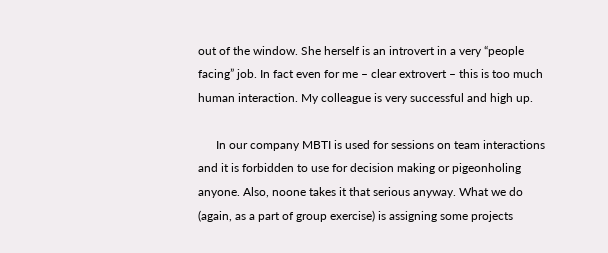out of the window. She herself is an introvert in a very “people facing” job. In fact even for me – clear extrovert – this is too much human interaction. My colleague is very successful and high up.

      In our company MBTI is used for sessions on team interactions and it is forbidden to use for decision making or pigeonholing anyone. Also, noone takes it that serious anyway. What we do (again, as a part of group exercise) is assigning some projects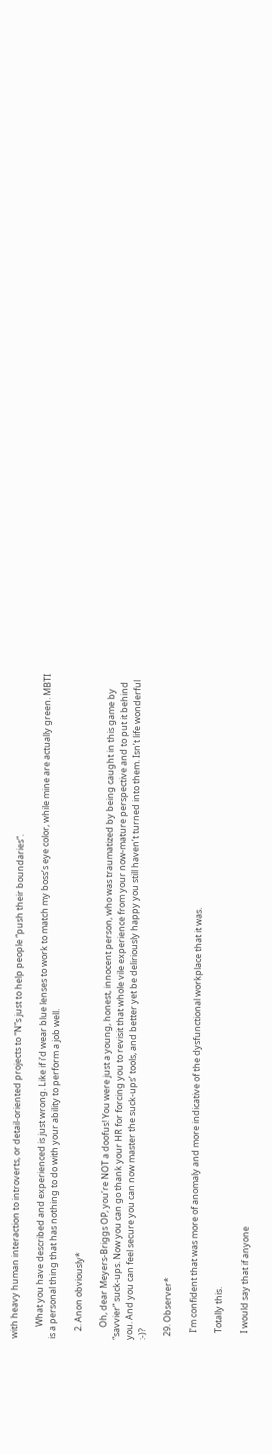with heavy human interaction to introverts, or detail-oriented projects to “N”s just to help people “push their boundaries”.

      What you have described and experienced is just wrong. Like if i’d wear blue lenses to work to match my boss’s eye color, while mine are actually green. MBTI is a personal thing that has nothing to do with your ability to perform a job well.

    2. Anon obviously*

      Oh, dear Meyers-Briggs OP, you’re NOT a doofus! You were just a young, honest, innocent person, who was traumatized by being caught in this game by “savvier” suck-ups. Now you can go thank your HR for forcing you to revisit that whole vile experience from your now-mature perspective and to put it behind you. And you can feel secure you can now master the suck-ups’ tools, and better yet be deliriously happy you still haven’t turned into them. Isn’t life wonderful :-)?

  29. Observer*

    I’m confident that was more of anomaly and more indicative of the dysfunctional workplace that it was.

    Totally this.

    I would say that if anyone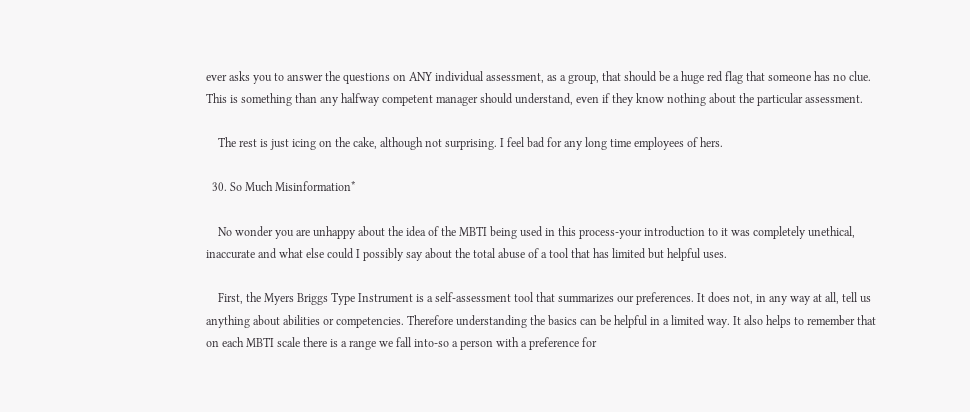ever asks you to answer the questions on ANY individual assessment, as a group, that should be a huge red flag that someone has no clue. This is something than any halfway competent manager should understand, even if they know nothing about the particular assessment.

    The rest is just icing on the cake, although not surprising. I feel bad for any long time employees of hers.

  30. So Much Misinformation*

    No wonder you are unhappy about the idea of the MBTI being used in this process-your introduction to it was completely unethical, inaccurate and what else could I possibly say about the total abuse of a tool that has limited but helpful uses.

    First, the Myers Briggs Type Instrument is a self-assessment tool that summarizes our preferences. It does not, in any way at all, tell us anything about abilities or competencies. Therefore understanding the basics can be helpful in a limited way. It also helps to remember that on each MBTI scale there is a range we fall into-so a person with a preference for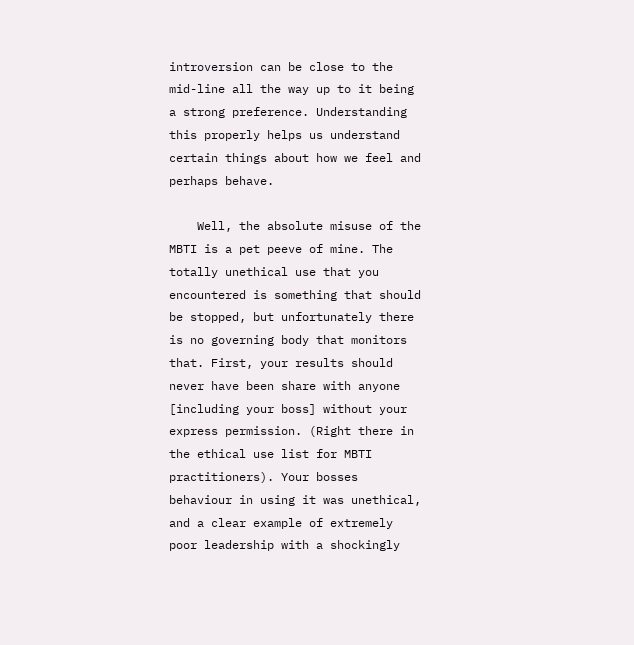introversion can be close to the mid-line all the way up to it being a strong preference. Understanding this properly helps us understand certain things about how we feel and perhaps behave.

    Well, the absolute misuse of the MBTI is a pet peeve of mine. The totally unethical use that you encountered is something that should be stopped, but unfortunately there is no governing body that monitors that. First, your results should never have been share with anyone [including your boss] without your express permission. (Right there in the ethical use list for MBTI practitioners). Your bosses behaviour in using it was unethical, and a clear example of extremely poor leadership with a shockingly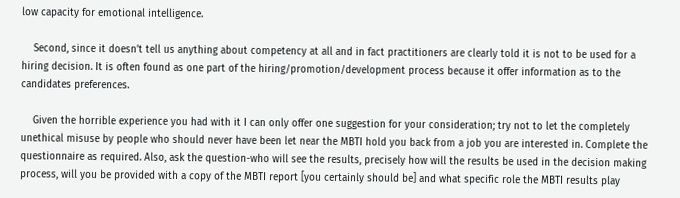low capacity for emotional intelligence.

    Second, since it doesn’t tell us anything about competency at all and in fact practitioners are clearly told it is not to be used for a hiring decision. It is often found as one part of the hiring/promotion/development process because it offer information as to the candidates preferences.

    Given the horrible experience you had with it I can only offer one suggestion for your consideration; try not to let the completely unethical misuse by people who should never have been let near the MBTI hold you back from a job you are interested in. Complete the questionnaire as required. Also, ask the question-who will see the results, precisely how will the results be used in the decision making process, will you be provided with a copy of the MBTI report [you certainly should be] and what specific role the MBTI results play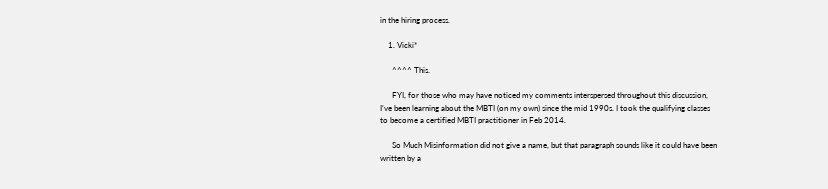in the hiring process.

    1. Vicki*

      ^^^^ This.

      FYI, for those who may have noticed my comments interspersed throughout this discussion, I’ve been learning about the MBTI (on my own) since the mid 1990s. I took the qualifying classes to become a certified MBTI practitioner in Feb 2014.

      So Much Misinformation did not give a name, but that paragraph sounds like it could have been written by a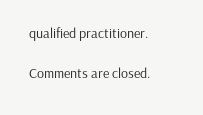qualified practitioner.

Comments are closed.